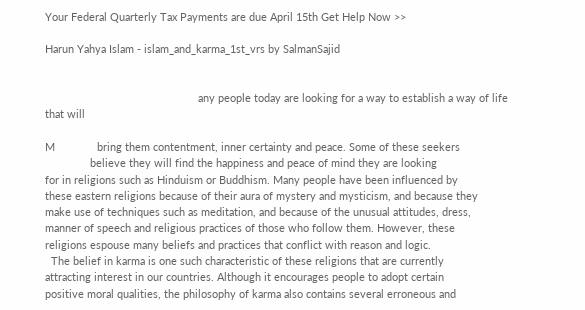Your Federal Quarterly Tax Payments are due April 15th Get Help Now >>

Harun Yahya Islam - islam_and_karma_1st_vrs by SalmanSajid


                                                   any people today are looking for a way to establish a way of life that will

M              bring them contentment, inner certainty and peace. Some of these seekers
               believe they will find the happiness and peace of mind they are looking
for in religions such as Hinduism or Buddhism. Many people have been influenced by
these eastern religions because of their aura of mystery and mysticism, and because they
make use of techniques such as meditation, and because of the unusual attitudes, dress,
manner of speech and religious practices of those who follow them. However, these
religions espouse many beliefs and practices that conflict with reason and logic.
  The belief in karma is one such characteristic of these religions that are currently
attracting interest in our countries. Although it encourages people to adopt certain
positive moral qualities, the philosophy of karma also contains several erroneous and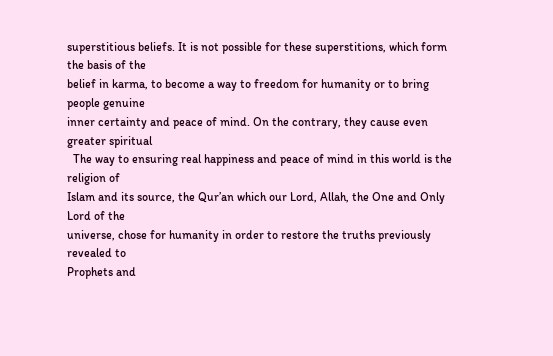superstitious beliefs. It is not possible for these superstitions, which form the basis of the
belief in karma, to become a way to freedom for humanity or to bring people genuine
inner certainty and peace of mind. On the contrary, they cause even greater spiritual
  The way to ensuring real happiness and peace of mind in this world is the religion of
Islam and its source, the Qur’an which our Lord, Allah, the One and Only Lord of the
universe, chose for humanity in order to restore the truths previously revealed to
Prophets and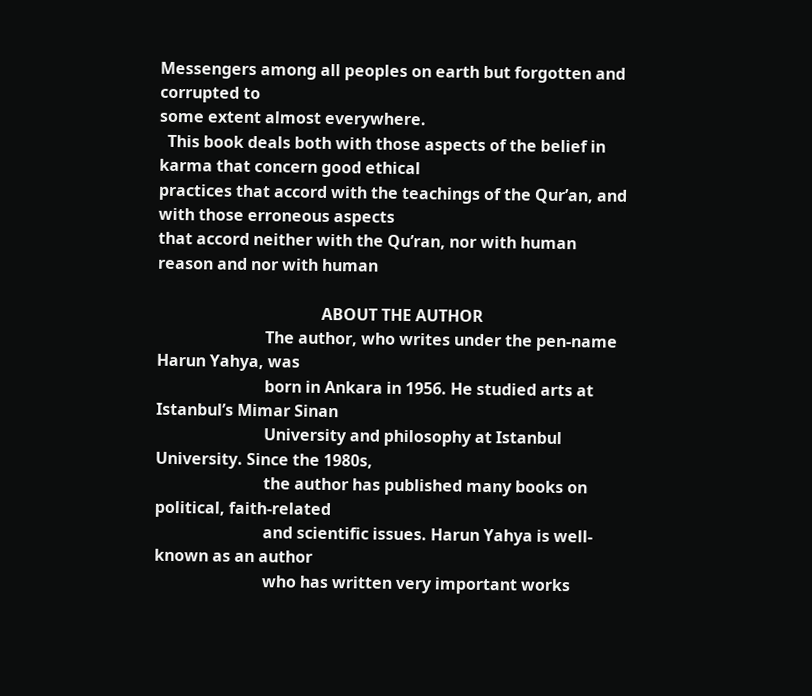Messengers among all peoples on earth but forgotten and corrupted to
some extent almost everywhere.
  This book deals both with those aspects of the belief in karma that concern good ethical
practices that accord with the teachings of the Qur’an, and with those erroneous aspects
that accord neither with the Qu’ran, nor with human reason and nor with human

                                         ABOUT THE AUTHOR
                           The author, who writes under the pen-name Harun Yahya, was
                           born in Ankara in 1956. He studied arts at Istanbul’s Mimar Sinan
                           University and philosophy at Istanbul University. Since the 1980s,
                           the author has published many books on political, faith-related
                           and scientific issues. Harun Yahya is well-known as an author
                           who has written very important works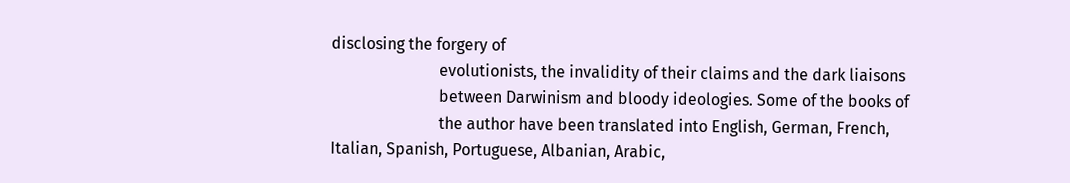disclosing the forgery of
                           evolutionists, the invalidity of their claims and the dark liaisons
                           between Darwinism and bloody ideologies. Some of the books of
                           the author have been translated into English, German, French,
Italian, Spanish, Portuguese, Albanian, Arabic,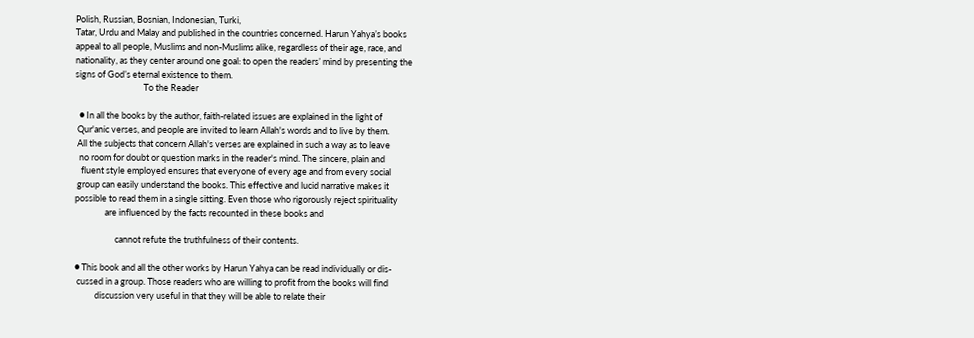Polish, Russian, Bosnian, Indonesian, Turki,
Tatar, Urdu and Malay and published in the countries concerned. Harun Yahya’s books
appeal to all people, Muslims and non-Muslims alike, regardless of their age, race, and
nationality, as they center around one goal: to open the readers’ mind by presenting the
signs of God’s eternal existence to them.
                                  To the Reader

  ● In all the books by the author, faith-related issues are explained in the light of
 Qur'anic verses, and people are invited to learn Allah's words and to live by them.
 All the subjects that concern Allah's verses are explained in such a way as to leave
  no room for doubt or question marks in the reader's mind. The sincere, plain and
   fluent style employed ensures that everyone of every age and from every social
 group can easily understand the books. This effective and lucid narrative makes it
possible to read them in a single sitting. Even those who rigorously reject spirituality
               are influenced by the facts recounted in these books and

                    cannot refute the truthfulness of their contents.

● This book and all the other works by Harun Yahya can be read individually or dis-
 cussed in a group. Those readers who are willing to profit from the books will find
          discussion very useful in that they will be able to relate their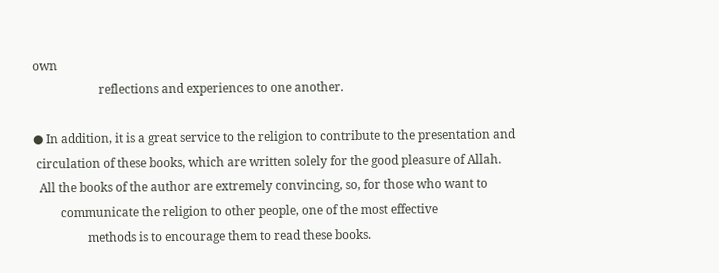own
                      reflections and experiences to one another.

● In addition, it is a great service to the religion to contribute to the presentation and
 circulation of these books, which are written solely for the good pleasure of Allah.
  All the books of the author are extremely convincing, so, for those who want to
         communicate the religion to other people, one of the most effective
                  methods is to encourage them to read these books.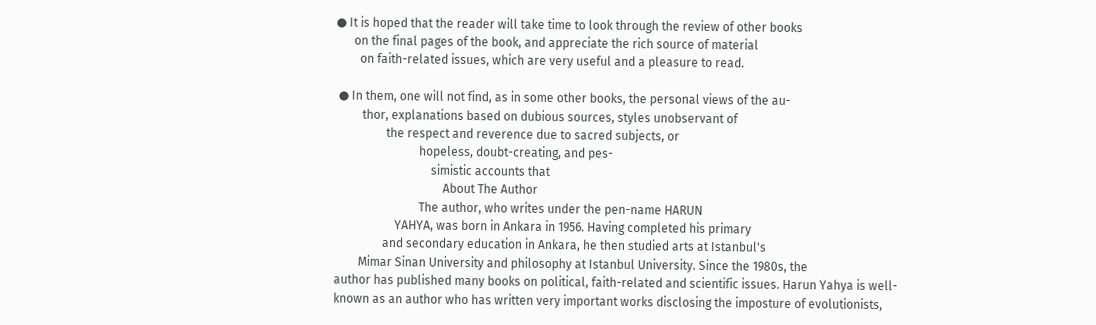● It is hoped that the reader will take time to look through the review of other books
      on the final pages of the book, and appreciate the rich source of material
        on faith-related issues, which are very useful and a pleasure to read.

 ● In them, one will not find, as in some other books, the personal views of the au-
         thor, explanations based on dubious sources, styles unobservant of
                 the respect and reverence due to sacred subjects, or
                            hopeless, doubt-creating, and pes-
                                simistic accounts that
                                    About The Author
                            The author, who writes under the pen-name HARUN
                    YAHYA, was born in Ankara in 1956. Having completed his primary
                and secondary education in Ankara, he then studied arts at Istanbul's
        Mimar Sinan University and philosophy at Istanbul University. Since the 1980s, the
author has published many books on political, faith-related and scientific issues. Harun Yahya is well-
known as an author who has written very important works disclosing the imposture of evolutionists,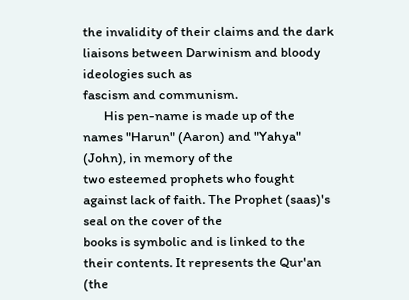the invalidity of their claims and the dark liaisons between Darwinism and bloody ideologies such as
fascism and communism.
       His pen-name is made up of the names "Harun" (Aaron) and "Yahya" (John), in memory of the
two esteemed prophets who fought against lack of faith. The Prophet (saas)'s seal on the cover of the
books is symbolic and is linked to the their contents. It represents the Qur'an (the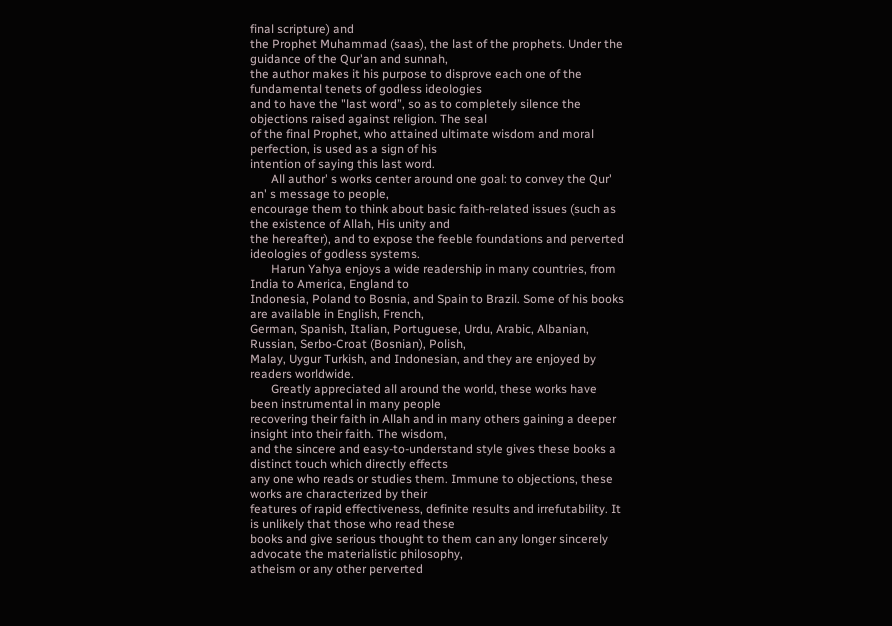final scripture) and
the Prophet Muhammad (saas), the last of the prophets. Under the guidance of the Qur'an and sunnah,
the author makes it his purpose to disprove each one of the fundamental tenets of godless ideologies
and to have the "last word”, so as to completely silence the objections raised against religion. The seal
of the final Prophet, who attained ultimate wisdom and moral perfection, is used as a sign of his
intention of saying this last word.
       All author' s works center around one goal: to convey the Qur' an' s message to people,
encourage them to think about basic faith-related issues (such as the existence of Allah, His unity and
the hereafter), and to expose the feeble foundations and perverted ideologies of godless systems.
       Harun Yahya enjoys a wide readership in many countries, from India to America, England to
Indonesia, Poland to Bosnia, and Spain to Brazil. Some of his books are available in English, French,
German, Spanish, Italian, Portuguese, Urdu, Arabic, Albanian, Russian, Serbo-Croat (Bosnian), Polish,
Malay, Uygur Turkish, and Indonesian, and they are enjoyed by readers worldwide.
       Greatly appreciated all around the world, these works have been instrumental in many people
recovering their faith in Allah and in many others gaining a deeper insight into their faith. The wisdom,
and the sincere and easy-to-understand style gives these books a distinct touch which directly effects
any one who reads or studies them. Immune to objections, these works are characterized by their
features of rapid effectiveness, definite results and irrefutability. It is unlikely that those who read these
books and give serious thought to them can any longer sincerely advocate the materialistic philosophy,
atheism or any other perverted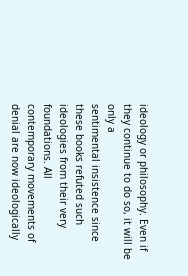ideology or philosophy. Even if they continue to do so, it will be only a
sentimental insistence since these books refuted such ideologies from their very foundations. All
contemporary movements of denial are now ideologically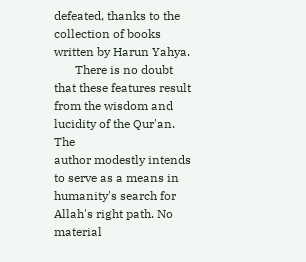defeated, thanks to the collection of books
written by Harun Yahya.
       There is no doubt that these features result from the wisdom and lucidity of the Qur'an. The
author modestly intends to serve as a means in humanity's search for Allah's right path. No material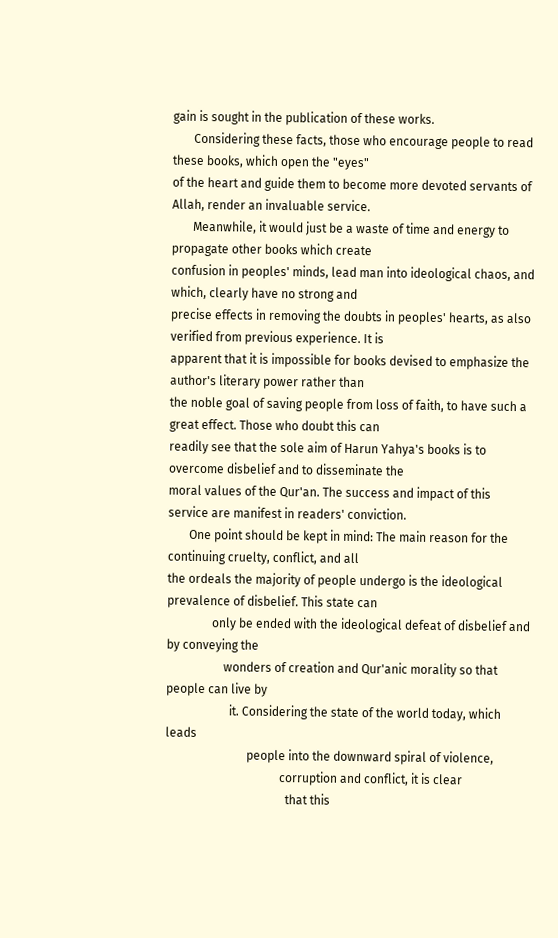gain is sought in the publication of these works.
       Considering these facts, those who encourage people to read these books, which open the "eyes"
of the heart and guide them to become more devoted servants of Allah, render an invaluable service.
       Meanwhile, it would just be a waste of time and energy to propagate other books which create
confusion in peoples' minds, lead man into ideological chaos, and which, clearly have no strong and
precise effects in removing the doubts in peoples' hearts, as also verified from previous experience. It is
apparent that it is impossible for books devised to emphasize the author's literary power rather than
the noble goal of saving people from loss of faith, to have such a great effect. Those who doubt this can
readily see that the sole aim of Harun Yahya's books is to overcome disbelief and to disseminate the
moral values of the Qur'an. The success and impact of this service are manifest in readers' conviction.
       One point should be kept in mind: The main reason for the continuing cruelty, conflict, and all
the ordeals the majority of people undergo is the ideological prevalence of disbelief. This state can
               only be ended with the ideological defeat of disbelief and by conveying the
                   wonders of creation and Qur'anic morality so that people can live by
                     it. Considering the state of the world today, which leads
                           people into the downward spiral of violence,
                                      corruption and conflict, it is clear
                                        that this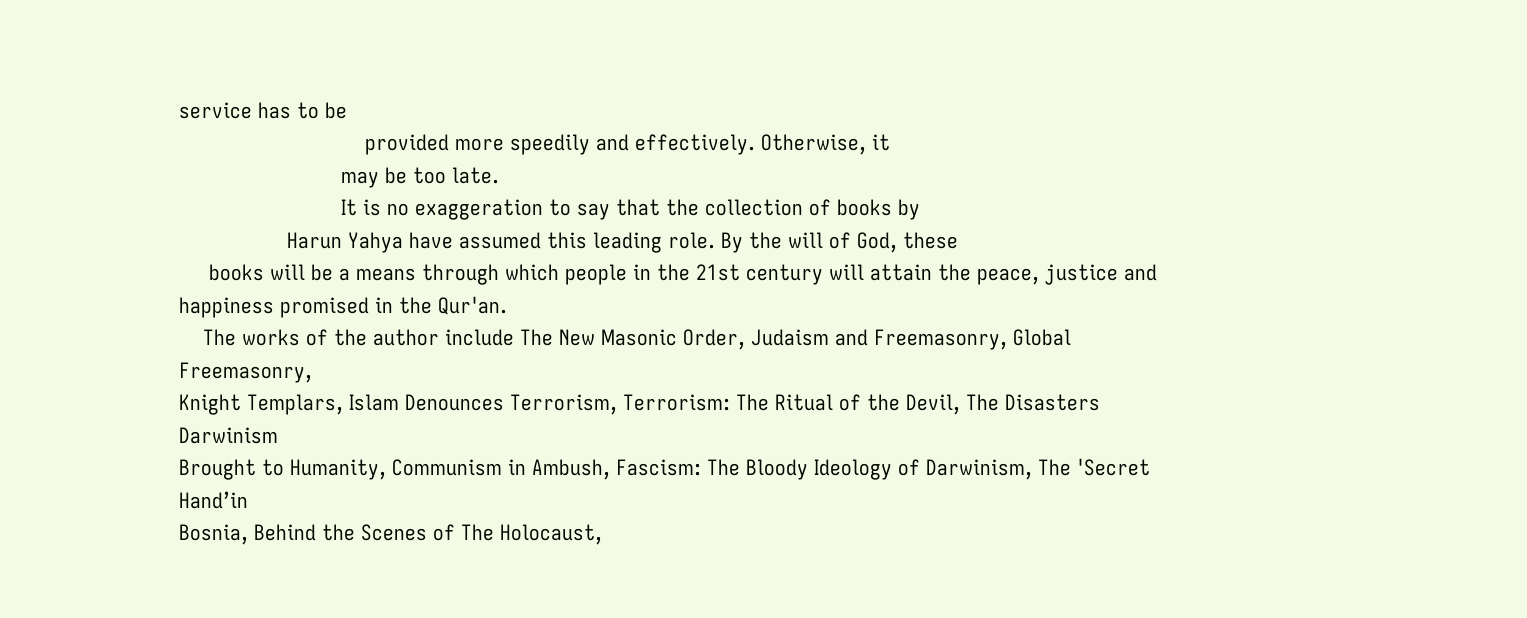service has to be
                               provided more speedily and effectively. Otherwise, it
                           may be too late.
                           It is no exaggeration to say that the collection of books by
                  Harun Yahya have assumed this leading role. By the will of God, these
     books will be a means through which people in the 21st century will attain the peace, justice and
happiness promised in the Qur'an.
    The works of the author include The New Masonic Order, Judaism and Freemasonry, Global Freemasonry,
Knight Templars, Islam Denounces Terrorism, Terrorism: The Ritual of the Devil, The Disasters Darwinism
Brought to Humanity, Communism in Ambush, Fascism: The Bloody Ideology of Darwinism, The 'Secret Hand’in
Bosnia, Behind the Scenes of The Holocaust,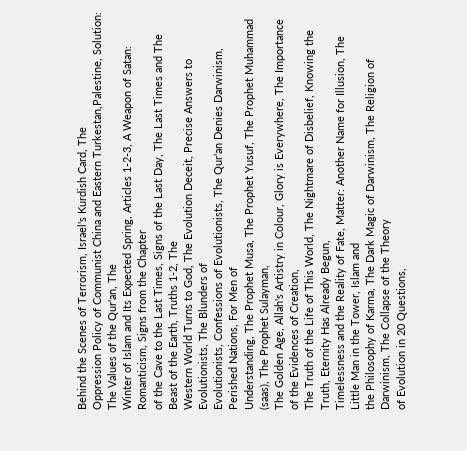Behind the Scenes of Terrorism, Israel's Kurdish Card, The
Oppression Policy of Communist China and Eastern Turkestan,Palestine, Solution: The Values of the Qur'an, The
Winter of Islam and Its Expected Spring, Articles 1-2-3, A Weapon of Satan: Romanticism, Signs from the Chapter
of the Cave to the Last Times, Signs of the Last Day, The Last Times and The Beast of the Earth, Truths 1-2, The
Western World Turns to God, The Evolution Deceit, Precise Answers to Evolutionists, The Blunders of
Evolutionists, Confessions of Evolutionists, The Qur'an Denies Darwinism, Perished Nations, For Men of
Understanding, The Prophet Musa, The Prophet Yusuf, The Prophet Muhammad (saas), The Prophet Sulayman,
The Golden Age, Allah's Artistry in Colour, Glory is Everywhere, The Importance of the Evidences of Creation,
The Truth of the Life of This World, The Nightmare of Disbelief, Knowing the Truth, Eternity Has Already Begun,
Timelessness and the Reality of Fate, Matter: Another Name for Illusion, The Little Man in the Tower, Islam and
the Philosophy of Karma, The Dark Magic of Darwinism, The Religion of Darwinism, The Collapse of the Theory
of Evolution in 20 Questions,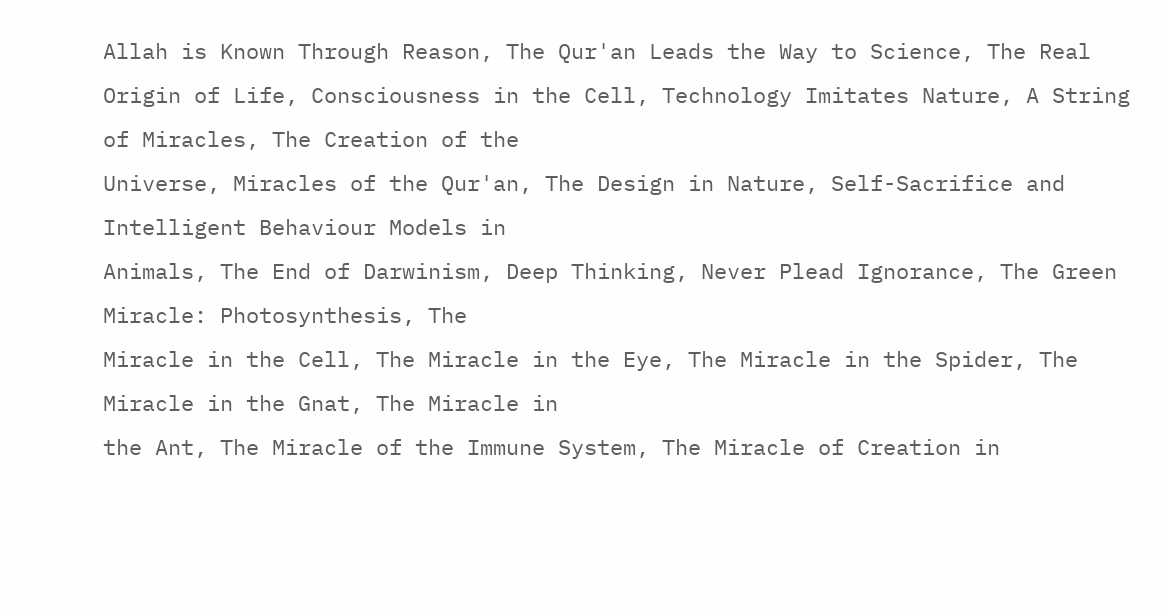Allah is Known Through Reason, The Qur'an Leads the Way to Science, The Real
Origin of Life, Consciousness in the Cell, Technology Imitates Nature, A String of Miracles, The Creation of the
Universe, Miracles of the Qur'an, The Design in Nature, Self-Sacrifice and Intelligent Behaviour Models in
Animals, The End of Darwinism, Deep Thinking, Never Plead Ignorance, The Green Miracle: Photosynthesis, The
Miracle in the Cell, The Miracle in the Eye, The Miracle in the Spider, The Miracle in the Gnat, The Miracle in
the Ant, The Miracle of the Immune System, The Miracle of Creation in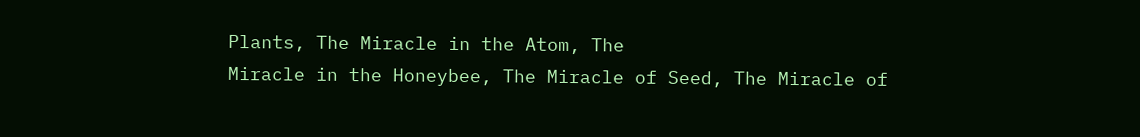Plants, The Miracle in the Atom, The
Miracle in the Honeybee, The Miracle of Seed, The Miracle of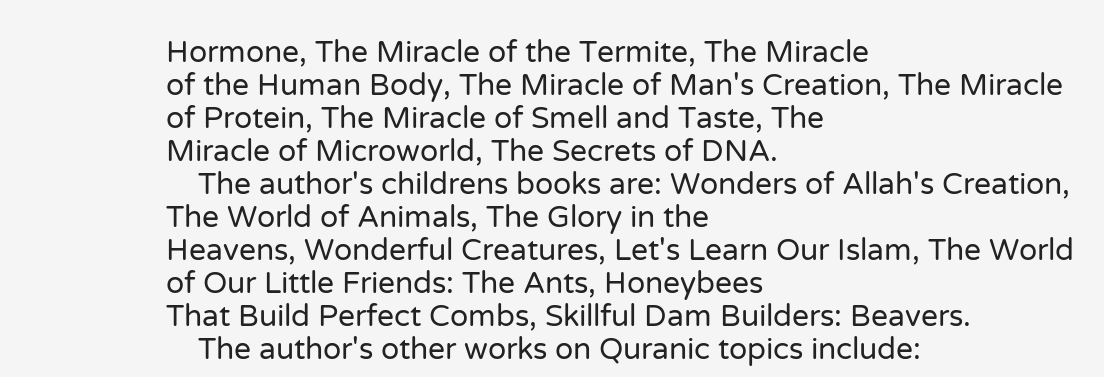Hormone, The Miracle of the Termite, The Miracle
of the Human Body, The Miracle of Man's Creation, The Miracle of Protein, The Miracle of Smell and Taste, The
Miracle of Microworld, The Secrets of DNA.
    The author's childrens books are: Wonders of Allah's Creation, The World of Animals, The Glory in the
Heavens, Wonderful Creatures, Let's Learn Our Islam, The World of Our Little Friends: The Ants, Honeybees
That Build Perfect Combs, Skillful Dam Builders: Beavers.
    The author's other works on Quranic topics include: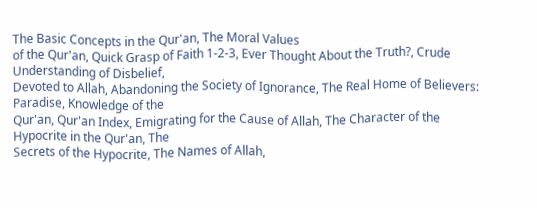The Basic Concepts in the Qur'an, The Moral Values
of the Qur'an, Quick Grasp of Faith 1-2-3, Ever Thought About the Truth?, Crude Understanding of Disbelief,
Devoted to Allah, Abandoning the Society of Ignorance, The Real Home of Believers: Paradise, Knowledge of the
Qur'an, Qur'an Index, Emigrating for the Cause of Allah, The Character of the Hypocrite in the Qur'an, The
Secrets of the Hypocrite, The Names of Allah,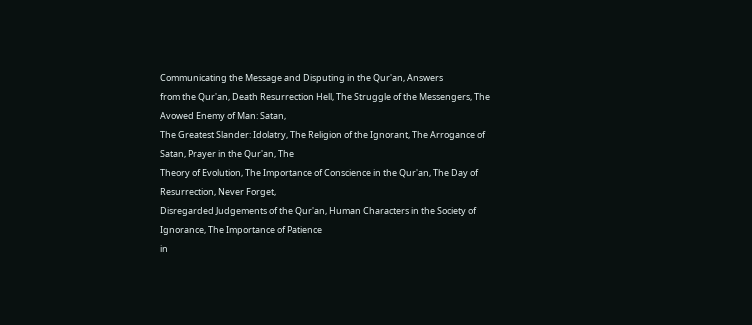Communicating the Message and Disputing in the Qur'an, Answers
from the Qur'an, Death Resurrection Hell, The Struggle of the Messengers, The Avowed Enemy of Man: Satan,
The Greatest Slander: Idolatry, The Religion of the Ignorant, The Arrogance of Satan, Prayer in the Qur'an, The
Theory of Evolution, The Importance of Conscience in the Qur'an, The Day of Resurrection, Never Forget,
Disregarded Judgements of the Qur'an, Human Characters in the Society of Ignorance, The Importance of Patience
in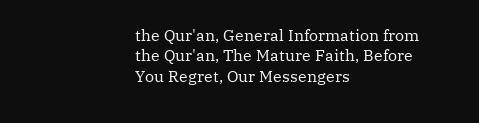the Qur'an, General Information from the Qur'an, The Mature Faith, Before You Regret, Our Messengers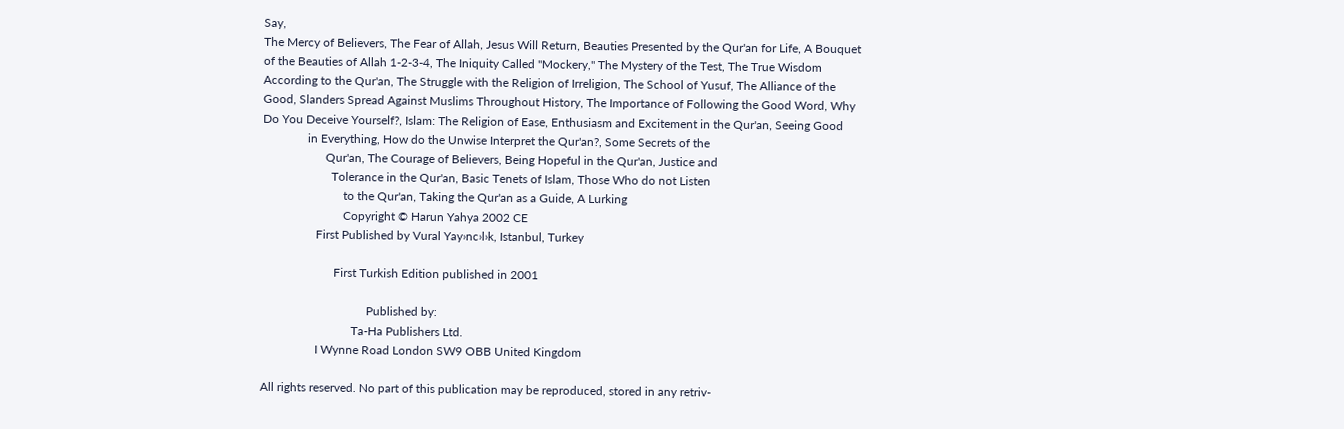Say,
The Mercy of Believers, The Fear of Allah, Jesus Will Return, Beauties Presented by the Qur'an for Life, A Bouquet
of the Beauties of Allah 1-2-3-4, The Iniquity Called "Mockery," The Mystery of the Test, The True Wisdom
According to the Qur'an, The Struggle with the Religion of Irreligion, The School of Yusuf, The Alliance of the
Good, Slanders Spread Against Muslims Throughout History, The Importance of Following the Good Word, Why
Do You Deceive Yourself?, Islam: The Religion of Ease, Enthusiasm and Excitement in the Qur'an, Seeing Good
               in Everything, How do the Unwise Interpret the Qur'an?, Some Secrets of the
                     Qur'an, The Courage of Believers, Being Hopeful in the Qur'an, Justice and
                       Tolerance in the Qur'an, Basic Tenets of Islam, Those Who do not Listen
                           to the Qur'an, Taking the Qur'an as a Guide, A Lurking
                           Copyright © Harun Yahya 2002 CE
                  First Published by Vural Yay›nc›l›k, Istanbul, Turkey

                        First Turkish Edition published in 2001

                                   Published by:
                              Ta-Ha Publishers Ltd.
                  I Wynne Road London SW9 OBB United Kingdom

All rights reserved. No part of this publication may be reproduced, stored in any retriv-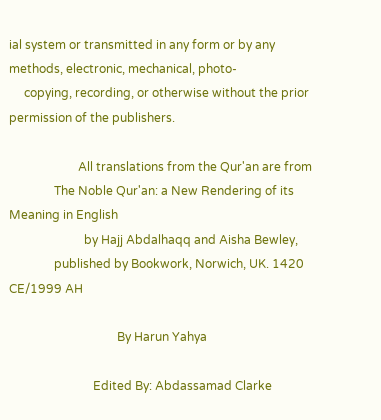ial system or transmitted in any form or by any methods, electronic, mechanical, photo-
     copying, recording, or otherwise without the prior permission of the publishers.

                       All translations from the Qur'an are from
               The Noble Qur'an: a New Rendering of its Meaning in English
                         by Hajj Abdalhaqq and Aisha Bewley,
               published by Bookwork, Norwich, UK. 1420 CE/1999 AH

                                    By Harun Yahya

                            Edited By: Abdassamad Clarke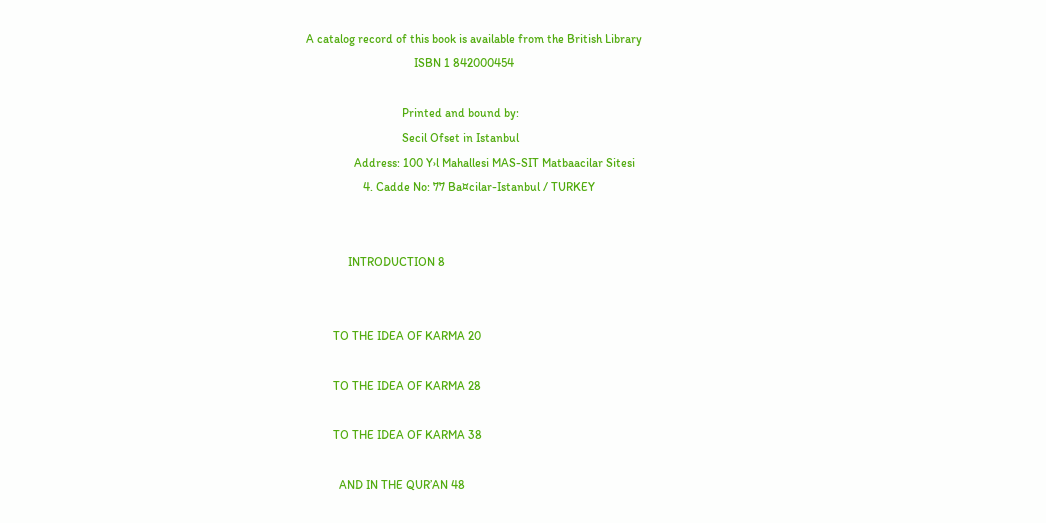A catalog record of this book is available from the British Library
                                    ISBN 1 842000454

                                Printed and bound by:
                                Secil Ofset in Istanbul
                Address: 100 Y›l Mahallesi MAS-SIT Matbaacilar Sitesi
                   4. Cadde No: 77 Ba¤cilar-Istanbul / TURKEY


              INTRODUCTION 8


         TO THE IDEA OF KARMA 20

         TO THE IDEA OF KARMA 28

         TO THE IDEA OF KARMA 38

           AND IN THE QUR’AN 48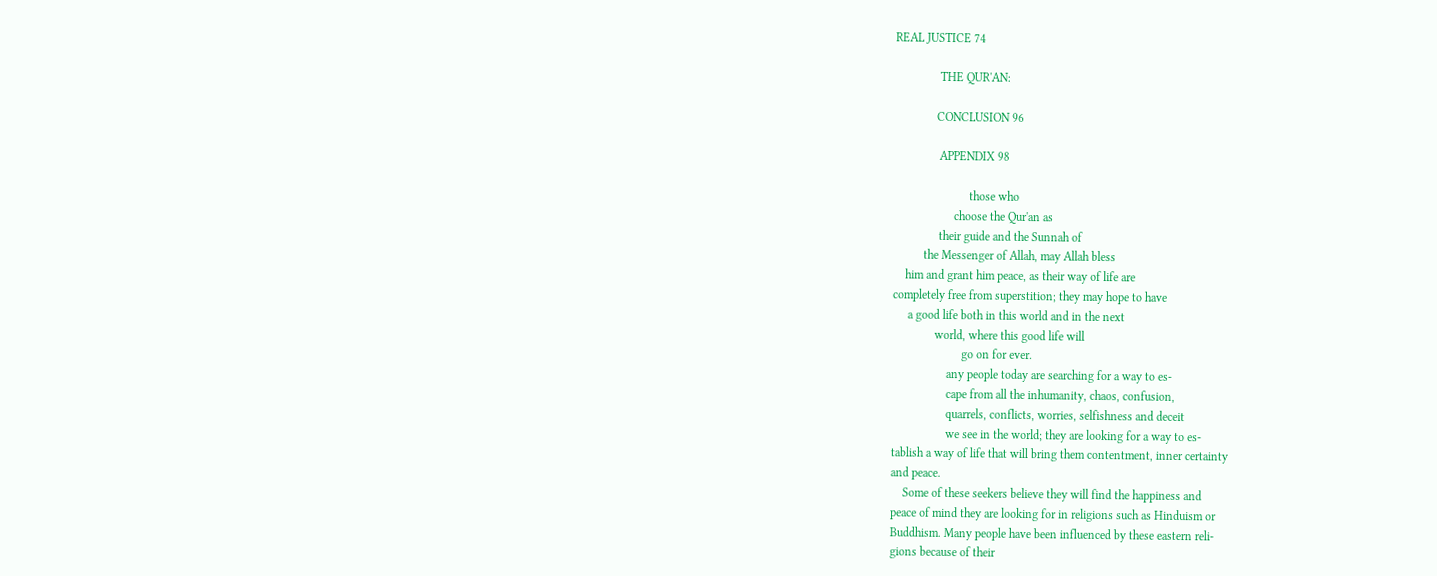REAL JUSTICE 74

               THE QUR'AN:

              CONCLUSION 96

               APPENDIX 98

                         those who
                    choose the Qur'an as
               their guide and the Sunnah of
          the Messenger of Allah, may Allah bless
    him and grant him peace, as their way of life are
completely free from superstition; they may hope to have
     a good life both in this world and in the next
              world, where this good life will
                       go on for ever.
                  any people today are searching for a way to es-
                  cape from all the inhumanity, chaos, confusion,
                  quarrels, conflicts, worries, selfishness and deceit
                  we see in the world; they are looking for a way to es-
tablish a way of life that will bring them contentment, inner certainty
and peace.
    Some of these seekers believe they will find the happiness and
peace of mind they are looking for in religions such as Hinduism or
Buddhism. Many people have been influenced by these eastern reli-
gions because of their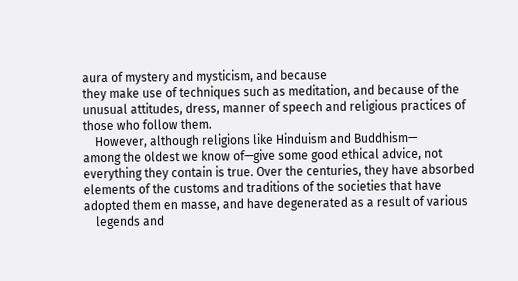aura of mystery and mysticism, and because
they make use of techniques such as meditation, and because of the
unusual attitudes, dress, manner of speech and religious practices of
those who follow them.
    However, although religions like Hinduism and Buddhism—
among the oldest we know of—give some good ethical advice, not
everything they contain is true. Over the centuries, they have absorbed
elements of the customs and traditions of the societies that have
adopted them en masse, and have degenerated as a result of various
    legends and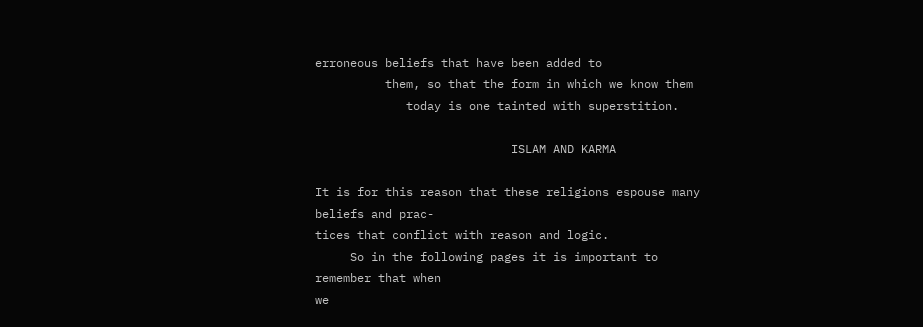erroneous beliefs that have been added to
          them, so that the form in which we know them
             today is one tainted with superstition.

                            ISLAM AND KARMA

It is for this reason that these religions espouse many beliefs and prac-
tices that conflict with reason and logic.
     So in the following pages it is important to remember that when
we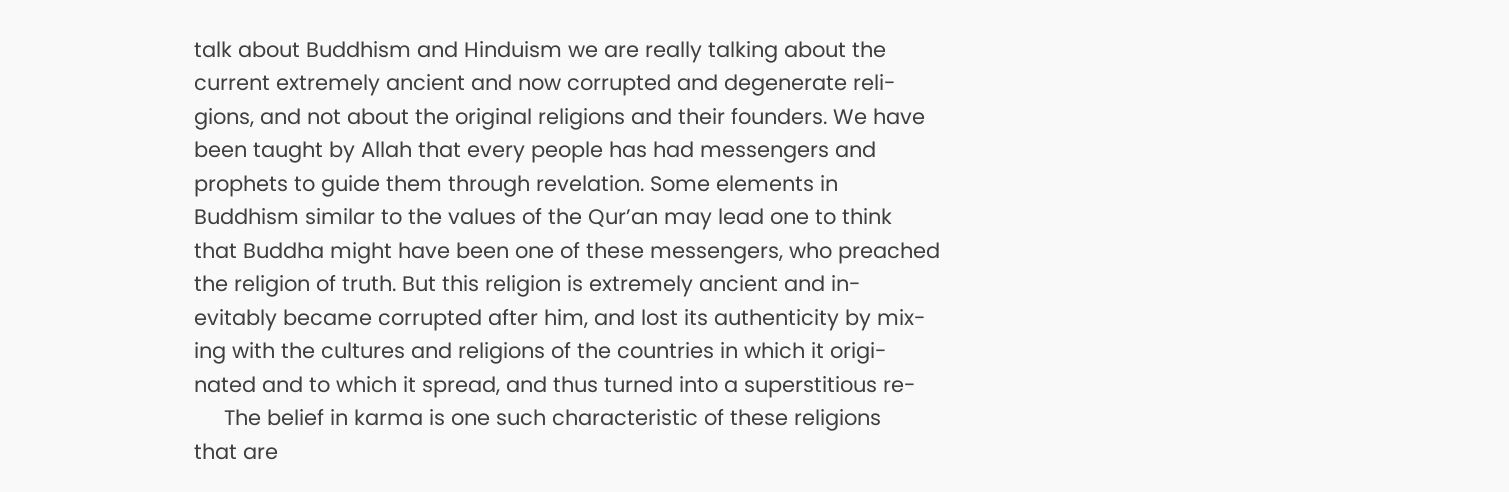talk about Buddhism and Hinduism we are really talking about the
current extremely ancient and now corrupted and degenerate reli-
gions, and not about the original religions and their founders. We have
been taught by Allah that every people has had messengers and
prophets to guide them through revelation. Some elements in
Buddhism similar to the values of the Qur’an may lead one to think
that Buddha might have been one of these messengers, who preached
the religion of truth. But this religion is extremely ancient and in-
evitably became corrupted after him, and lost its authenticity by mix-
ing with the cultures and religions of the countries in which it origi-
nated and to which it spread, and thus turned into a superstitious re-
     The belief in karma is one such characteristic of these religions
that are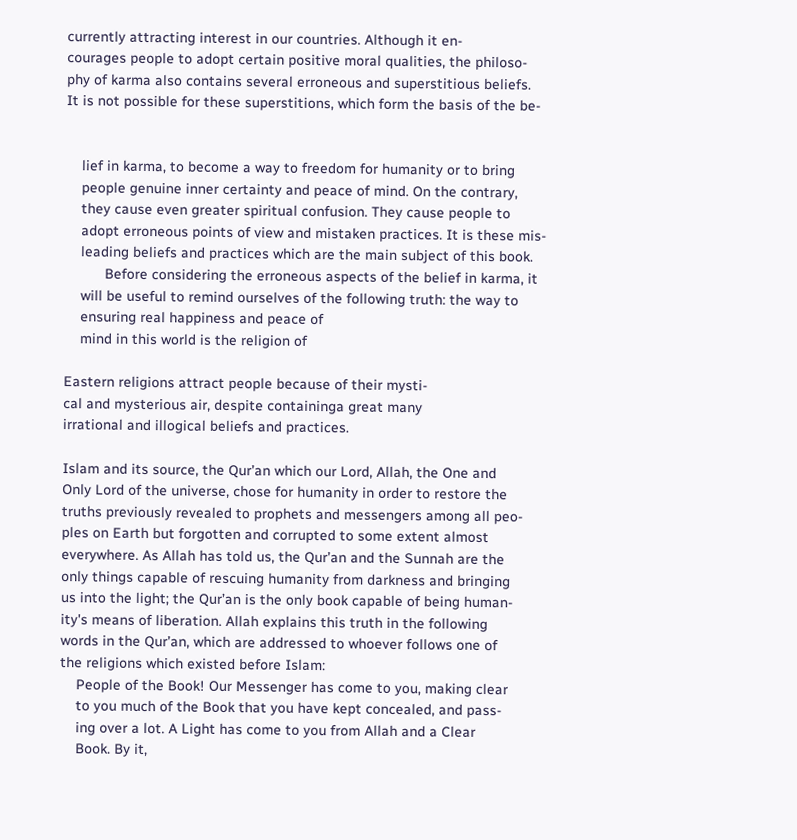currently attracting interest in our countries. Although it en-
courages people to adopt certain positive moral qualities, the philoso-
phy of karma also contains several erroneous and superstitious beliefs.
It is not possible for these superstitions, which form the basis of the be-


    lief in karma, to become a way to freedom for humanity or to bring
    people genuine inner certainty and peace of mind. On the contrary,
    they cause even greater spiritual confusion. They cause people to
    adopt erroneous points of view and mistaken practices. It is these mis-
    leading beliefs and practices which are the main subject of this book.
          Before considering the erroneous aspects of the belief in karma, it
    will be useful to remind ourselves of the following truth: the way to
    ensuring real happiness and peace of
    mind in this world is the religion of

Eastern religions attract people because of their mysti-
cal and mysterious air, despite containinga great many
irrational and illogical beliefs and practices.

Islam and its source, the Qur’an which our Lord, Allah, the One and
Only Lord of the universe, chose for humanity in order to restore the
truths previously revealed to prophets and messengers among all peo-
ples on Earth but forgotten and corrupted to some extent almost
everywhere. As Allah has told us, the Qur’an and the Sunnah are the
only things capable of rescuing humanity from darkness and bringing
us into the light; the Qur’an is the only book capable of being human-
ity's means of liberation. Allah explains this truth in the following
words in the Qur’an, which are addressed to whoever follows one of
the religions which existed before Islam:
    People of the Book! Our Messenger has come to you, making clear
    to you much of the Book that you have kept concealed, and pass-
    ing over a lot. A Light has come to you from Allah and a Clear
    Book. By it,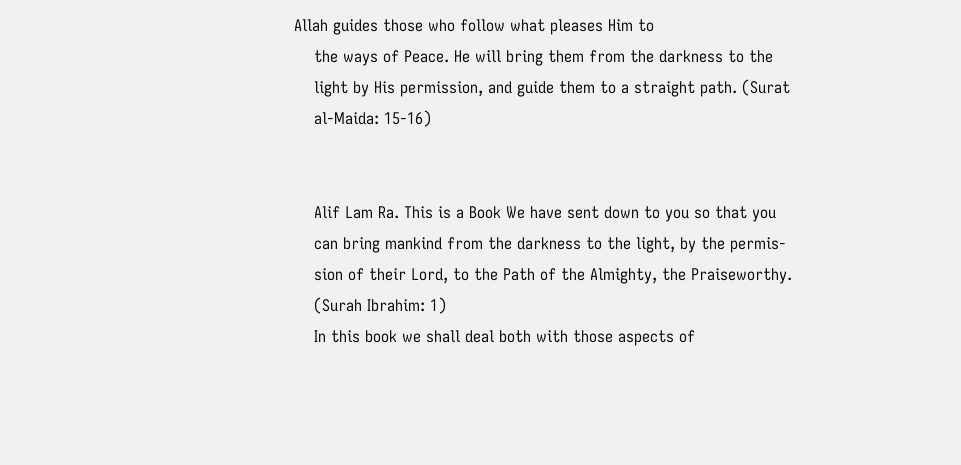Allah guides those who follow what pleases Him to
    the ways of Peace. He will bring them from the darkness to the
    light by His permission, and guide them to a straight path. (Surat
    al-Maida: 15-16)


    Alif Lam Ra. This is a Book We have sent down to you so that you
    can bring mankind from the darkness to the light, by the permis-
    sion of their Lord, to the Path of the Almighty, the Praiseworthy.
    (Surah Ibrahim: 1)
    In this book we shall deal both with those aspects of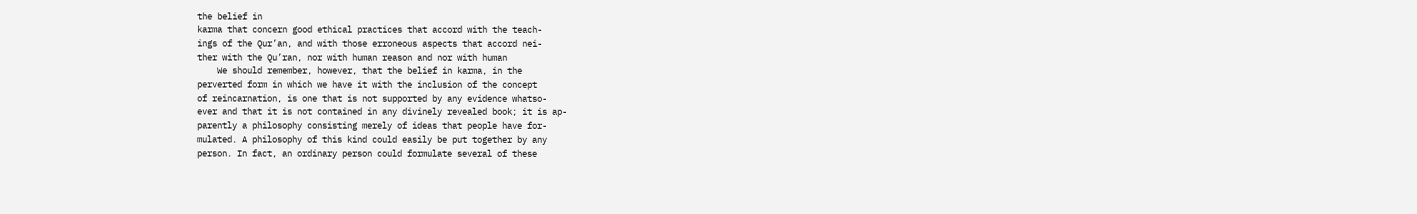the belief in
karma that concern good ethical practices that accord with the teach-
ings of the Qur’an, and with those erroneous aspects that accord nei-
ther with the Qu’ran, nor with human reason and nor with human
    We should remember, however, that the belief in karma, in the
perverted form in which we have it with the inclusion of the concept
of reincarnation, is one that is not supported by any evidence whatso-
ever and that it is not contained in any divinely revealed book; it is ap-
parently a philosophy consisting merely of ideas that people have for-
mulated. A philosophy of this kind could easily be put together by any
person. In fact, an ordinary person could formulate several of these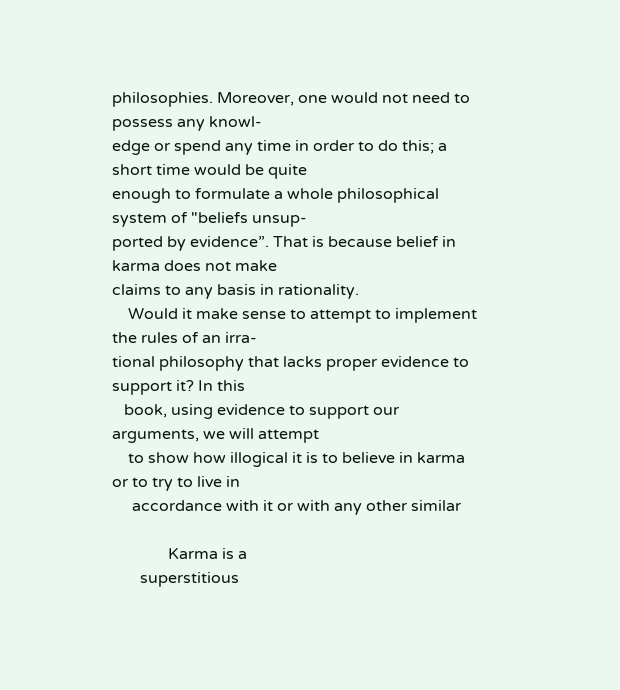philosophies. Moreover, one would not need to possess any knowl-
edge or spend any time in order to do this; a short time would be quite
enough to formulate a whole philosophical system of "beliefs unsup-
ported by evidence”. That is because belief in karma does not make
claims to any basis in rationality.
    Would it make sense to attempt to implement the rules of an irra-
tional philosophy that lacks proper evidence to support it? In this
   book, using evidence to support our arguments, we will attempt
    to show how illogical it is to believe in karma or to try to live in
     accordance with it or with any other similar

              Karma is a
       superstitious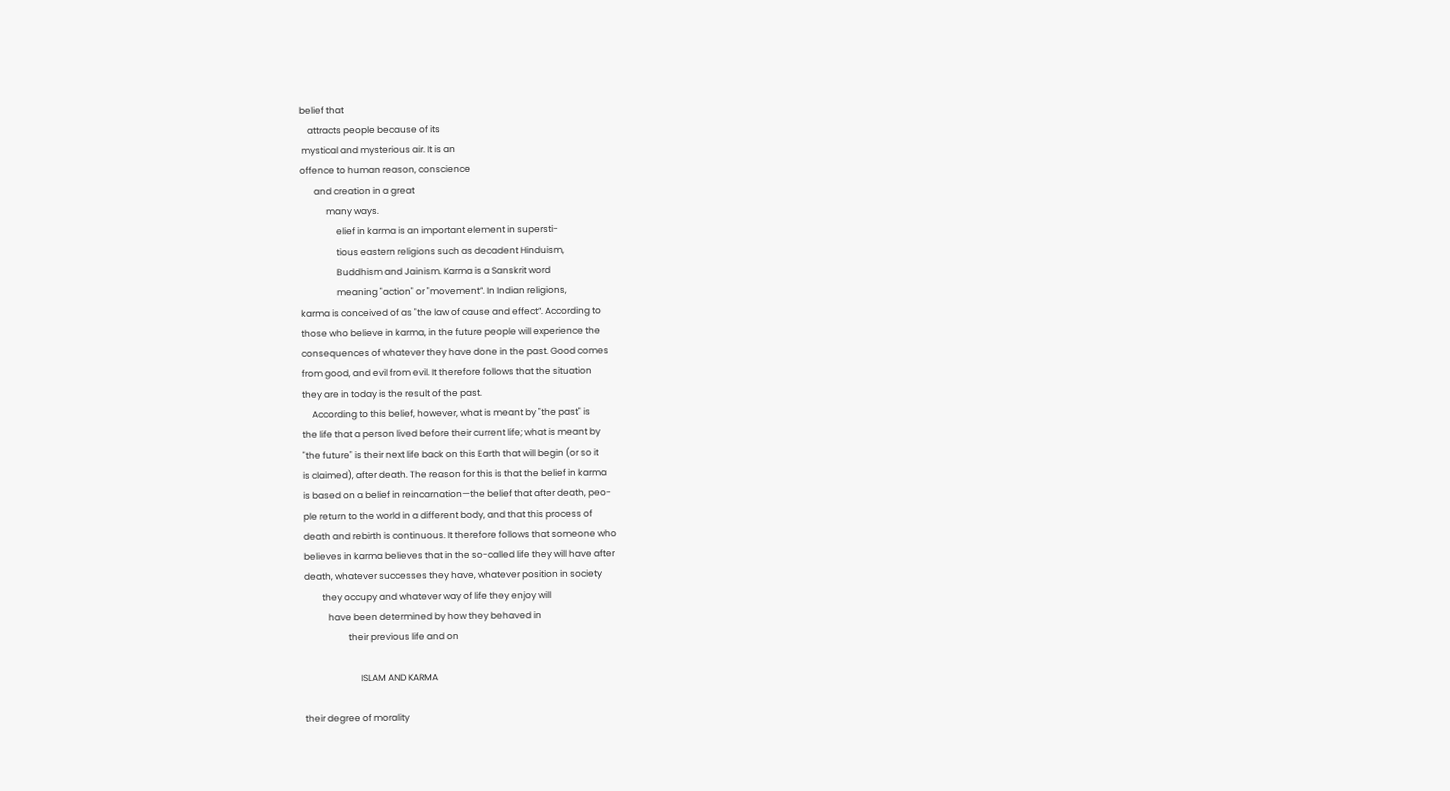belief that
    attracts people because of its
 mystical and mysterious air. It is an
offence to human reason, conscience
       and creation in a great
             many ways.
                  elief in karma is an important element in supersti-
                  tious eastern religions such as decadent Hinduism,
                  Buddhism and Jainism. Karma is a Sanskrit word
                  meaning "action" or "movement”. In Indian religions,
karma is conceived of as "the law of cause and effect”. According to
those who believe in karma, in the future people will experience the
consequences of whatever they have done in the past. Good comes
from good, and evil from evil. It therefore follows that the situation
they are in today is the result of the past.
     According to this belief, however, what is meant by "the past" is
the life that a person lived before their current life; what is meant by
"the future" is their next life back on this Earth that will begin (or so it
is claimed), after death. The reason for this is that the belief in karma
is based on a belief in reincarnation—the belief that after death, peo-
ple return to the world in a different body, and that this process of
death and rebirth is continuous. It therefore follows that someone who
believes in karma believes that in the so-called life they will have after
death, whatever successes they have, whatever position in society
         they occupy and whatever way of life they enjoy will
            have been determined by how they behaved in
                      their previous life and on

                            ISLAM AND KARMA

their degree of morality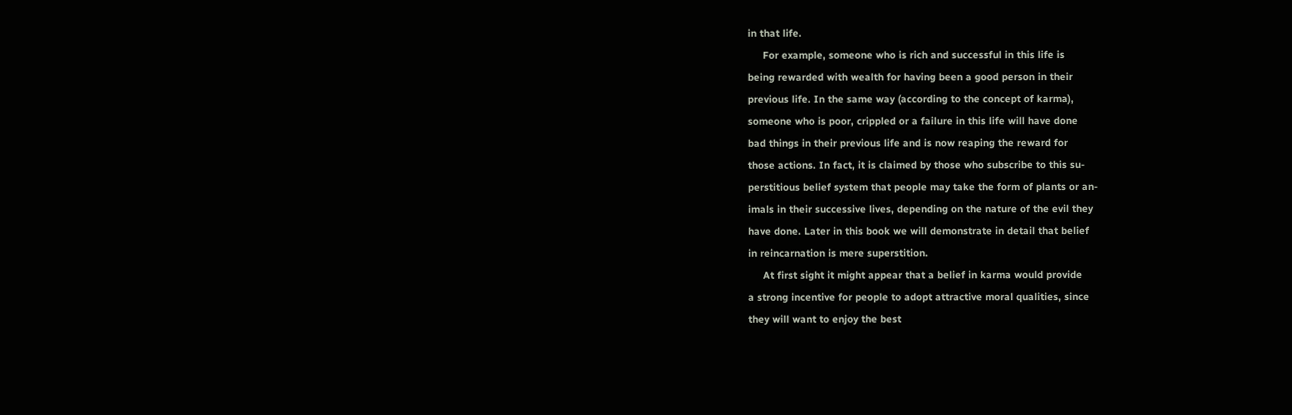in that life.
     For example, someone who is rich and successful in this life is
being rewarded with wealth for having been a good person in their
previous life. In the same way (according to the concept of karma),
someone who is poor, crippled or a failure in this life will have done
bad things in their previous life and is now reaping the reward for
those actions. In fact, it is claimed by those who subscribe to this su-
perstitious belief system that people may take the form of plants or an-
imals in their successive lives, depending on the nature of the evil they
have done. Later in this book we will demonstrate in detail that belief
in reincarnation is mere superstition.
     At first sight it might appear that a belief in karma would provide
a strong incentive for people to adopt attractive moral qualities, since
they will want to enjoy the best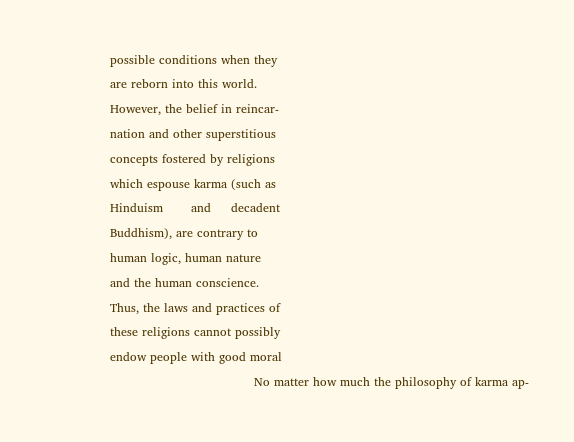possible conditions when they
are reborn into this world.
However, the belief in reincar-
nation and other superstitious
concepts fostered by religions
which espouse karma (such as
Hinduism       and     decadent
Buddhism), are contrary to
human logic, human nature
and the human conscience.
Thus, the laws and practices of
these religions cannot possibly
endow people with good moral
                                    No matter how much the philosophy of karma ap-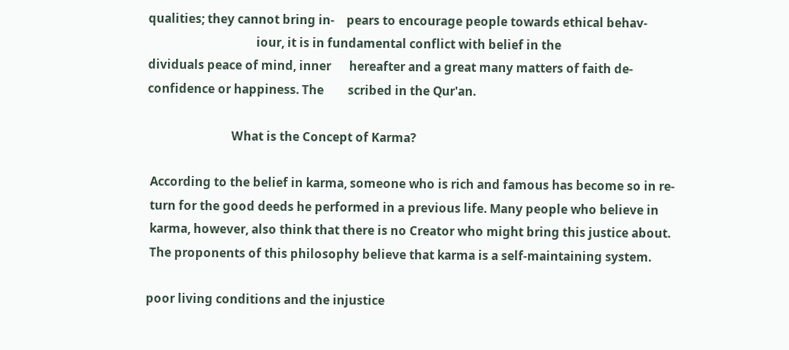qualities; they cannot bring in-    pears to encourage people towards ethical behav-
                                    iour, it is in fundamental conflict with belief in the
dividuals peace of mind, inner      hereafter and a great many matters of faith de-
confidence or happiness. The        scribed in the Qur'an.

                            What is the Concept of Karma?

 According to the belief in karma, someone who is rich and famous has become so in re-
 turn for the good deeds he performed in a previous life. Many people who believe in
 karma, however, also think that there is no Creator who might bring this justice about.
 The proponents of this philosophy believe that karma is a self-maintaining system.

poor living conditions and the injustice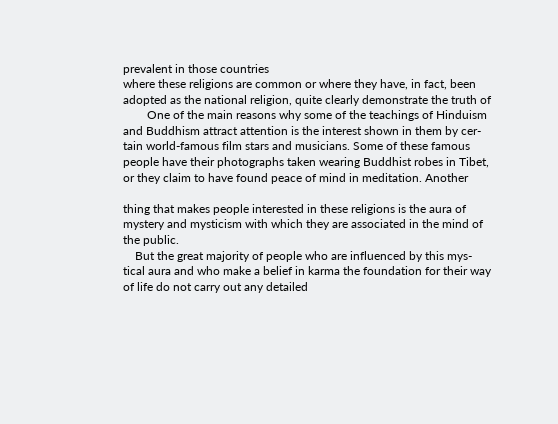prevalent in those countries
where these religions are common or where they have, in fact, been
adopted as the national religion, quite clearly demonstrate the truth of
        One of the main reasons why some of the teachings of Hinduism
and Buddhism attract attention is the interest shown in them by cer-
tain world-famous film stars and musicians. Some of these famous
people have their photographs taken wearing Buddhist robes in Tibet,
or they claim to have found peace of mind in meditation. Another

thing that makes people interested in these religions is the aura of
mystery and mysticism with which they are associated in the mind of
the public.
    But the great majority of people who are influenced by this mys-
tical aura and who make a belief in karma the foundation for their way
of life do not carry out any detailed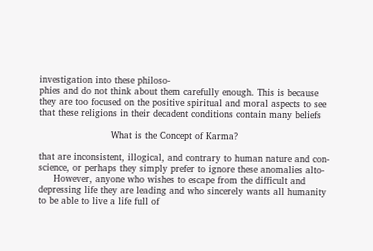investigation into these philoso-
phies and do not think about them carefully enough. This is because
they are too focused on the positive spiritual and moral aspects to see
that these religions in their decadent conditions contain many beliefs

                        What is the Concept of Karma?

that are inconsistent, illogical, and contrary to human nature and con-
science, or perhaps they simply prefer to ignore these anomalies alto-
     However, anyone who wishes to escape from the difficult and
depressing life they are leading and who sincerely wants all humanity
to be able to live a life full of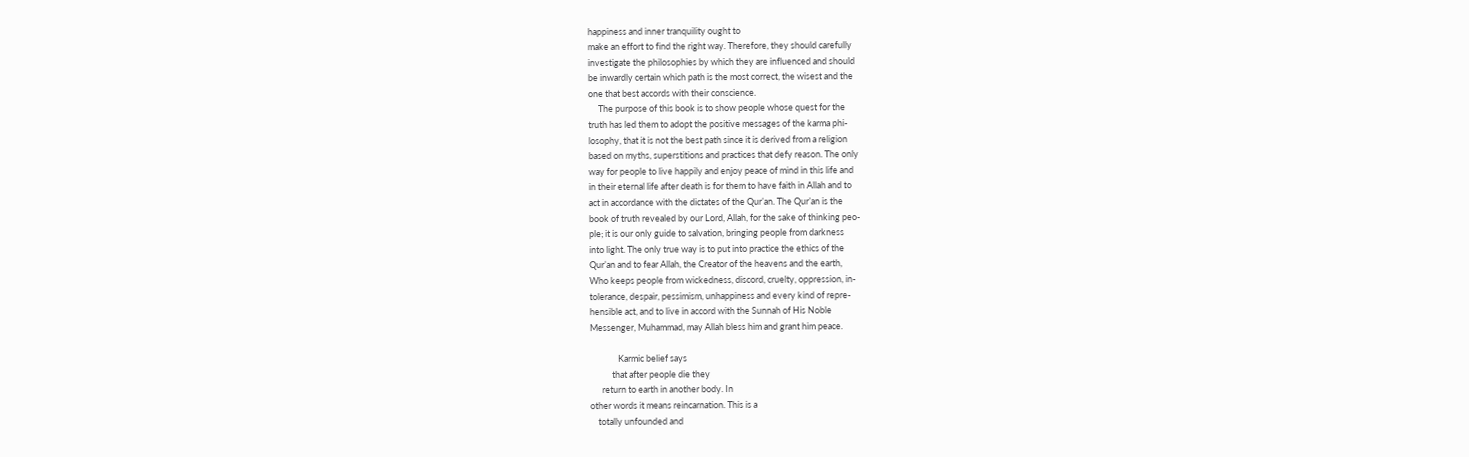happiness and inner tranquility ought to
make an effort to find the right way. Therefore, they should carefully
investigate the philosophies by which they are influenced and should
be inwardly certain which path is the most correct, the wisest and the
one that best accords with their conscience.
     The purpose of this book is to show people whose quest for the
truth has led them to adopt the positive messages of the karma phi-
losophy, that it is not the best path since it is derived from a religion
based on myths, superstitions and practices that defy reason. The only
way for people to live happily and enjoy peace of mind in this life and
in their eternal life after death is for them to have faith in Allah and to
act in accordance with the dictates of the Qur’an. The Qur’an is the
book of truth revealed by our Lord, Allah, for the sake of thinking peo-
ple; it is our only guide to salvation, bringing people from darkness
into light. The only true way is to put into practice the ethics of the
Qur’an and to fear Allah, the Creator of the heavens and the earth,
Who keeps people from wickedness, discord, cruelty, oppression, in-
tolerance, despair, pessimism, unhappiness and every kind of repre-
hensible act, and to live in accord with the Sunnah of His Noble
Messenger, Muhammad, may Allah bless him and grant him peace.

              Karmic belief says
           that after people die they
      return to earth in another body. In
other words it means reincarnation. This is a
    totally unfounded and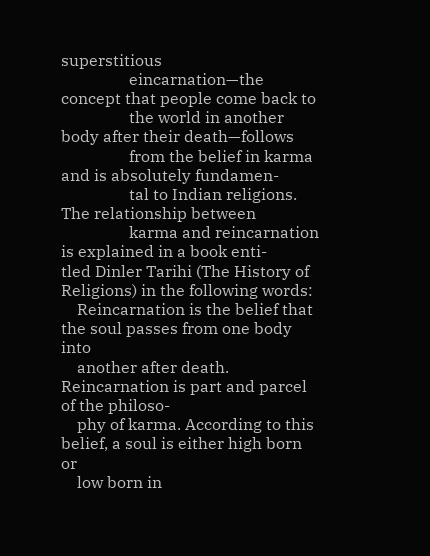superstitious
                 eincarnation—the concept that people come back to
                 the world in another body after their death—follows
                 from the belief in karma and is absolutely fundamen-
                 tal to Indian religions. The relationship between
                 karma and reincarnation is explained in a book enti-
tled Dinler Tarihi (The History of Religions) in the following words:
    Reincarnation is the belief that the soul passes from one body into
    another after death. Reincarnation is part and parcel of the philoso-
    phy of karma. According to this belief, a soul is either high born or
    low born in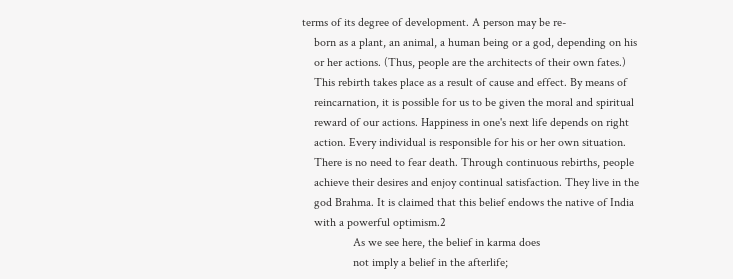terms of its degree of development. A person may be re-
    born as a plant, an animal, a human being or a god, depending on his
    or her actions. (Thus, people are the architects of their own fates.)
    This rebirth takes place as a result of cause and effect. By means of
    reincarnation, it is possible for us to be given the moral and spiritual
    reward of our actions. Happiness in one's next life depends on right
    action. Every individual is responsible for his or her own situation.
    There is no need to fear death. Through continuous rebirths, people
    achieve their desires and enjoy continual satisfaction. They live in the
    god Brahma. It is claimed that this belief endows the native of India
    with a powerful optimism.2
                 As we see here, the belief in karma does
                 not imply a belief in the afterlife;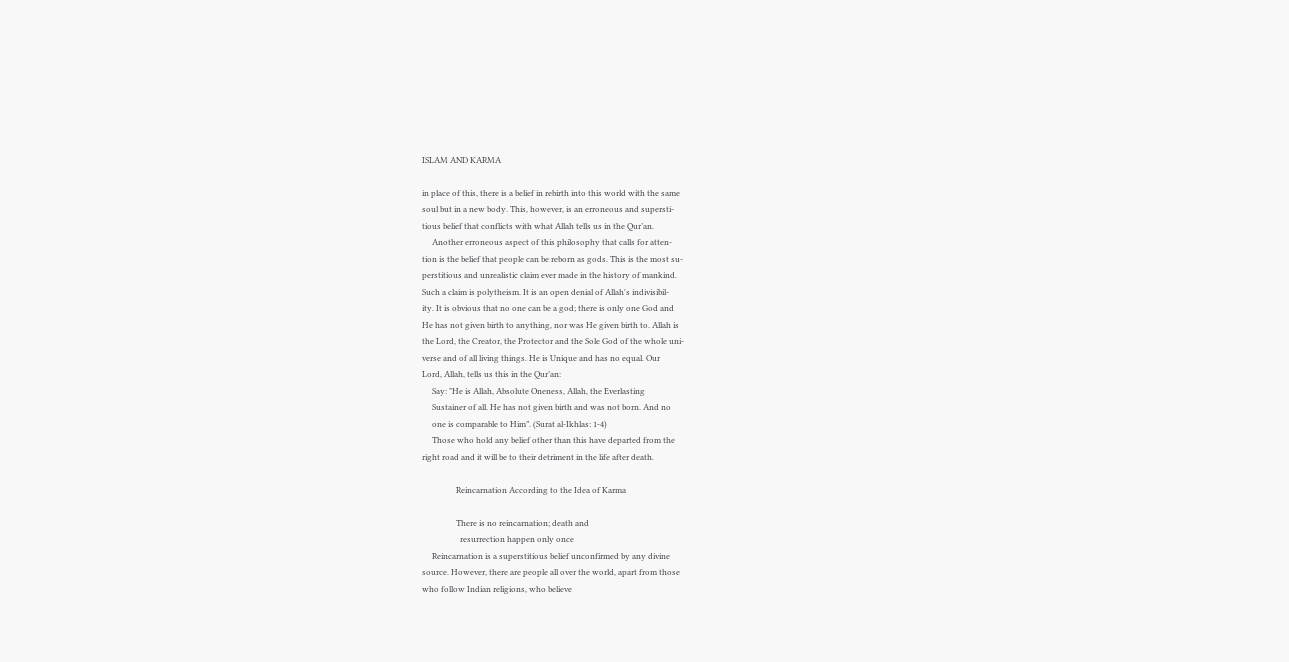ISLAM AND KARMA

in place of this, there is a belief in rebirth into this world with the same
soul but in a new body. This, however, is an erroneous and supersti-
tious belief that conflicts with what Allah tells us in the Qur’an.
     Another erroneous aspect of this philosophy that calls for atten-
tion is the belief that people can be reborn as gods. This is the most su-
perstitious and unrealistic claim ever made in the history of mankind.
Such a claim is polytheism. It is an open denial of Allah's indivisibil-
ity. It is obvious that no one can be a god; there is only one God and
He has not given birth to anything, nor was He given birth to. Allah is
the Lord, the Creator, the Protector and the Sole God of the whole uni-
verse and of all living things. He is Unique and has no equal. Our
Lord, Allah, tells us this in the Qur’an:
     Say: "He is Allah, Absolute Oneness, Allah, the Everlasting
     Sustainer of all. He has not given birth and was not born. And no
     one is comparable to Him”. (Surat al-Ikhlas: 1-4)
     Those who hold any belief other than this have departed from the
right road and it will be to their detriment in the life after death.

                 Reincarnation According to the Idea of Karma

                 There is no reincarnation; death and
                   resurrection happen only once
     Reincarnation is a superstitious belief unconfirmed by any divine
source. However, there are people all over the world, apart from those
who follow Indian religions, who believe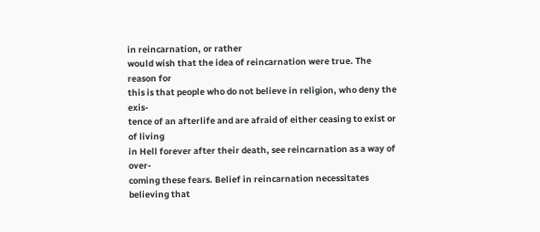in reincarnation, or rather
would wish that the idea of reincarnation were true. The reason for
this is that people who do not believe in religion, who deny the exis-
tence of an afterlife and are afraid of either ceasing to exist or of living
in Hell forever after their death, see reincarnation as a way of over-
coming these fears. Belief in reincarnation necessitates believing that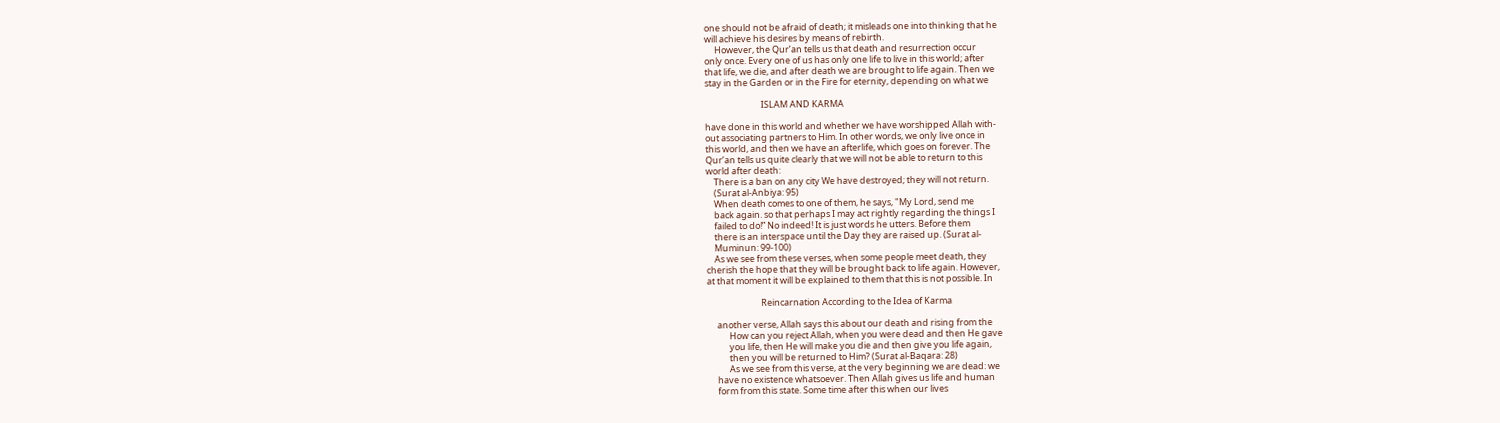one should not be afraid of death; it misleads one into thinking that he
will achieve his desires by means of rebirth.
     However, the Qur’an tells us that death and resurrection occur
only once. Every one of us has only one life to live in this world; after
that life, we die, and after death we are brought to life again. Then we
stay in the Garden or in the Fire for eternity, depending on what we

                            ISLAM AND KARMA

have done in this world and whether we have worshipped Allah with-
out associating partners to Him. In other words, we only live once in
this world, and then we have an afterlife, which goes on forever. The
Qur’an tells us quite clearly that we will not be able to return to this
world after death:
    There is a ban on any city We have destroyed; they will not return.
    (Surat al-Anbiya: 95)
    When death comes to one of them, he says, "My Lord, send me
    back again. so that perhaps I may act rightly regarding the things I
    failed to do!” No indeed! It is just words he utters. Before them
    there is an interspace until the Day they are raised up. (Surat al-
    Muminun: 99-100)
    As we see from these verses, when some people meet death, they
cherish the hope that they will be brought back to life again. However,
at that moment it will be explained to them that this is not possible. In

                           Reincarnation According to the Idea of Karma

     another verse, Allah says this about our death and rising from the
           How can you reject Allah, when you were dead and then He gave
           you life, then He will make you die and then give you life again,
           then you will be returned to Him? (Surat al-Baqara: 28)
           As we see from this verse, at the very beginning we are dead: we
     have no existence whatsoever. Then Allah gives us life and human
     form from this state. Some time after this when our lives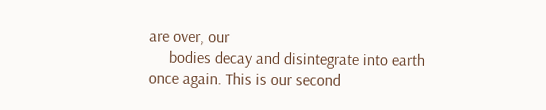are over, our
     bodies decay and disintegrate into earth once again. This is our second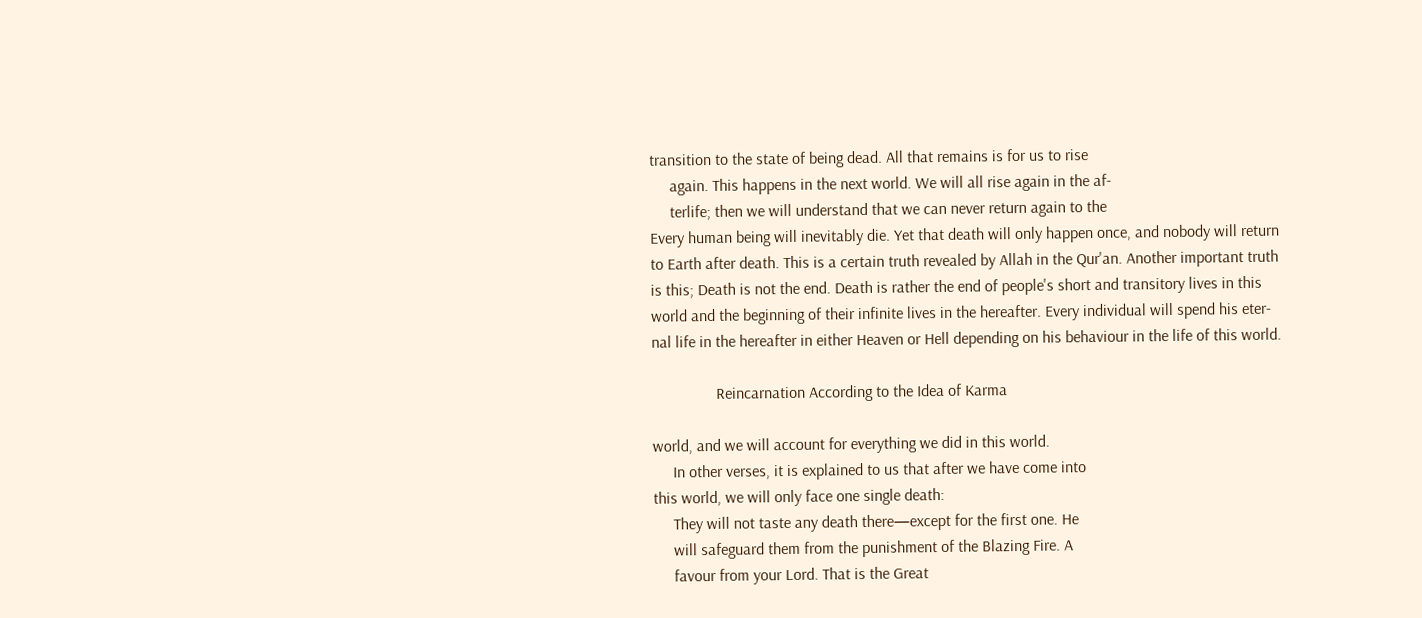transition to the state of being dead. All that remains is for us to rise
     again. This happens in the next world. We will all rise again in the af-
     terlife; then we will understand that we can never return again to the
Every human being will inevitably die. Yet that death will only happen once, and nobody will return
to Earth after death. This is a certain truth revealed by Allah in the Qur'an. Another important truth
is this; Death is not the end. Death is rather the end of people's short and transitory lives in this
world and the beginning of their infinite lives in the hereafter. Every individual will spend his eter-
nal life in the hereafter in either Heaven or Hell depending on his behaviour in the life of this world.

                Reincarnation According to the Idea of Karma

world, and we will account for everything we did in this world.
     In other verses, it is explained to us that after we have come into
this world, we will only face one single death:
     They will not taste any death there—except for the first one. He
     will safeguard them from the punishment of the Blazing Fire. A
     favour from your Lord. That is the Great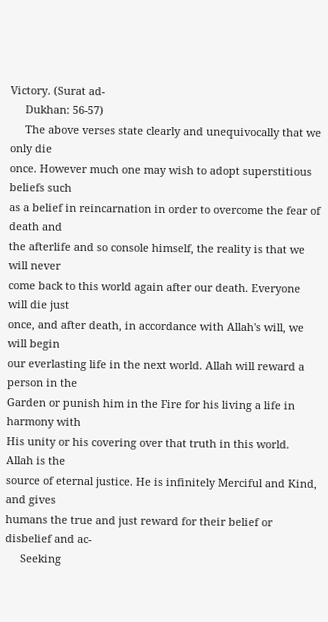Victory. (Surat ad-
     Dukhan: 56-57)
     The above verses state clearly and unequivocally that we only die
once. However much one may wish to adopt superstitious beliefs such
as a belief in reincarnation in order to overcome the fear of death and
the afterlife and so console himself, the reality is that we will never
come back to this world again after our death. Everyone will die just
once, and after death, in accordance with Allah's will, we will begin
our everlasting life in the next world. Allah will reward a person in the
Garden or punish him in the Fire for his living a life in harmony with
His unity or his covering over that truth in this world. Allah is the
source of eternal justice. He is infinitely Merciful and Kind, and gives
humans the true and just reward for their belief or disbelief and ac-
     Seeking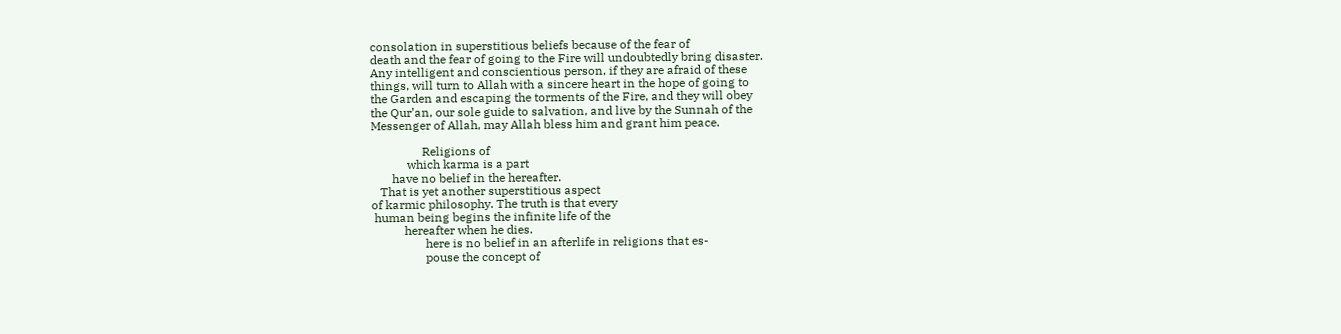consolation in superstitious beliefs because of the fear of
death and the fear of going to the Fire will undoubtedly bring disaster.
Any intelligent and conscientious person, if they are afraid of these
things, will turn to Allah with a sincere heart in the hope of going to
the Garden and escaping the torments of the Fire, and they will obey
the Qur’an, our sole guide to salvation, and live by the Sunnah of the
Messenger of Allah, may Allah bless him and grant him peace.

                 Religions of
            which karma is a part
       have no belief in the hereafter.
   That is yet another superstitious aspect
of karmic philosophy. The truth is that every
 human being begins the infinite life of the
           hereafter when he dies.
                  here is no belief in an afterlife in religions that es-
                  pouse the concept of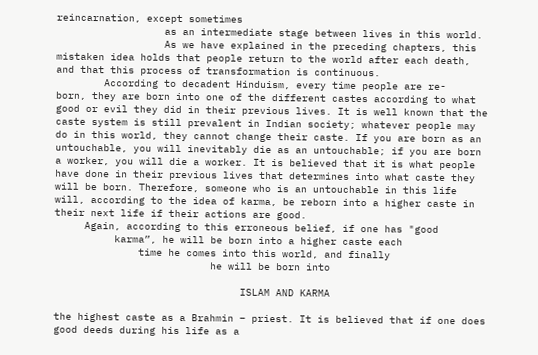reincarnation, except sometimes
                  as an intermediate stage between lives in this world.
                  As we have explained in the preceding chapters, this
mistaken idea holds that people return to the world after each death,
and that this process of transformation is continuous.
        According to decadent Hinduism, every time people are re-
born, they are born into one of the different castes according to what
good or evil they did in their previous lives. It is well known that the
caste system is still prevalent in Indian society; whatever people may
do in this world, they cannot change their caste. If you are born as an
untouchable, you will inevitably die as an untouchable; if you are born
a worker, you will die a worker. It is believed that it is what people
have done in their previous lives that determines into what caste they
will be born. Therefore, someone who is an untouchable in this life
will, according to the idea of karma, be reborn into a higher caste in
their next life if their actions are good.
     Again, according to this erroneous belief, if one has "good
          karma”, he will be born into a higher caste each
              time he comes into this world, and finally
                          he will be born into

                               ISLAM AND KARMA

the highest caste as a Brahmin – priest. It is believed that if one does
good deeds during his life as a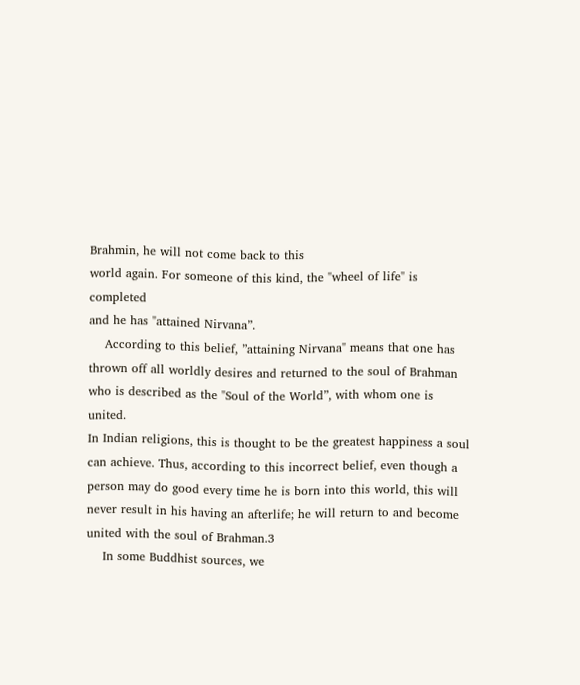Brahmin, he will not come back to this
world again. For someone of this kind, the "wheel of life" is completed
and he has "attained Nirvana”.
    According to this belief, ”attaining Nirvana" means that one has
thrown off all worldly desires and returned to the soul of Brahman
who is described as the "Soul of the World”, with whom one is united.
In Indian religions, this is thought to be the greatest happiness a soul
can achieve. Thus, according to this incorrect belief, even though a
person may do good every time he is born into this world, this will
never result in his having an afterlife; he will return to and become
united with the soul of Brahman.3
    In some Buddhist sources, we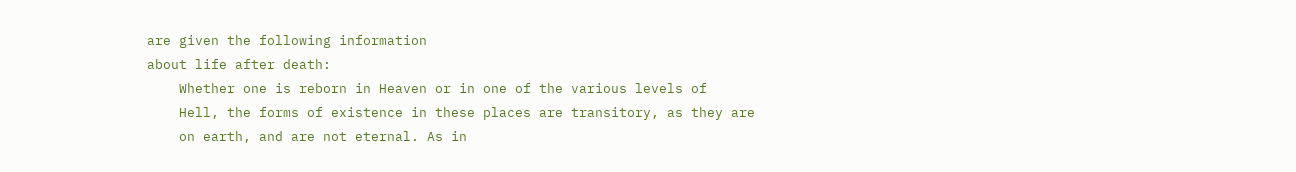are given the following information
about life after death:
    Whether one is reborn in Heaven or in one of the various levels of
    Hell, the forms of existence in these places are transitory, as they are
    on earth, and are not eternal. As in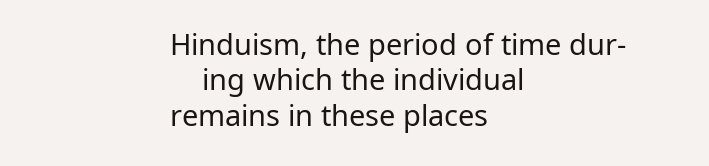Hinduism, the period of time dur-
    ing which the individual remains in these places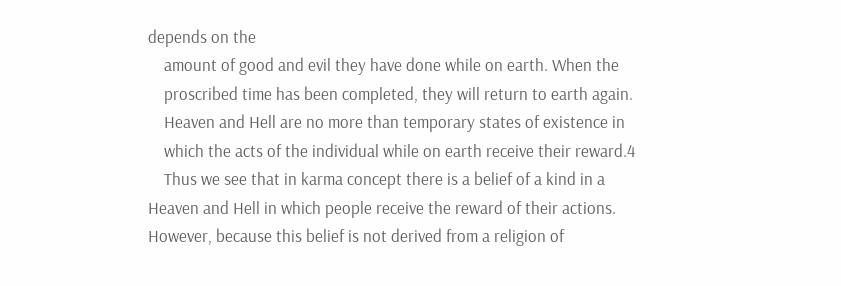depends on the
    amount of good and evil they have done while on earth. When the
    proscribed time has been completed, they will return to earth again.
    Heaven and Hell are no more than temporary states of existence in
    which the acts of the individual while on earth receive their reward.4
    Thus we see that in karma concept there is a belief of a kind in a
Heaven and Hell in which people receive the reward of their actions.
However, because this belief is not derived from a religion of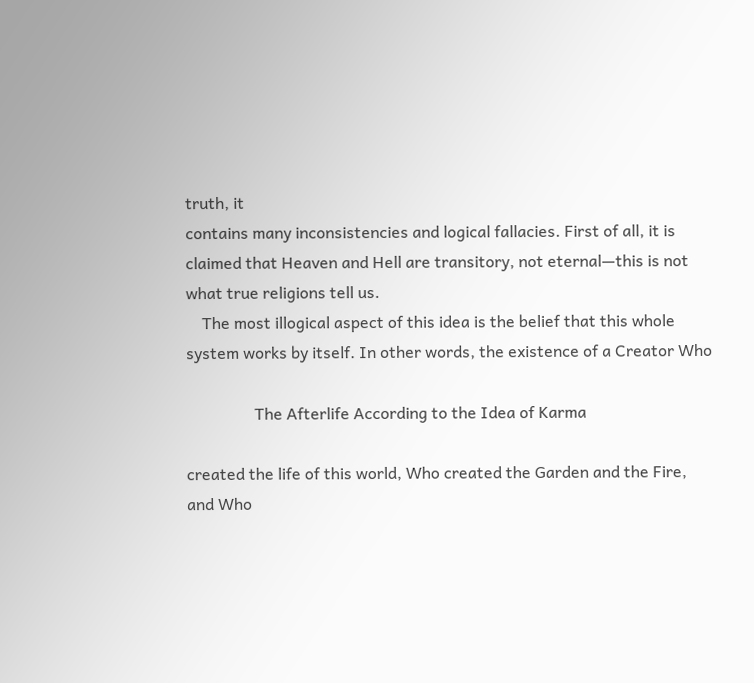truth, it
contains many inconsistencies and logical fallacies. First of all, it is
claimed that Heaven and Hell are transitory, not eternal—this is not
what true religions tell us.
    The most illogical aspect of this idea is the belief that this whole
system works by itself. In other words, the existence of a Creator Who

                 The Afterlife According to the Idea of Karma

created the life of this world, Who created the Garden and the Fire,
and Who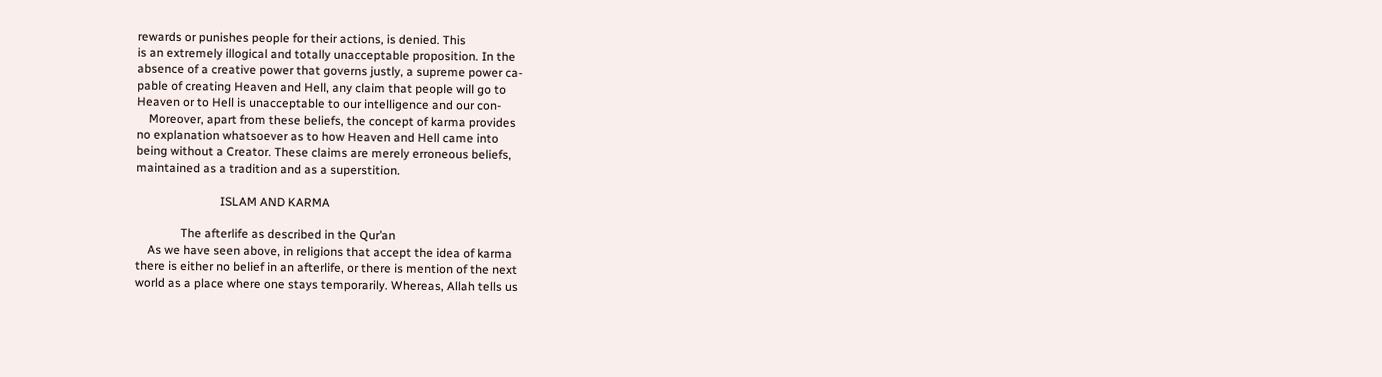rewards or punishes people for their actions, is denied. This
is an extremely illogical and totally unacceptable proposition. In the
absence of a creative power that governs justly, a supreme power ca-
pable of creating Heaven and Hell, any claim that people will go to
Heaven or to Hell is unacceptable to our intelligence and our con-
    Moreover, apart from these beliefs, the concept of karma provides
no explanation whatsoever as to how Heaven and Hell came into
being without a Creator. These claims are merely erroneous beliefs,
maintained as a tradition and as a superstition.

                            ISLAM AND KARMA

               The afterlife as described in the Qur’an
    As we have seen above, in religions that accept the idea of karma
there is either no belief in an afterlife, or there is mention of the next
world as a place where one stays temporarily. Whereas, Allah tells us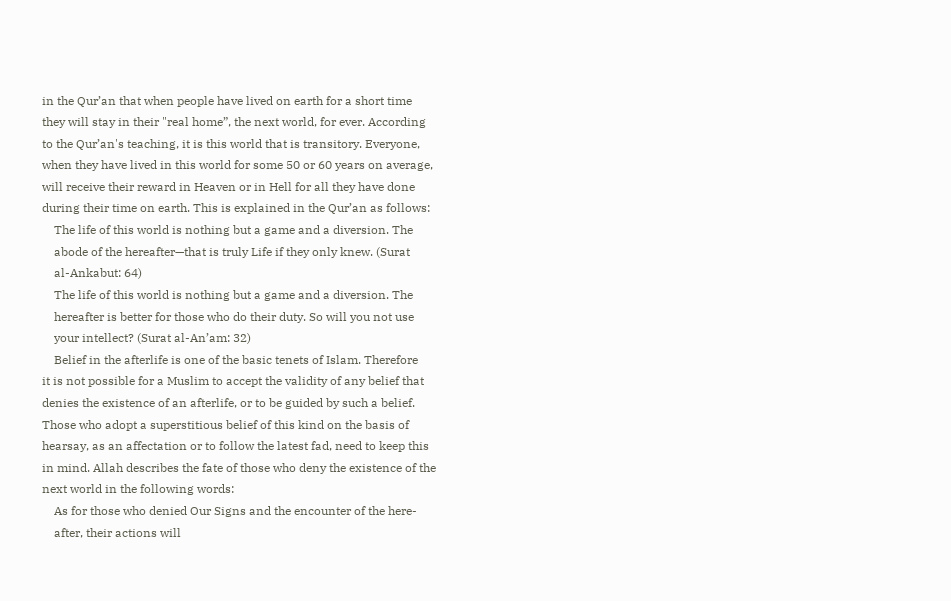in the Qur’an that when people have lived on earth for a short time
they will stay in their "real home”, the next world, for ever. According
to the Qur’an's teaching, it is this world that is transitory. Everyone,
when they have lived in this world for some 50 or 60 years on average,
will receive their reward in Heaven or in Hell for all they have done
during their time on earth. This is explained in the Qur’an as follows:
    The life of this world is nothing but a game and a diversion. The
    abode of the hereafter—that is truly Life if they only knew. (Surat
    al-Ankabut: 64)
    The life of this world is nothing but a game and a diversion. The
    hereafter is better for those who do their duty. So will you not use
    your intellect? (Surat al-An’am: 32)
    Belief in the afterlife is one of the basic tenets of Islam. Therefore
it is not possible for a Muslim to accept the validity of any belief that
denies the existence of an afterlife, or to be guided by such a belief.
Those who adopt a superstitious belief of this kind on the basis of
hearsay, as an affectation or to follow the latest fad, need to keep this
in mind. Allah describes the fate of those who deny the existence of the
next world in the following words:
    As for those who denied Our Signs and the encounter of the here-
    after, their actions will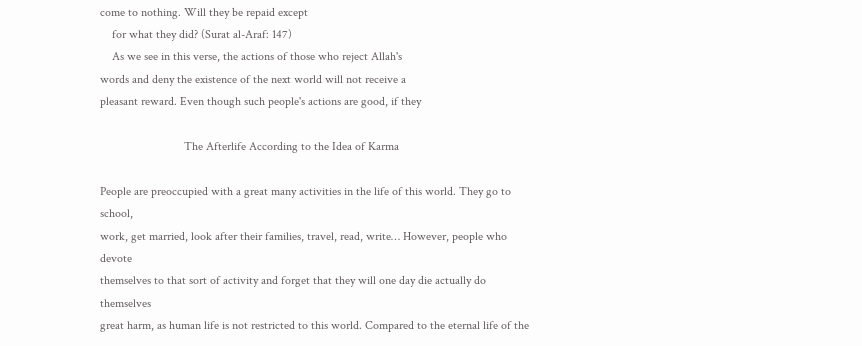come to nothing. Will they be repaid except
    for what they did? (Surat al-Araf: 147)
    As we see in this verse, the actions of those who reject Allah's
words and deny the existence of the next world will not receive a
pleasant reward. Even though such people's actions are good, if they

                            The Afterlife According to the Idea of Karma

People are preoccupied with a great many activities in the life of this world. They go to school,
work, get married, look after their families, travel, read, write… However, people who devote
themselves to that sort of activity and forget that they will one day die actually do themselves
great harm, as human life is not restricted to this world. Compared to the eternal life of the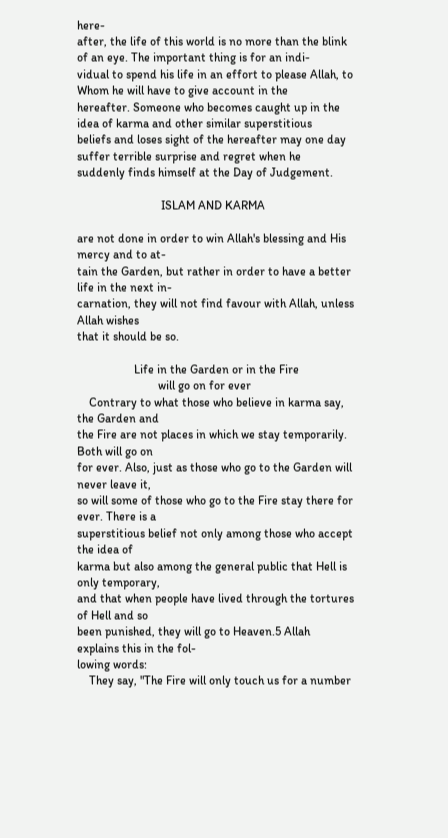here-
after, the life of this world is no more than the blink of an eye. The important thing is for an indi-
vidual to spend his life in an effort to please Allah, to Whom he will have to give account in the
hereafter. Someone who becomes caught up in the idea of karma and other similar superstitious
beliefs and loses sight of the hereafter may one day suffer terrible surprise and regret when he
suddenly finds himself at the Day of Judgement.

                            ISLAM AND KARMA

are not done in order to win Allah's blessing and His mercy and to at-
tain the Garden, but rather in order to have a better life in the next in-
carnation, they will not find favour with Allah, unless Allah wishes
that it should be so.

                   Life in the Garden or in the Fire
                           will go on for ever
    Contrary to what those who believe in karma say, the Garden and
the Fire are not places in which we stay temporarily. Both will go on
for ever. Also, just as those who go to the Garden will never leave it,
so will some of those who go to the Fire stay there for ever. There is a
superstitious belief not only among those who accept the idea of
karma but also among the general public that Hell is only temporary,
and that when people have lived through the tortures of Hell and so
been punished, they will go to Heaven.5 Allah explains this in the fol-
lowing words:
    They say, "The Fire will only touch us for a number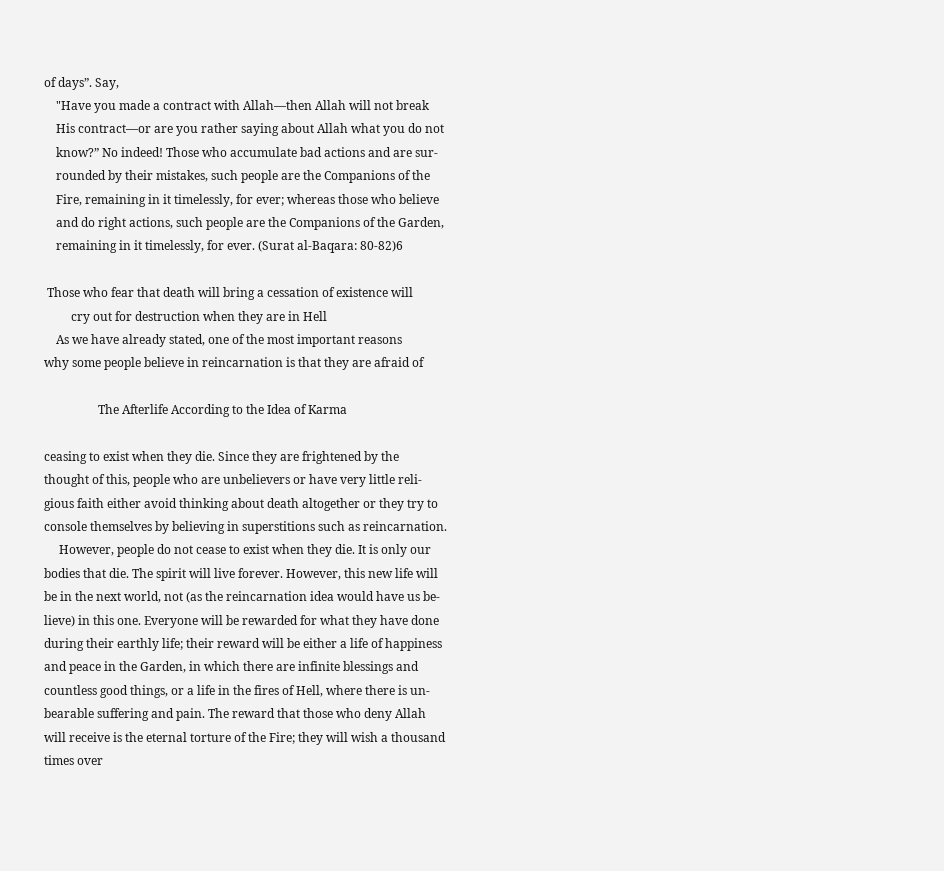of days”. Say,
    "Have you made a contract with Allah—then Allah will not break
    His contract—or are you rather saying about Allah what you do not
    know?” No indeed! Those who accumulate bad actions and are sur-
    rounded by their mistakes, such people are the Companions of the
    Fire, remaining in it timelessly, for ever; whereas those who believe
    and do right actions, such people are the Companions of the Garden,
    remaining in it timelessly, for ever. (Surat al-Baqara: 80-82)6

 Those who fear that death will bring a cessation of existence will
         cry out for destruction when they are in Hell
    As we have already stated, one of the most important reasons
why some people believe in reincarnation is that they are afraid of

                  The Afterlife According to the Idea of Karma

ceasing to exist when they die. Since they are frightened by the
thought of this, people who are unbelievers or have very little reli-
gious faith either avoid thinking about death altogether or they try to
console themselves by believing in superstitions such as reincarnation.
     However, people do not cease to exist when they die. It is only our
bodies that die. The spirit will live forever. However, this new life will
be in the next world, not (as the reincarnation idea would have us be-
lieve) in this one. Everyone will be rewarded for what they have done
during their earthly life; their reward will be either a life of happiness
and peace in the Garden, in which there are infinite blessings and
countless good things, or a life in the fires of Hell, where there is un-
bearable suffering and pain. The reward that those who deny Allah
will receive is the eternal torture of the Fire; they will wish a thousand
times over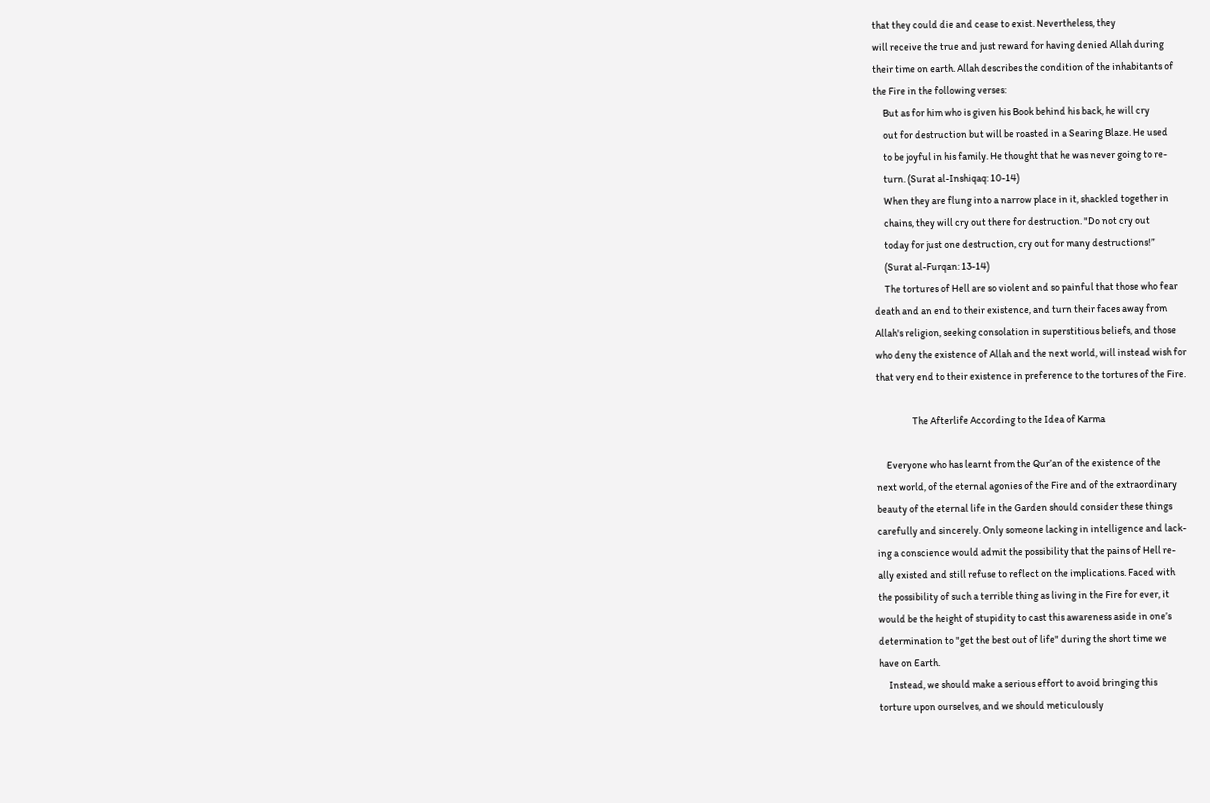that they could die and cease to exist. Nevertheless, they
will receive the true and just reward for having denied Allah during
their time on earth. Allah describes the condition of the inhabitants of
the Fire in the following verses:
     But as for him who is given his Book behind his back, he will cry
     out for destruction but will be roasted in a Searing Blaze. He used
     to be joyful in his family. He thought that he was never going to re-
     turn. (Surat al-Inshiqaq: 10-14)
     When they are flung into a narrow place in it, shackled together in
     chains, they will cry out there for destruction. "Do not cry out
     today for just one destruction, cry out for many destructions!”
     (Surat al-Furqan: 13-14)
     The tortures of Hell are so violent and so painful that those who fear
death and an end to their existence, and turn their faces away from
Allah's religion, seeking consolation in superstitious beliefs, and those
who deny the existence of Allah and the next world, will instead wish for
that very end to their existence in preference to the tortures of the Fire.

                  The Afterlife According to the Idea of Karma

     Everyone who has learnt from the Qur’an of the existence of the
next world, of the eternal agonies of the Fire and of the extraordinary
beauty of the eternal life in the Garden should consider these things
carefully and sincerely. Only someone lacking in intelligence and lack-
ing a conscience would admit the possibility that the pains of Hell re-
ally existed and still refuse to reflect on the implications. Faced with
the possibility of such a terrible thing as living in the Fire for ever, it
would be the height of stupidity to cast this awareness aside in one’s
determination to "get the best out of life" during the short time we
have on Earth.
     Instead, we should make a serious effort to avoid bringing this
torture upon ourselves, and we should meticulously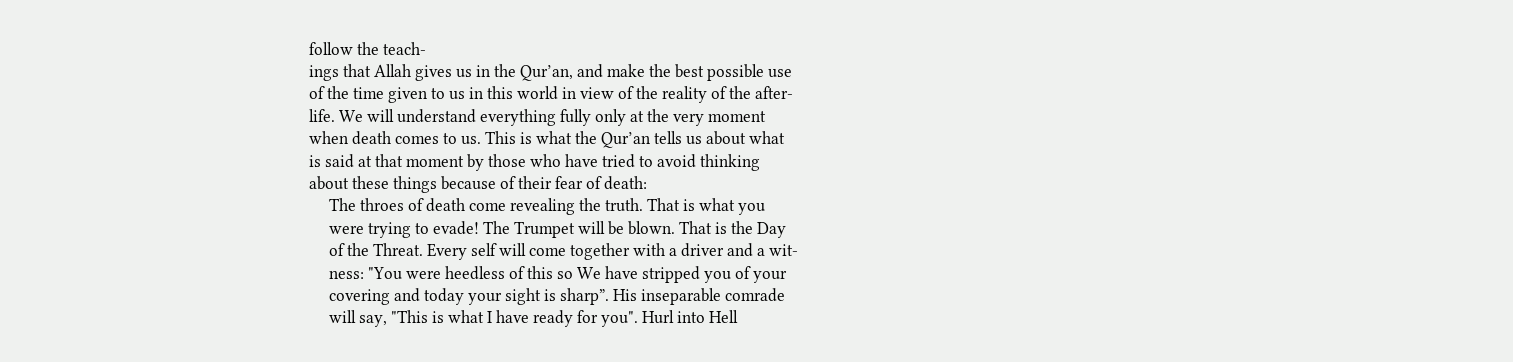follow the teach-
ings that Allah gives us in the Qur’an, and make the best possible use
of the time given to us in this world in view of the reality of the after-
life. We will understand everything fully only at the very moment
when death comes to us. This is what the Qur’an tells us about what
is said at that moment by those who have tried to avoid thinking
about these things because of their fear of death:
     The throes of death come revealing the truth. That is what you
     were trying to evade! The Trumpet will be blown. That is the Day
     of the Threat. Every self will come together with a driver and a wit-
     ness: "You were heedless of this so We have stripped you of your
     covering and today your sight is sharp”. His inseparable comrade
     will say, "This is what I have ready for you". Hurl into Hell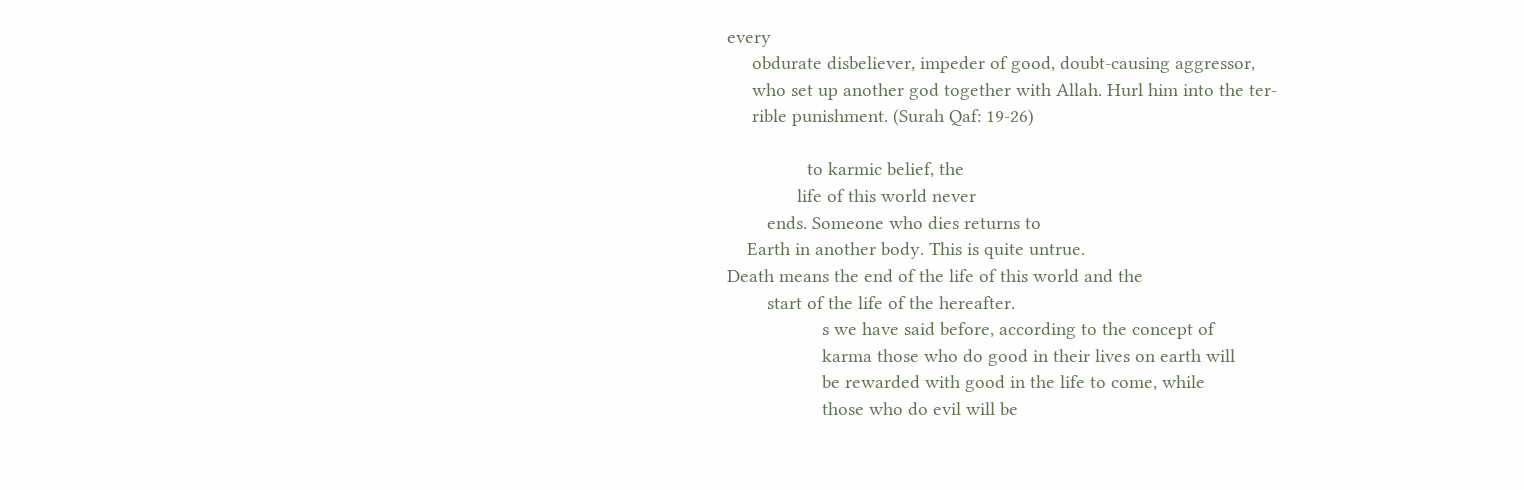every
     obdurate disbeliever, impeder of good, doubt-causing aggressor,
     who set up another god together with Allah. Hurl him into the ter-
     rible punishment. (Surah Qaf: 19-26)

                to karmic belief, the
              life of this world never
        ends. Someone who dies returns to
    Earth in another body. This is quite untrue.
Death means the end of the life of this world and the
        start of the life of the hereafter.
                   s we have said before, according to the concept of
                   karma those who do good in their lives on earth will
                   be rewarded with good in the life to come, while
                   those who do evil will be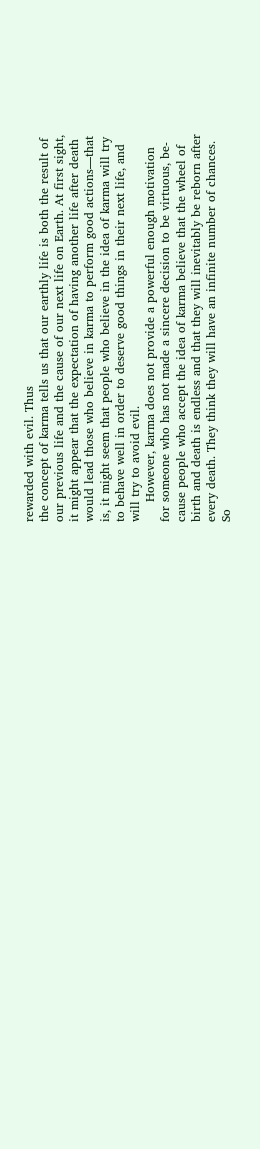rewarded with evil. Thus
the concept of karma tells us that our earthly life is both the result of
our previous life and the cause of our next life on Earth. At first sight,
it might appear that the expectation of having another life after death
would lead those who believe in karma to perform good actions—that
is, it might seem that people who believe in the idea of karma will try
to behave well in order to deserve good things in their next life, and
will try to avoid evil.
     However, karma does not provide a powerful enough motivation
for someone who has not made a sincere decision to be virtuous, be-
cause people who accept the idea of karma believe that the wheel of
birth and death is endless and that they will inevitably be reborn after
every death. They think they will have an infinite number of chances.
So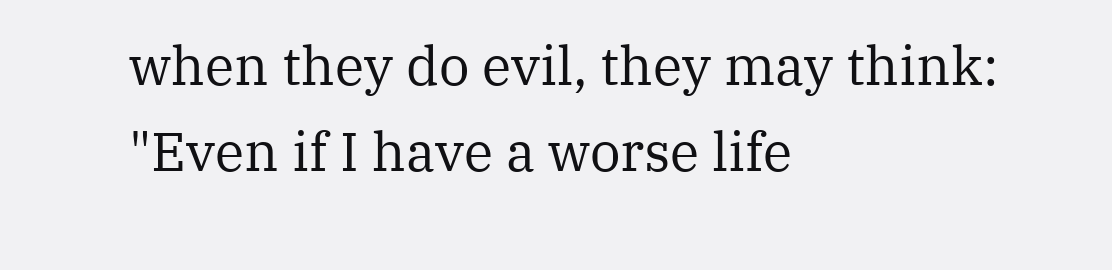when they do evil, they may think: "Even if I have a worse life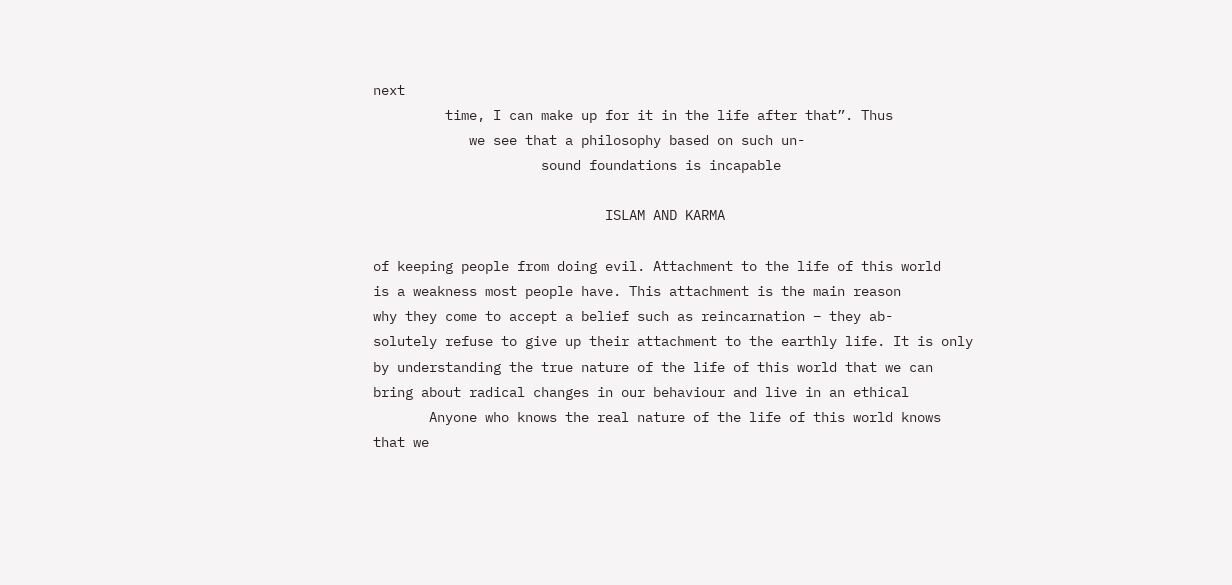next
         time, I can make up for it in the life after that”. Thus
            we see that a philosophy based on such un-
                     sound foundations is incapable

                             ISLAM AND KARMA

of keeping people from doing evil. Attachment to the life of this world
is a weakness most people have. This attachment is the main reason
why they come to accept a belief such as reincarnation – they ab-
solutely refuse to give up their attachment to the earthly life. It is only
by understanding the true nature of the life of this world that we can
bring about radical changes in our behaviour and live in an ethical
       Anyone who knows the real nature of the life of this world knows
that we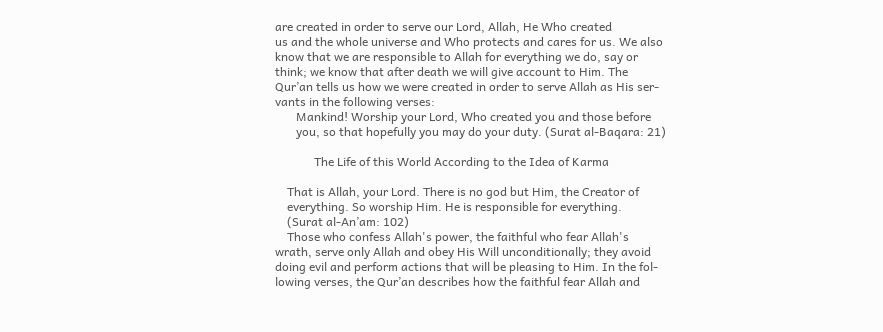are created in order to serve our Lord, Allah, He Who created
us and the whole universe and Who protects and cares for us. We also
know that we are responsible to Allah for everything we do, say or
think; we know that after death we will give account to Him. The
Qur’an tells us how we were created in order to serve Allah as His ser-
vants in the following verses:
       Mankind! Worship your Lord, Who created you and those before
       you, so that hopefully you may do your duty. (Surat al-Baqara: 21)

             The Life of this World According to the Idea of Karma

    That is Allah, your Lord. There is no god but Him, the Creator of
    everything. So worship Him. He is responsible for everything.
    (Surat al-An’am: 102)
    Those who confess Allah's power, the faithful who fear Allah's
wrath, serve only Allah and obey His Will unconditionally; they avoid
doing evil and perform actions that will be pleasing to Him. In the fol-
lowing verses, the Qur’an describes how the faithful fear Allah and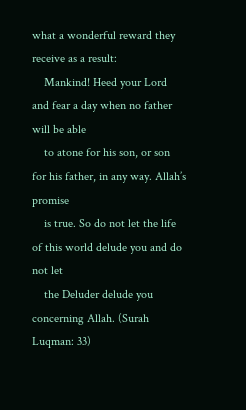what a wonderful reward they receive as a result:
    Mankind! Heed your Lord and fear a day when no father will be able
    to atone for his son, or son for his father, in any way. Allah’s promise
    is true. So do not let the life of this world delude you and do not let
    the Deluder delude you concerning Allah. (Surah Luqman: 33)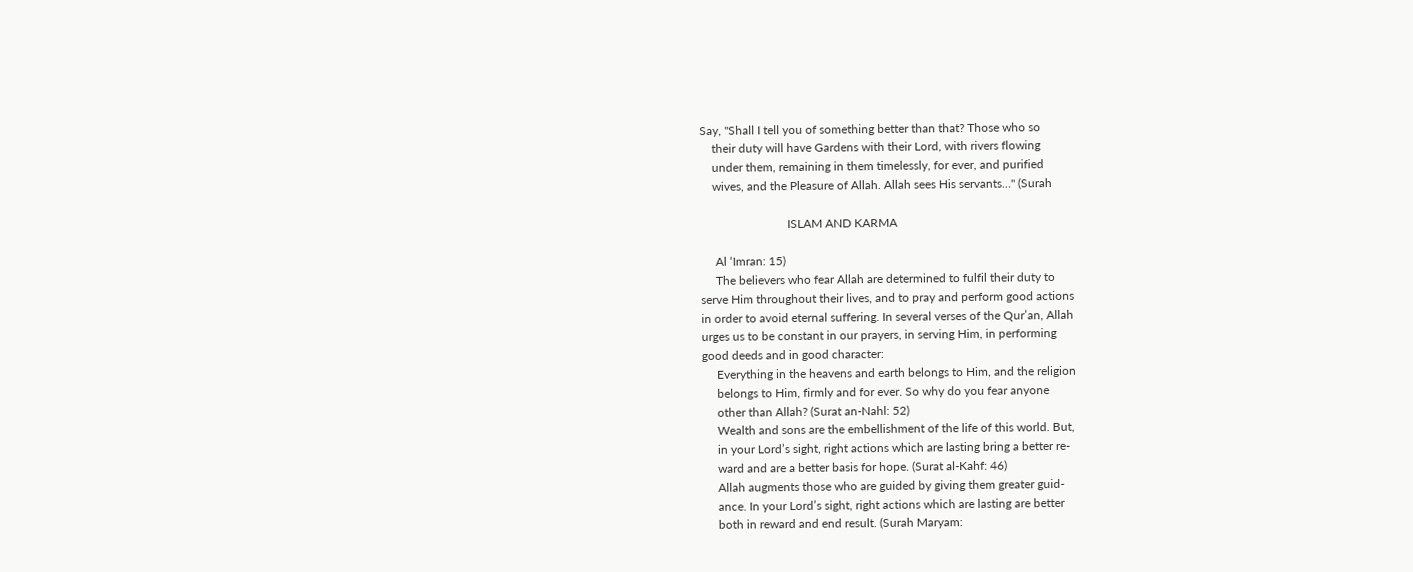Say, "Shall I tell you of something better than that? Those who so
    their duty will have Gardens with their Lord, with rivers flowing
    under them, remaining in them timelessly, for ever, and purified
    wives, and the Pleasure of Allah. Allah sees His servants…" (Surah

                             ISLAM AND KARMA

     Al ‘Imran: 15)
     The believers who fear Allah are determined to fulfil their duty to
serve Him throughout their lives, and to pray and perform good actions
in order to avoid eternal suffering. In several verses of the Qur’an, Allah
urges us to be constant in our prayers, in serving Him, in performing
good deeds and in good character:
     Everything in the heavens and earth belongs to Him, and the religion
     belongs to Him, firmly and for ever. So why do you fear anyone
     other than Allah? (Surat an-Nahl: 52)
     Wealth and sons are the embellishment of the life of this world. But,
     in your Lord’s sight, right actions which are lasting bring a better re-
     ward and are a better basis for hope. (Surat al-Kahf: 46)
     Allah augments those who are guided by giving them greater guid-
     ance. In your Lord’s sight, right actions which are lasting are better
     both in reward and end result. (Surah Maryam: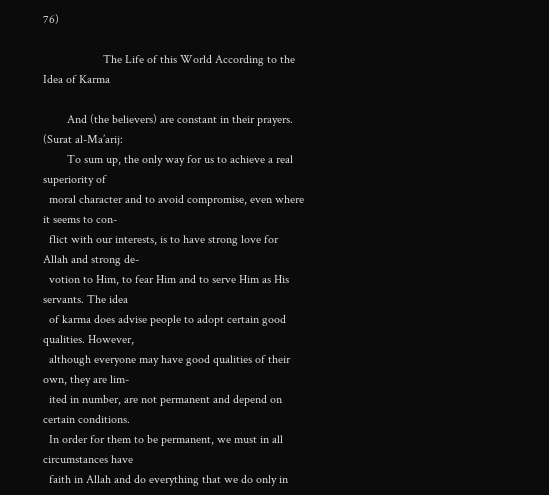76)

                    The Life of this World According to the Idea of Karma

        And (the believers) are constant in their prayers. (Surat al-Ma’arij:
        To sum up, the only way for us to achieve a real superiority of
  moral character and to avoid compromise, even where it seems to con-
  flict with our interests, is to have strong love for Allah and strong de-
  votion to Him, to fear Him and to serve Him as His servants. The idea
  of karma does advise people to adopt certain good qualities. However,
  although everyone may have good qualities of their own, they are lim-
  ited in number, are not permanent and depend on certain conditions.
  In order for them to be permanent, we must in all circumstances have
  faith in Allah and do everything that we do only in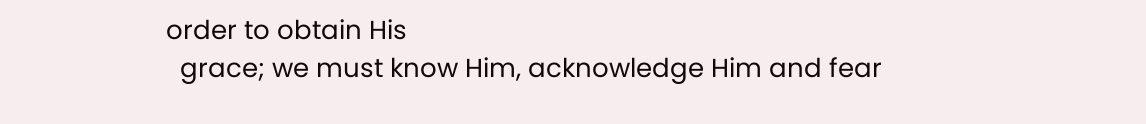order to obtain His
  grace; we must know Him, acknowledge Him and fear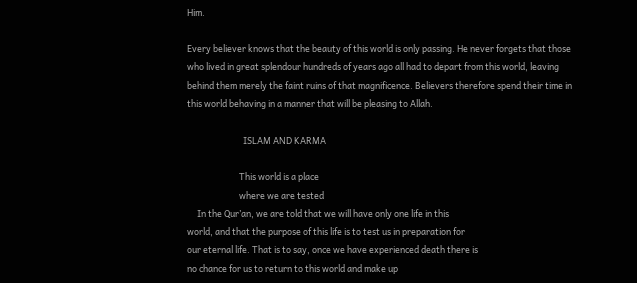Him.

Every believer knows that the beauty of this world is only passing. He never forgets that those
who lived in great splendour hundreds of years ago all had to depart from this world, leaving
behind them merely the faint ruins of that magnificence. Believers therefore spend their time in
this world behaving in a manner that will be pleasing to Allah.

                            ISLAM AND KARMA

                          This world is a place
                          where we are tested
     In the Qur’an, we are told that we will have only one life in this
world, and that the purpose of this life is to test us in preparation for
our eternal life. That is to say, once we have experienced death there is
no chance for us to return to this world and make up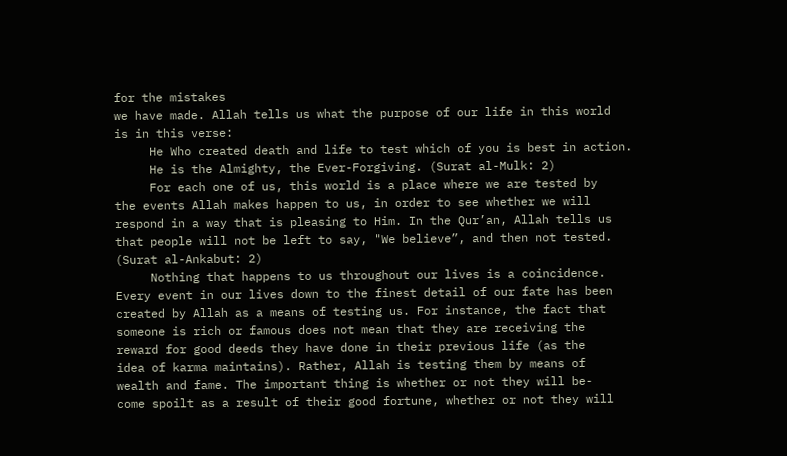for the mistakes
we have made. Allah tells us what the purpose of our life in this world
is in this verse:
     He Who created death and life to test which of you is best in action.
     He is the Almighty, the Ever-Forgiving. (Surat al-Mulk: 2)
     For each one of us, this world is a place where we are tested by
the events Allah makes happen to us, in order to see whether we will
respond in a way that is pleasing to Him. In the Qur’an, Allah tells us
that people will not be left to say, "We believe”, and then not tested.
(Surat al-Ankabut: 2)
     Nothing that happens to us throughout our lives is a coincidence.
Every event in our lives down to the finest detail of our fate has been
created by Allah as a means of testing us. For instance, the fact that
someone is rich or famous does not mean that they are receiving the
reward for good deeds they have done in their previous life (as the
idea of karma maintains). Rather, Allah is testing them by means of
wealth and fame. The important thing is whether or not they will be-
come spoilt as a result of their good fortune, whether or not they will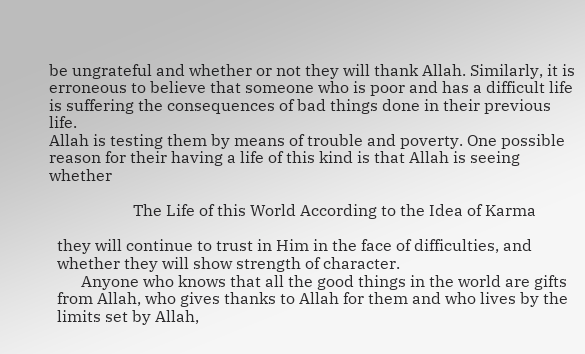be ungrateful and whether or not they will thank Allah. Similarly, it is
erroneous to believe that someone who is poor and has a difficult life
is suffering the consequences of bad things done in their previous life.
Allah is testing them by means of trouble and poverty. One possible
reason for their having a life of this kind is that Allah is seeing whether

                     The Life of this World According to the Idea of Karma

  they will continue to trust in Him in the face of difficulties, and
  whether they will show strength of character.
        Anyone who knows that all the good things in the world are gifts
  from Allah, who gives thanks to Allah for them and who lives by the
  limits set by Allah,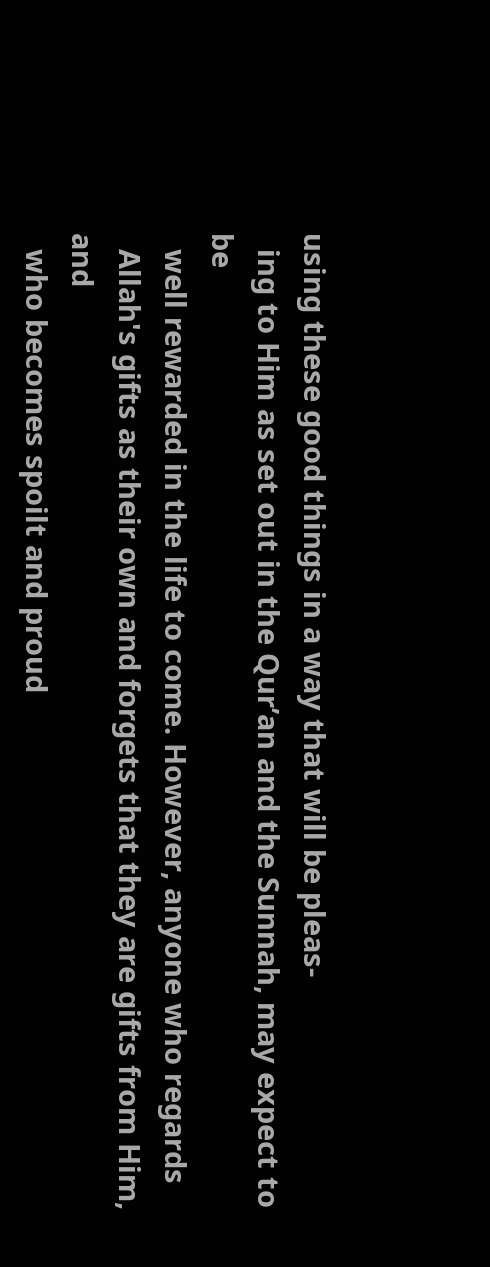using these good things in a way that will be pleas-
  ing to Him as set out in the Qur’an and the Sunnah, may expect to be
  well rewarded in the life to come. However, anyone who regards
  Allah's gifts as their own and forgets that they are gifts from Him, and
  who becomes spoilt and proud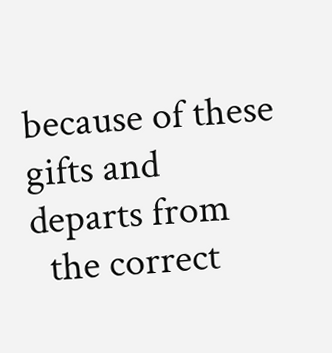because of these gifts and departs from
  the correct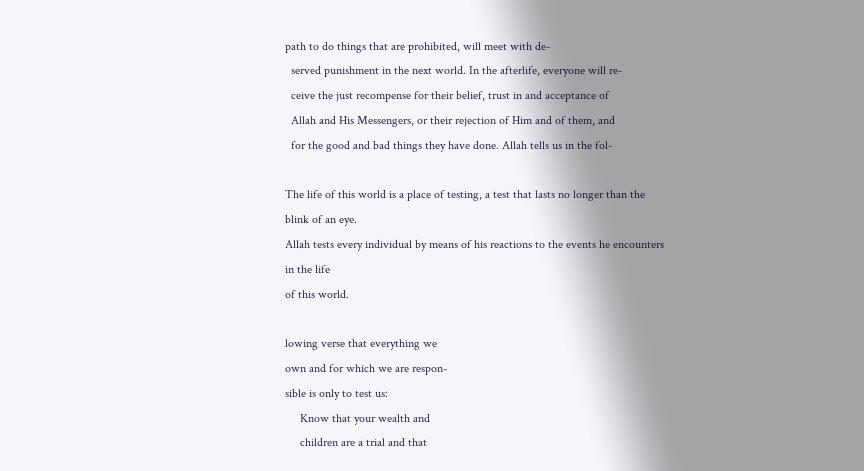path to do things that are prohibited, will meet with de-
  served punishment in the next world. In the afterlife, everyone will re-
  ceive the just recompense for their belief, trust in and acceptance of
  Allah and His Messengers, or their rejection of Him and of them, and
  for the good and bad things they have done. Allah tells us in the fol-

The life of this world is a place of testing, a test that lasts no longer than the blink of an eye.
Allah tests every individual by means of his reactions to the events he encounters in the life
of this world.

lowing verse that everything we
own and for which we are respon-
sible is only to test us:
     Know that your wealth and
     children are a trial and that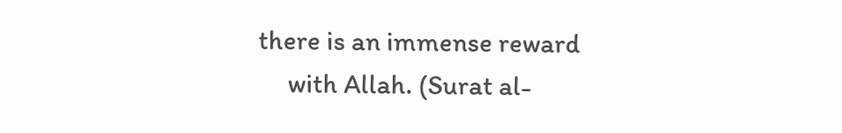there is an immense reward
     with Allah. (Surat al-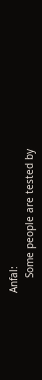Anfal:
     Some people are tested by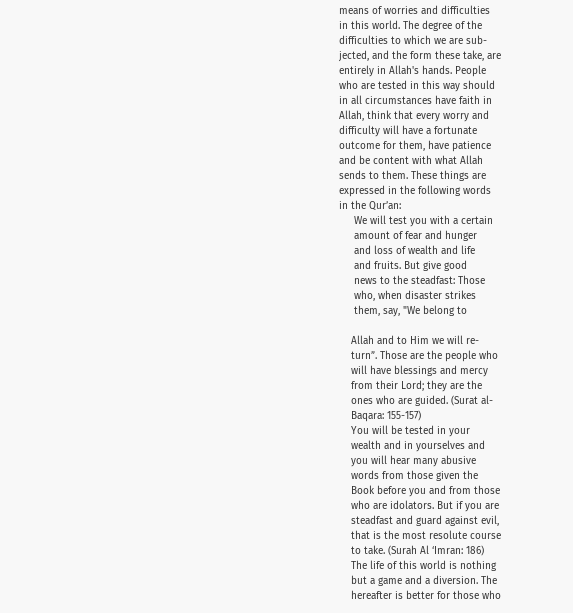means of worries and difficulties
in this world. The degree of the
difficulties to which we are sub-
jected, and the form these take, are
entirely in Allah's hands. People
who are tested in this way should
in all circumstances have faith in
Allah, think that every worry and
difficulty will have a fortunate
outcome for them, have patience
and be content with what Allah
sends to them. These things are
expressed in the following words
in the Qur’an:
     We will test you with a certain
     amount of fear and hunger
     and loss of wealth and life
     and fruits. But give good
     news to the steadfast: Those
     who, when disaster strikes
     them, say, "We belong to

    Allah and to Him we will re-
    turn”. Those are the people who
    will have blessings and mercy
    from their Lord; they are the
    ones who are guided. (Surat al-
    Baqara: 155-157)
    You will be tested in your
    wealth and in yourselves and
    you will hear many abusive
    words from those given the
    Book before you and from those
    who are idolators. But if you are
    steadfast and guard against evil,
    that is the most resolute course
    to take. (Surah Al ‘Imran: 186)
    The life of this world is nothing
    but a game and a diversion. The
    hereafter is better for those who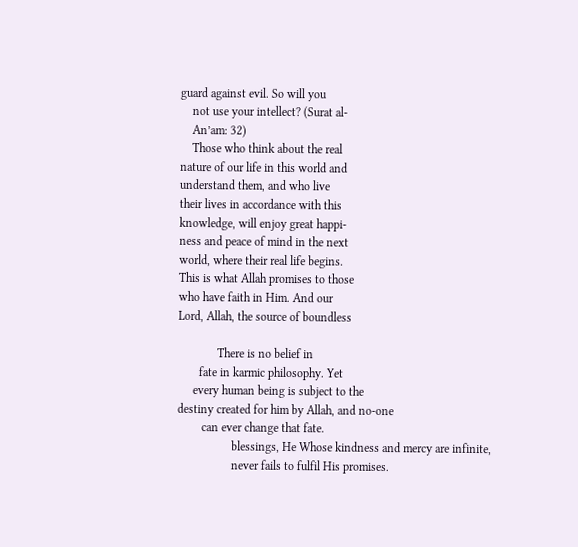guard against evil. So will you
    not use your intellect? (Surat al-
    An’am: 32)
    Those who think about the real
nature of our life in this world and
understand them, and who live
their lives in accordance with this
knowledge, will enjoy great happi-
ness and peace of mind in the next
world, where their real life begins.
This is what Allah promises to those
who have faith in Him. And our
Lord, Allah, the source of boundless

             There is no belief in
       fate in karmic philosophy. Yet
     every human being is subject to the
destiny created for him by Allah, and no-one
        can ever change that fate.
                  blessings, He Whose kindness and mercy are infinite,
                  never fails to fulfil His promises.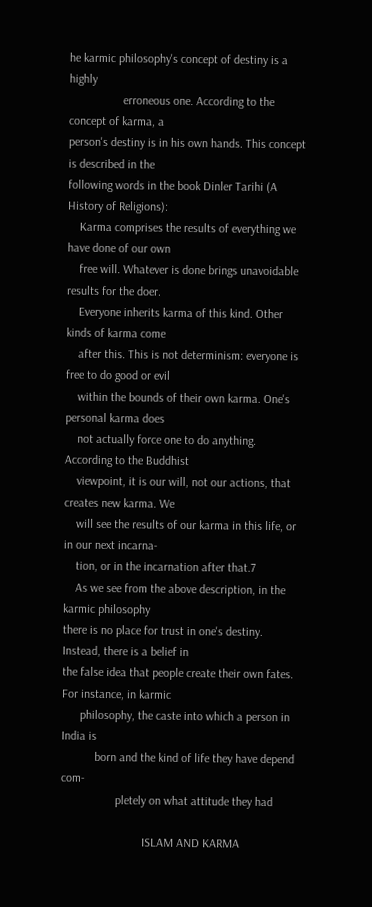he karmic philosophy's concept of destiny is a highly
                  erroneous one. According to the concept of karma, a
person's destiny is in his own hands. This concept is described in the
following words in the book Dinler Tarihi (A History of Religions):
    Karma comprises the results of everything we have done of our own
    free will. Whatever is done brings unavoidable results for the doer.
    Everyone inherits karma of this kind. Other kinds of karma come
    after this. This is not determinism: everyone is free to do good or evil
    within the bounds of their own karma. One's personal karma does
    not actually force one to do anything. According to the Buddhist
    viewpoint, it is our will, not our actions, that creates new karma. We
    will see the results of our karma in this life, or in our next incarna-
    tion, or in the incarnation after that.7
    As we see from the above description, in the karmic philosophy
there is no place for trust in one's destiny. Instead, there is a belief in
the false idea that people create their own fates. For instance, in karmic
      philosophy, the caste into which a person in India is
           born and the kind of life they have depend com-
                  pletely on what attitude they had

                           ISLAM AND KARMA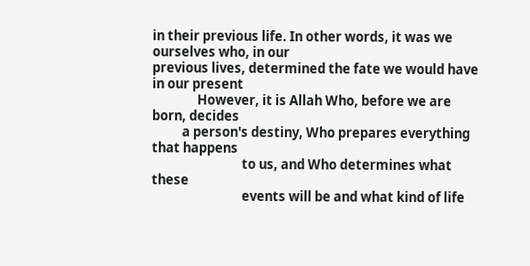in their previous life. In other words, it was we ourselves who, in our
previous lives, determined the fate we would have in our present
               However, it is Allah Who, before we are born, decides
          a person's destiny, Who prepares everything that happens
                              to us, and Who determines what these
                              events will be and what kind of life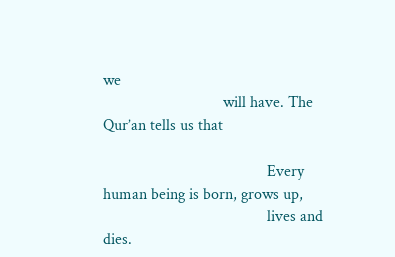we
                              will have. The Qur’an tells us that

                                         Every human being is born, grows up,
                                         lives and dies.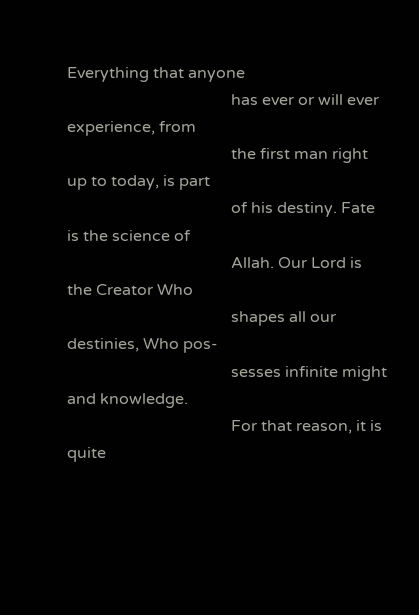Everything that anyone
                                         has ever or will ever experience, from
                                         the first man right up to today, is part
                                         of his destiny. Fate is the science of
                                         Allah. Our Lord is the Creator Who
                                         shapes all our destinies, Who pos-
                                         sesses infinite might and knowledge.
                                         For that reason, it is quite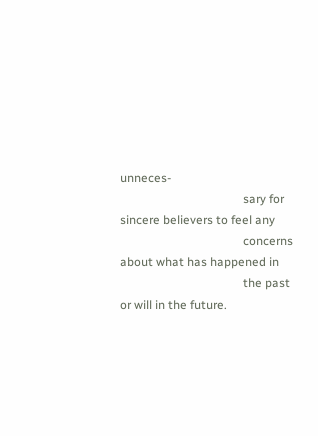unneces-
                                         sary for sincere believers to feel any
                                         concerns about what has happened in
                                         the past or will in the future.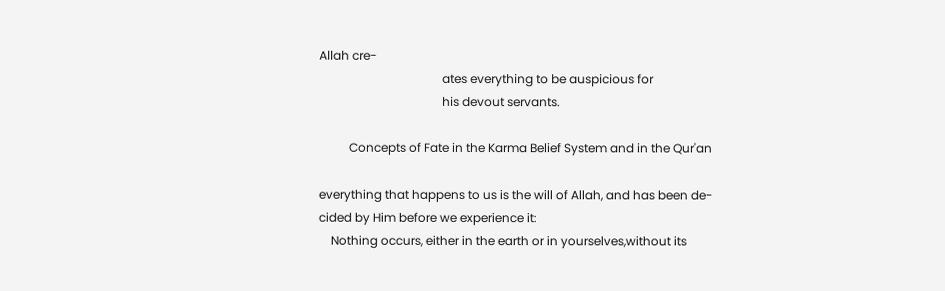Allah cre-
                                         ates everything to be auspicious for
                                         his devout servants.

          Concepts of Fate in the Karma Belief System and in the Qur'an

everything that happens to us is the will of Allah, and has been de-
cided by Him before we experience it:
    Nothing occurs, either in the earth or in yourselves,without its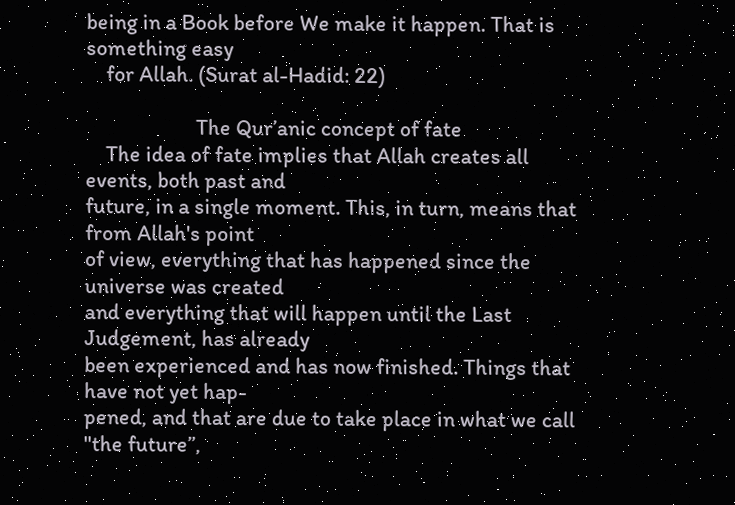being in a Book before We make it happen. That is something easy
    for Allah. (Surat al-Hadid: 22)

                      The Qur’anic concept of fate
    The idea of fate implies that Allah creates all events, both past and
future, in a single moment. This, in turn, means that from Allah's point
of view, everything that has happened since the universe was created
and everything that will happen until the Last Judgement, has already
been experienced and has now finished. Things that have not yet hap-
pened, and that are due to take place in what we call "the future”,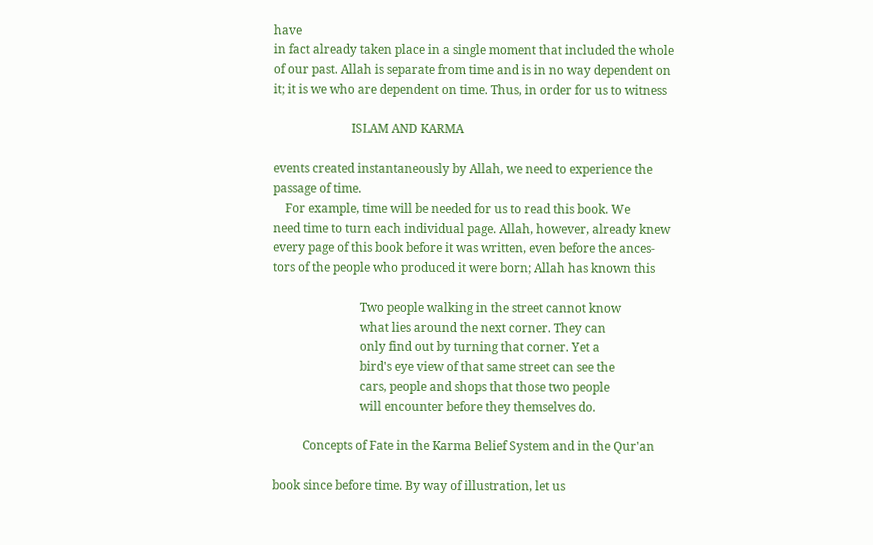have
in fact already taken place in a single moment that included the whole
of our past. Allah is separate from time and is in no way dependent on
it; it is we who are dependent on time. Thus, in order for us to witness

                          ISLAM AND KARMA

events created instantaneously by Allah, we need to experience the
passage of time.
    For example, time will be needed for us to read this book. We
need time to turn each individual page. Allah, however, already knew
every page of this book before it was written, even before the ances-
tors of the people who produced it were born; Allah has known this

                             Two people walking in the street cannot know
                             what lies around the next corner. They can
                             only find out by turning that corner. Yet a
                             bird's eye view of that same street can see the
                             cars, people and shops that those two people
                             will encounter before they themselves do.

          Concepts of Fate in the Karma Belief System and in the Qur'an

book since before time. By way of illustration, let us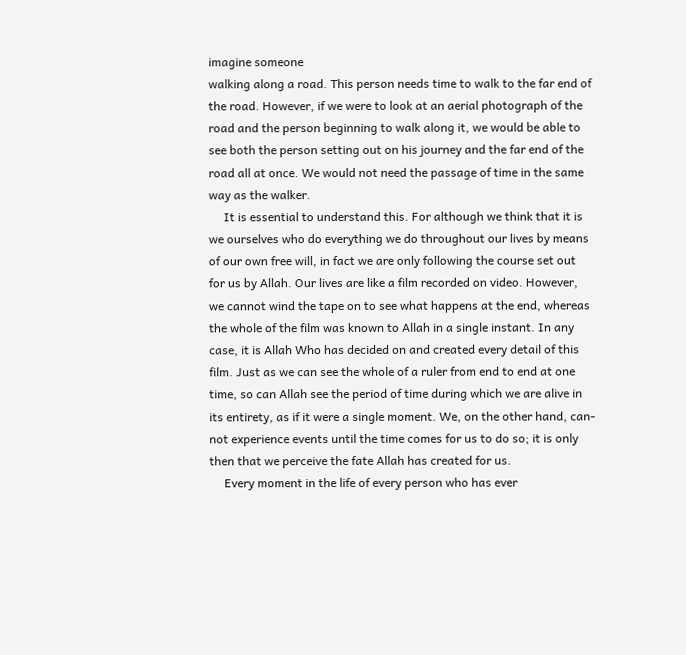imagine someone
walking along a road. This person needs time to walk to the far end of
the road. However, if we were to look at an aerial photograph of the
road and the person beginning to walk along it, we would be able to
see both the person setting out on his journey and the far end of the
road all at once. We would not need the passage of time in the same
way as the walker.
     It is essential to understand this. For although we think that it is
we ourselves who do everything we do throughout our lives by means
of our own free will, in fact we are only following the course set out
for us by Allah. Our lives are like a film recorded on video. However,
we cannot wind the tape on to see what happens at the end, whereas
the whole of the film was known to Allah in a single instant. In any
case, it is Allah Who has decided on and created every detail of this
film. Just as we can see the whole of a ruler from end to end at one
time, so can Allah see the period of time during which we are alive in
its entirety, as if it were a single moment. We, on the other hand, can-
not experience events until the time comes for us to do so; it is only
then that we perceive the fate Allah has created for us.
     Every moment in the life of every person who has ever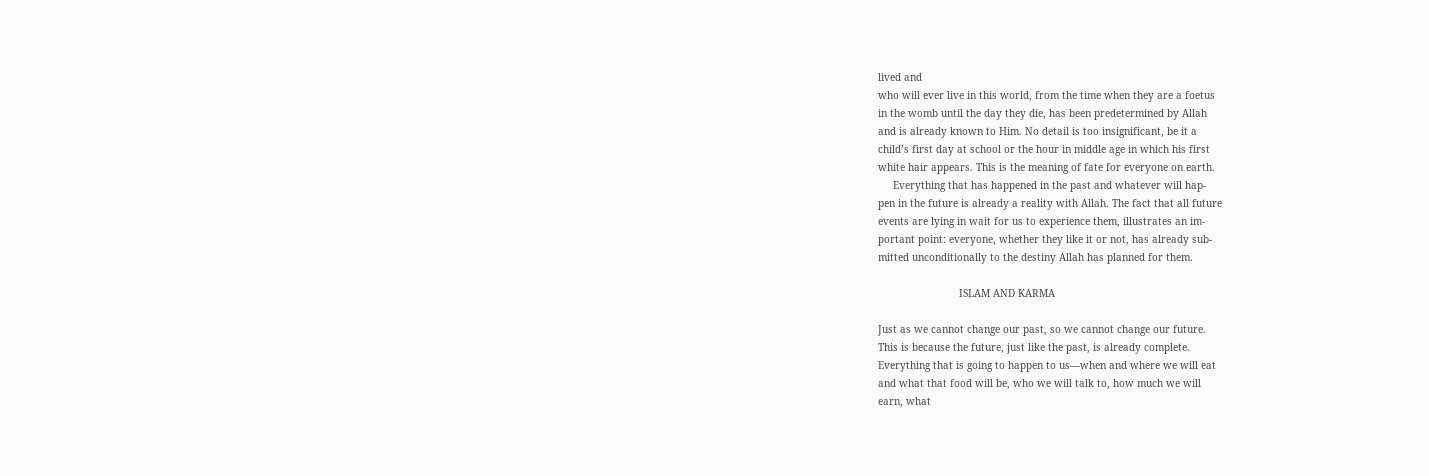lived and
who will ever live in this world, from the time when they are a foetus
in the womb until the day they die, has been predetermined by Allah
and is already known to Him. No detail is too insignificant, be it a
child’s first day at school or the hour in middle age in which his first
white hair appears. This is the meaning of fate for everyone on earth.
     Everything that has happened in the past and whatever will hap-
pen in the future is already a reality with Allah. The fact that all future
events are lying in wait for us to experience them, illustrates an im-
portant point: everyone, whether they like it or not, has already sub-
mitted unconditionally to the destiny Allah has planned for them.

                           ISLAM AND KARMA

Just as we cannot change our past, so we cannot change our future.
This is because the future, just like the past, is already complete.
Everything that is going to happen to us—when and where we will eat
and what that food will be, who we will talk to, how much we will
earn, what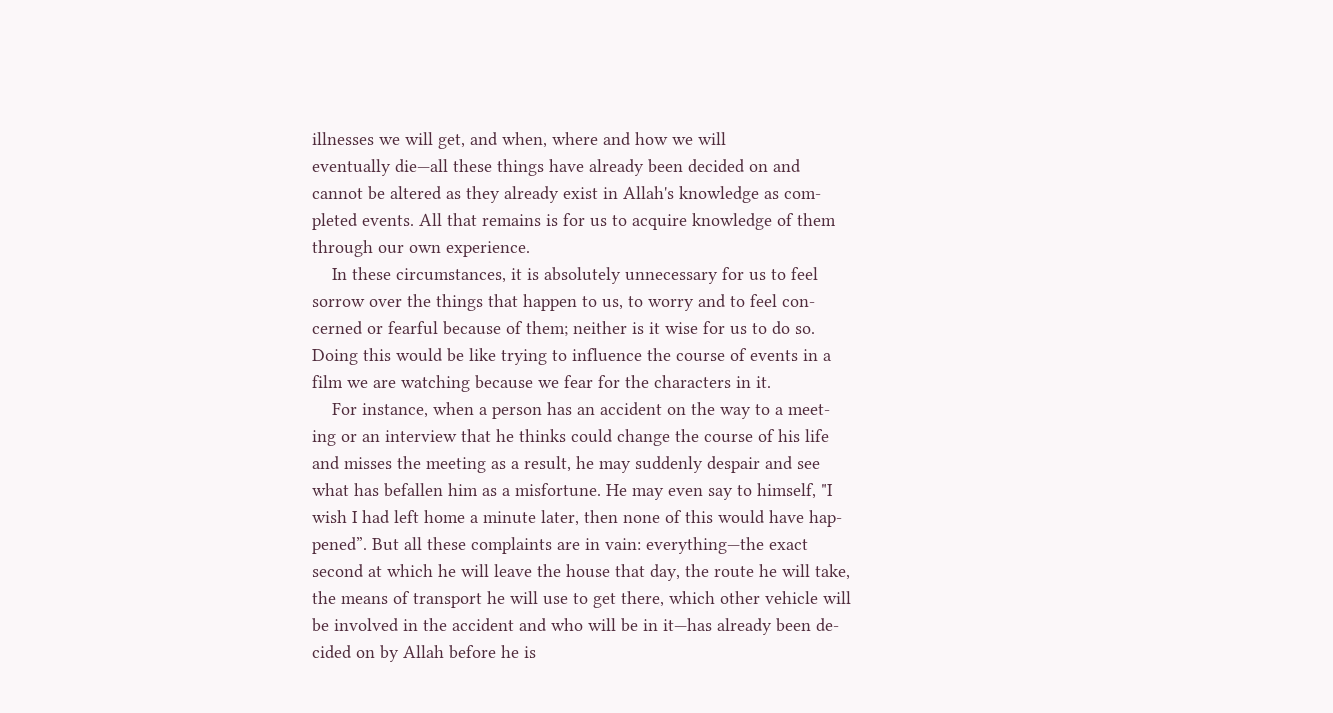illnesses we will get, and when, where and how we will
eventually die—all these things have already been decided on and
cannot be altered as they already exist in Allah's knowledge as com-
pleted events. All that remains is for us to acquire knowledge of them
through our own experience.
    In these circumstances, it is absolutely unnecessary for us to feel
sorrow over the things that happen to us, to worry and to feel con-
cerned or fearful because of them; neither is it wise for us to do so.
Doing this would be like trying to influence the course of events in a
film we are watching because we fear for the characters in it.
    For instance, when a person has an accident on the way to a meet-
ing or an interview that he thinks could change the course of his life
and misses the meeting as a result, he may suddenly despair and see
what has befallen him as a misfortune. He may even say to himself, "I
wish I had left home a minute later, then none of this would have hap-
pened”. But all these complaints are in vain: everything—the exact
second at which he will leave the house that day, the route he will take,
the means of transport he will use to get there, which other vehicle will
be involved in the accident and who will be in it—has already been de-
cided on by Allah before he is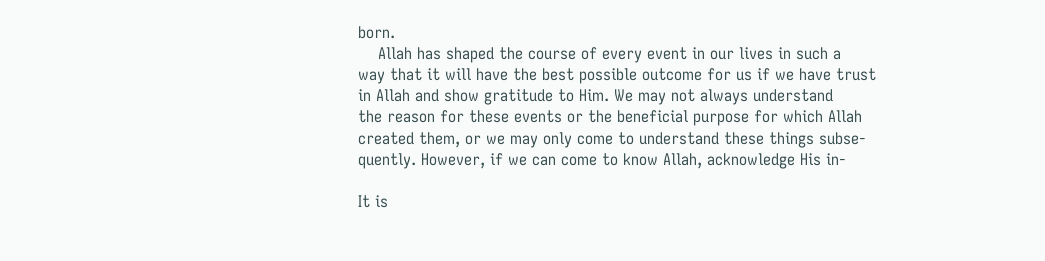born.
    Allah has shaped the course of every event in our lives in such a
way that it will have the best possible outcome for us if we have trust
in Allah and show gratitude to Him. We may not always understand
the reason for these events or the beneficial purpose for which Allah
created them, or we may only come to understand these things subse-
quently. However, if we can come to know Allah, acknowledge His in-

It is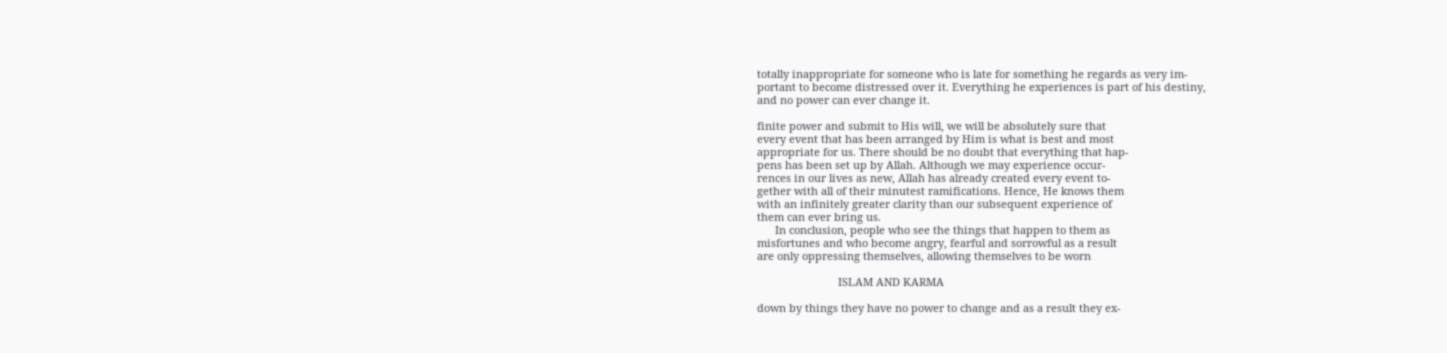totally inappropriate for someone who is late for something he regards as very im-
portant to become distressed over it. Everything he experiences is part of his destiny,
and no power can ever change it.

finite power and submit to His will, we will be absolutely sure that
every event that has been arranged by Him is what is best and most
appropriate for us. There should be no doubt that everything that hap-
pens has been set up by Allah. Although we may experience occur-
rences in our lives as new, Allah has already created every event to-
gether with all of their minutest ramifications. Hence, He knows them
with an infinitely greater clarity than our subsequent experience of
them can ever bring us.
      In conclusion, people who see the things that happen to them as
misfortunes and who become angry, fearful and sorrowful as a result
are only oppressing themselves, allowing themselves to be worn

                           ISLAM AND KARMA

down by things they have no power to change and as a result they ex-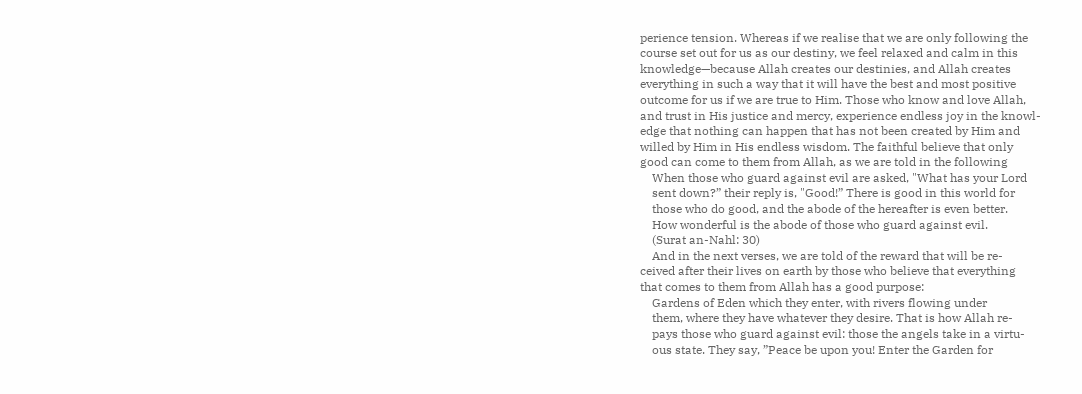perience tension. Whereas if we realise that we are only following the
course set out for us as our destiny, we feel relaxed and calm in this
knowledge—because Allah creates our destinies, and Allah creates
everything in such a way that it will have the best and most positive
outcome for us if we are true to Him. Those who know and love Allah,
and trust in His justice and mercy, experience endless joy in the knowl-
edge that nothing can happen that has not been created by Him and
willed by Him in His endless wisdom. The faithful believe that only
good can come to them from Allah, as we are told in the following
    When those who guard against evil are asked, "What has your Lord
    sent down?” their reply is, "Good!” There is good in this world for
    those who do good, and the abode of the hereafter is even better.
    How wonderful is the abode of those who guard against evil.
    (Surat an-Nahl: 30)
    And in the next verses, we are told of the reward that will be re-
ceived after their lives on earth by those who believe that everything
that comes to them from Allah has a good purpose:
    Gardens of Eden which they enter, with rivers flowing under
    them, where they have whatever they desire. That is how Allah re-
    pays those who guard against evil: those the angels take in a virtu-
    ous state. They say, ”Peace be upon you! Enter the Garden for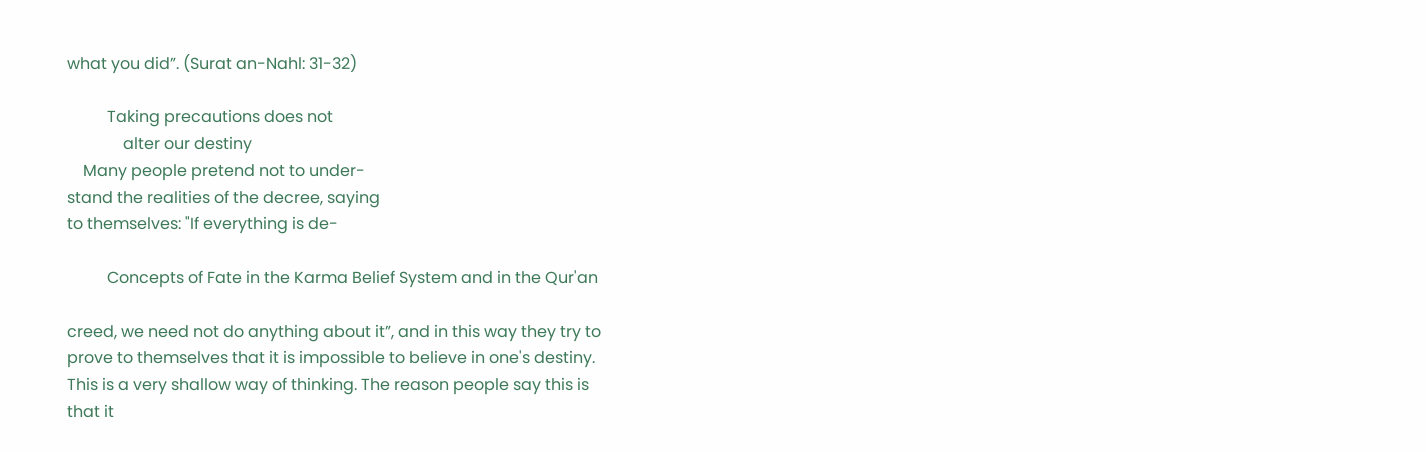what you did”. (Surat an-Nahl: 31-32)

          Taking precautions does not
              alter our destiny
    Many people pretend not to under-
stand the realities of the decree, saying
to themselves: "If everything is de-

          Concepts of Fate in the Karma Belief System and in the Qur'an

creed, we need not do anything about it”, and in this way they try to
prove to themselves that it is impossible to believe in one's destiny.
This is a very shallow way of thinking. The reason people say this is
that it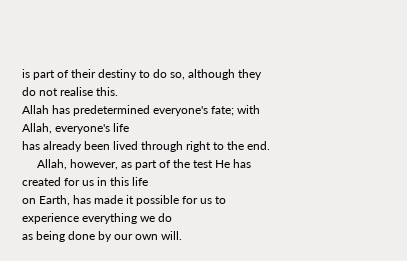is part of their destiny to do so, although they do not realise this.
Allah has predetermined everyone's fate; with Allah, everyone's life
has already been lived through right to the end.
     Allah, however, as part of the test He has created for us in this life
on Earth, has made it possible for us to experience everything we do
as being done by our own will.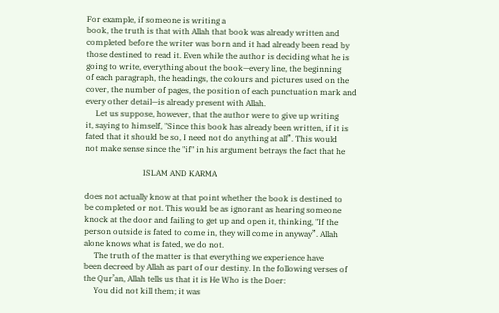For example, if someone is writing a
book, the truth is that with Allah that book was already written and
completed before the writer was born and it had already been read by
those destined to read it. Even while the author is deciding what he is
going to write, everything about the book—every line, the beginning
of each paragraph, the headings, the colours and pictures used on the
cover, the number of pages, the position of each punctuation mark and
every other detail—is already present with Allah.
     Let us suppose, however, that the author were to give up writing
it, saying to himself, "Since this book has already been written, if it is
fated that it should be so, I need not do anything at all”. This would
not make sense since the "if" in his argument betrays the fact that he

                             ISLAM AND KARMA

does not actually know at that point whether the book is destined to
be completed or not. This would be as ignorant as hearing someone
knock at the door and failing to get up and open it, thinking, "If the
person outside is fated to come in, they will come in anyway”. Allah
alone knows what is fated, we do not.
     The truth of the matter is that everything we experience have
been decreed by Allah as part of our destiny. In the following verses of
the Qur’an, Allah tells us that it is He Who is the Doer:
     You did not kill them; it was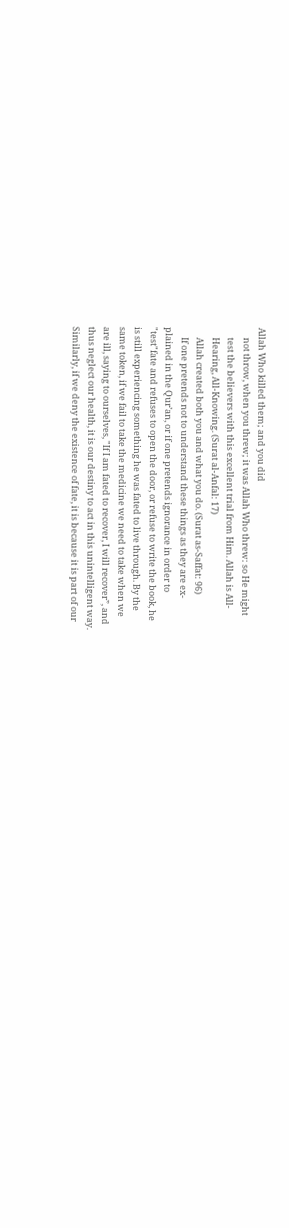Allah Who killed them; and you did
     not throw, when you threw; it was Allah Who threw: so He might
     test the believers with this excellent trial from Him. Allah is All-
     Hearing, All-Knowing. (Surat al-Anfal: 17)
     Allah created both you and what you do. (Surat as-Saffat: 96)
     If one pretends not to understand these things as they are ex-
plained in the Qur’an, or if one pretends ignorance in order to
"test"fate and refuses to open the door, or refuse to write the book, he
is still experiencing something he was fated to live through. By the
same token, if we fail to take the medicine we need to take when we
are ill, saying to ourselves, "If I am fated to recover, I will recover”, and
thus neglect our health, it is our destiny to act in this unintelligent way.
Similarly, if we deny the existence of fate, it is because it is part of our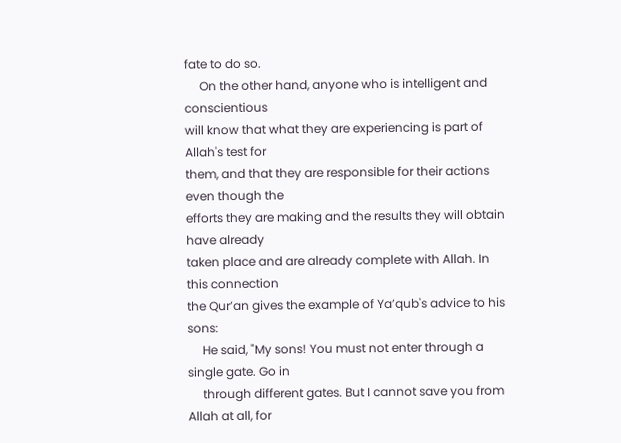fate to do so.
     On the other hand, anyone who is intelligent and conscientious
will know that what they are experiencing is part of Allah's test for
them, and that they are responsible for their actions even though the
efforts they are making and the results they will obtain have already
taken place and are already complete with Allah. In this connection
the Qur’an gives the example of Ya’qub's advice to his sons:
     He said, "My sons! You must not enter through a single gate. Go in
     through different gates. But I cannot save you from Allah at all, for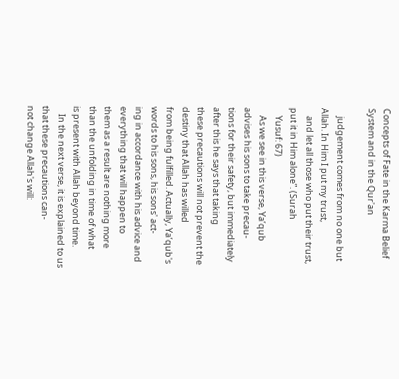Concepts of Fate in the Karma Belief System and in the Qur'an

    judgement comes from no one but Allah. In Him I put my trust,
    and let all those who put their trust, put it in Him alone”. (Surah
    Yusuf: 67)
    As we see in this verse, Ya’qub advises his sons to take precau-
tions for their safety, but immediately after this he says that taking
these precautions will not prevent the destiny that Allah has willed
from being fulfilled. Actually, Ya’qub's words to his sons, his sons' act-
ing in accordance with his advice and everything that will happen to
them as a result are nothing more than the unfolding in time of what
is present with Allah beyond time.
    In the next verse, it is explained to us that these precautions can-
not change Allah's will: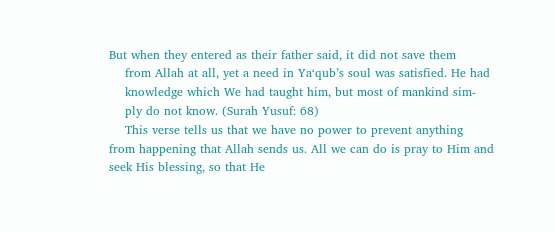But when they entered as their father said, it did not save them
    from Allah at all, yet a need in Ya‘qub’s soul was satisfied. He had
    knowledge which We had taught him, but most of mankind sim-
    ply do not know. (Surah Yusuf: 68)
    This verse tells us that we have no power to prevent anything
from happening that Allah sends us. All we can do is pray to Him and
seek His blessing, so that He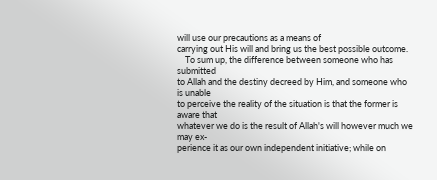will use our precautions as a means of
carrying out His will and bring us the best possible outcome.
    To sum up, the difference between someone who has submitted
to Allah and the destiny decreed by Him, and someone who is unable
to perceive the reality of the situation is that the former is aware that
whatever we do is the result of Allah's will however much we may ex-
perience it as our own independent initiative; while on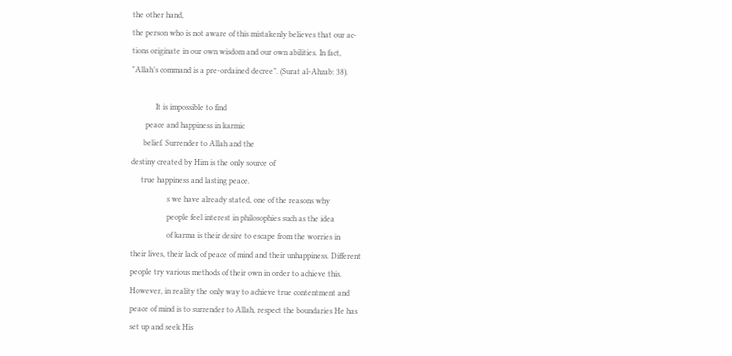the other hand,
the person who is not aware of this mistakenly believes that our ac-
tions originate in our own wisdom and our own abilities. In fact,
"Allah’s command is a pre-ordained decree”. (Surat al-Ahzab: 38).

            It is impossible to find
       peace and happiness in karmic
      belief. Surrender to Allah and the
destiny created by Him is the only source of
     true happiness and lasting peace.
                  s we have already stated, one of the reasons why
                  people feel interest in philosophies such as the idea
                  of karma is their desire to escape from the worries in
their lives, their lack of peace of mind and their unhappiness. Different
people try various methods of their own in order to achieve this.
However, in reality the only way to achieve true contentment and
peace of mind is to surrender to Allah, respect the boundaries He has
set up and seek His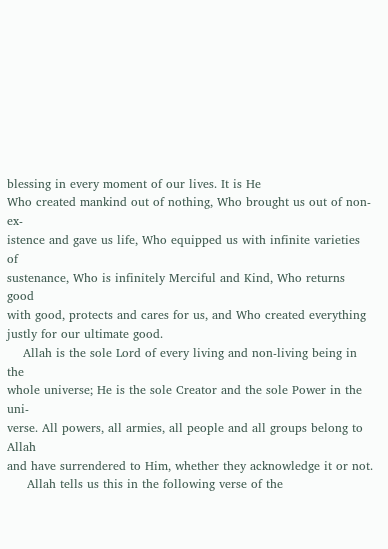blessing in every moment of our lives. It is He
Who created mankind out of nothing, Who brought us out of non-ex-
istence and gave us life, Who equipped us with infinite varieties of
sustenance, Who is infinitely Merciful and Kind, Who returns good
with good, protects and cares for us, and Who created everything
justly for our ultimate good.
    Allah is the sole Lord of every living and non-living being in the
whole universe; He is the sole Creator and the sole Power in the uni-
verse. All powers, all armies, all people and all groups belong to Allah
and have surrendered to Him, whether they acknowledge it or not.
     Allah tells us this in the following verse of the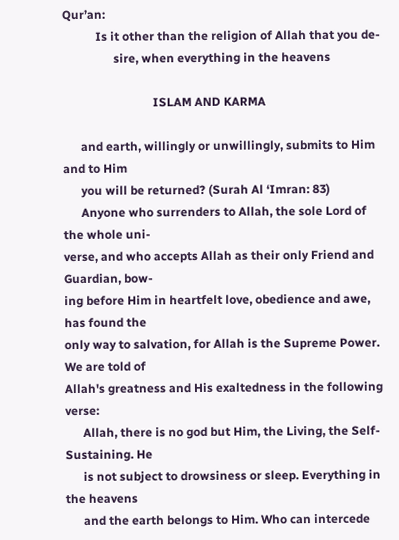Qur’an:
           Is it other than the religion of Allah that you de-
                 sire, when everything in the heavens

                              ISLAM AND KARMA

      and earth, willingly or unwillingly, submits to Him and to Him
      you will be returned? (Surah Al ‘Imran: 83)
      Anyone who surrenders to Allah, the sole Lord of the whole uni-
verse, and who accepts Allah as their only Friend and Guardian, bow-
ing before Him in heartfelt love, obedience and awe, has found the
only way to salvation, for Allah is the Supreme Power. We are told of
Allah's greatness and His exaltedness in the following verse:
      Allah, there is no god but Him, the Living, the Self-Sustaining. He
      is not subject to drowsiness or sleep. Everything in the heavens
      and the earth belongs to Him. Who can intercede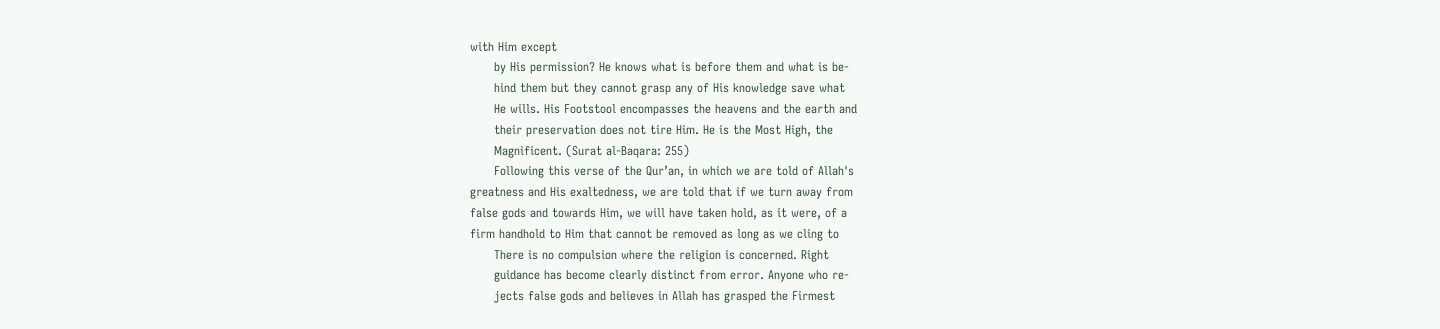with Him except
      by His permission? He knows what is before them and what is be-
      hind them but they cannot grasp any of His knowledge save what
      He wills. His Footstool encompasses the heavens and the earth and
      their preservation does not tire Him. He is the Most High, the
      Magnificent. (Surat al-Baqara: 255)
      Following this verse of the Qur’an, in which we are told of Allah's
greatness and His exaltedness, we are told that if we turn away from
false gods and towards Him, we will have taken hold, as it were, of a
firm handhold to Him that cannot be removed as long as we cling to
      There is no compulsion where the religion is concerned. Right
      guidance has become clearly distinct from error. Anyone who re-
      jects false gods and believes in Allah has grasped the Firmest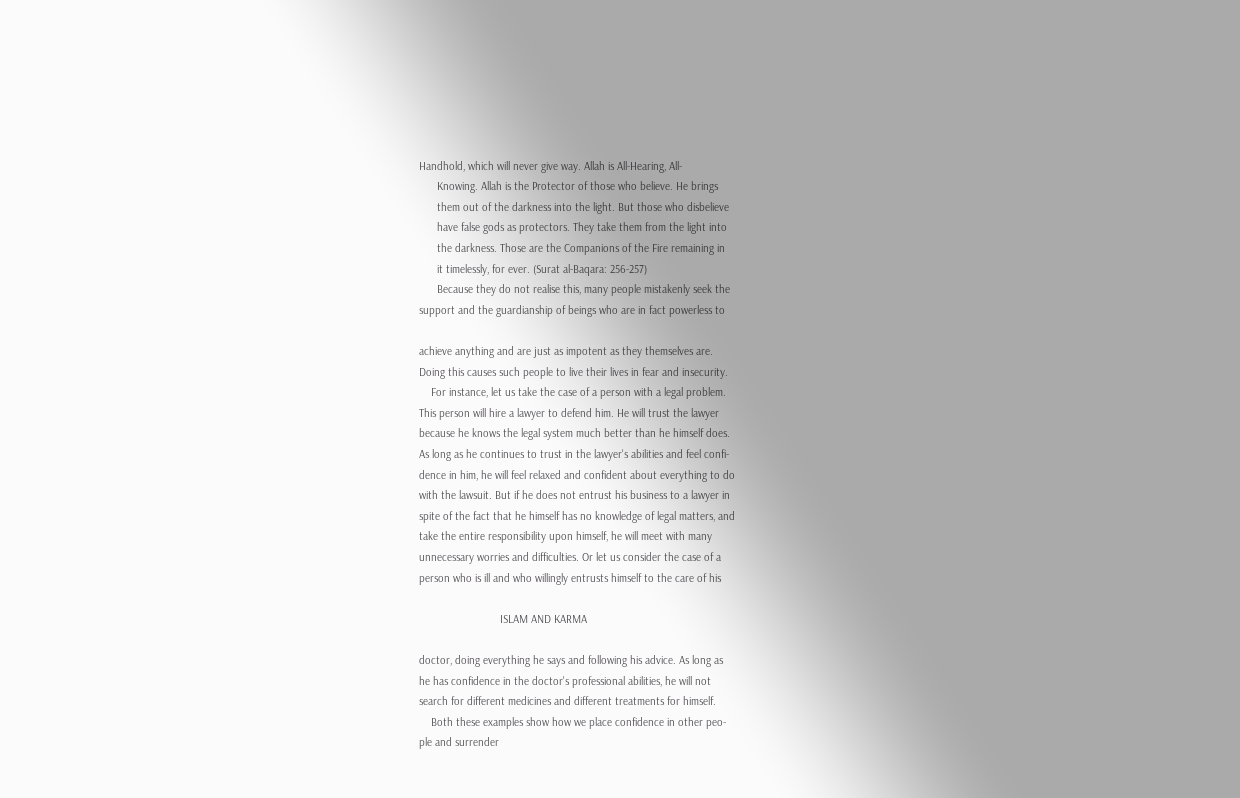Handhold, which will never give way. Allah is All-Hearing, All-
      Knowing. Allah is the Protector of those who believe. He brings
      them out of the darkness into the light. But those who disbelieve
      have false gods as protectors. They take them from the light into
      the darkness. Those are the Companions of the Fire remaining in
      it timelessly, for ever. (Surat al-Baqara: 256-257)
      Because they do not realise this, many people mistakenly seek the
support and the guardianship of beings who are in fact powerless to

achieve anything and are just as impotent as they themselves are.
Doing this causes such people to live their lives in fear and insecurity.
    For instance, let us take the case of a person with a legal problem.
This person will hire a lawyer to defend him. He will trust the lawyer
because he knows the legal system much better than he himself does.
As long as he continues to trust in the lawyer's abilities and feel confi-
dence in him, he will feel relaxed and confident about everything to do
with the lawsuit. But if he does not entrust his business to a lawyer in
spite of the fact that he himself has no knowledge of legal matters, and
take the entire responsibility upon himself, he will meet with many
unnecessary worries and difficulties. Or let us consider the case of a
person who is ill and who willingly entrusts himself to the care of his

                           ISLAM AND KARMA

doctor, doing everything he says and following his advice. As long as
he has confidence in the doctor's professional abilities, he will not
search for different medicines and different treatments for himself.
    Both these examples show how we place confidence in other peo-
ple and surrender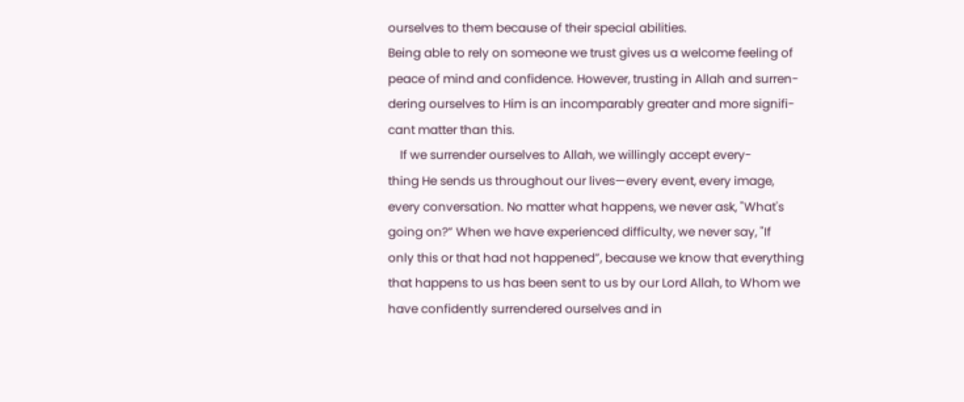ourselves to them because of their special abilities.
Being able to rely on someone we trust gives us a welcome feeling of
peace of mind and confidence. However, trusting in Allah and surren-
dering ourselves to Him is an incomparably greater and more signifi-
cant matter than this.
    If we surrender ourselves to Allah, we willingly accept every-
thing He sends us throughout our lives—every event, every image,
every conversation. No matter what happens, we never ask, "What's
going on?” When we have experienced difficulty, we never say, "If
only this or that had not happened”, because we know that everything
that happens to us has been sent to us by our Lord Allah, to Whom we
have confidently surrendered ourselves and in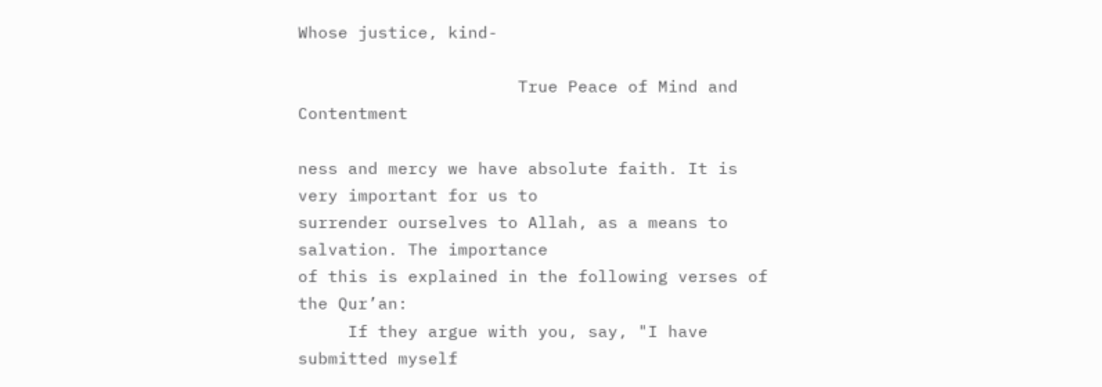Whose justice, kind-

                      True Peace of Mind and Contentment

ness and mercy we have absolute faith. It is very important for us to
surrender ourselves to Allah, as a means to salvation. The importance
of this is explained in the following verses of the Qur’an:
     If they argue with you, say, "I have submitted myself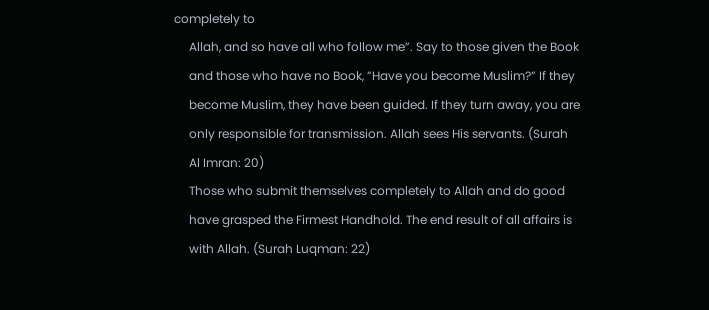completely to
     Allah, and so have all who follow me”. Say to those given the Book
     and those who have no Book, ”Have you become Muslim?” If they
     become Muslim, they have been guided. If they turn away, you are
     only responsible for transmission. Allah sees His servants. (Surah
     Al Imran: 20)
     Those who submit themselves completely to Allah and do good
     have grasped the Firmest Handhold. The end result of all affairs is
     with Allah. (Surah Luqman: 22)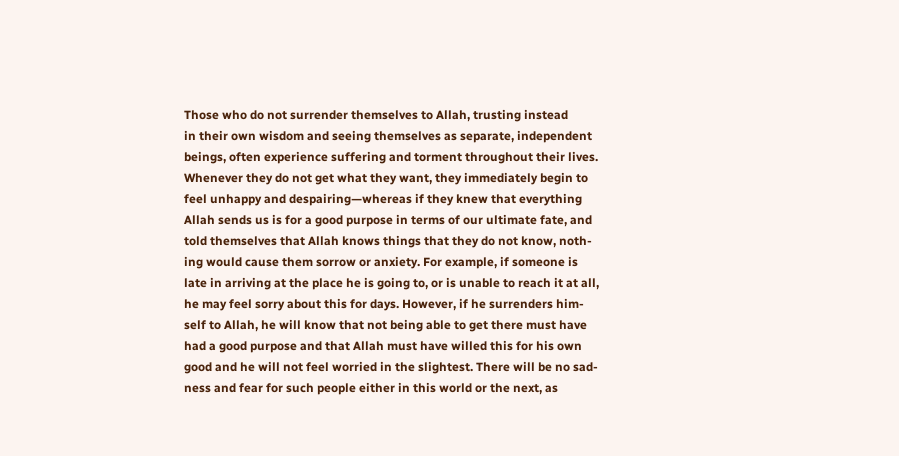Those who do not surrender themselves to Allah, trusting instead
in their own wisdom and seeing themselves as separate, independent
beings, often experience suffering and torment throughout their lives.
Whenever they do not get what they want, they immediately begin to
feel unhappy and despairing—whereas if they knew that everything
Allah sends us is for a good purpose in terms of our ultimate fate, and
told themselves that Allah knows things that they do not know, noth-
ing would cause them sorrow or anxiety. For example, if someone is
late in arriving at the place he is going to, or is unable to reach it at all,
he may feel sorry about this for days. However, if he surrenders him-
self to Allah, he will know that not being able to get there must have
had a good purpose and that Allah must have willed this for his own
good and he will not feel worried in the slightest. There will be no sad-
ness and fear for such people either in this world or the next, as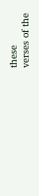these
verses of the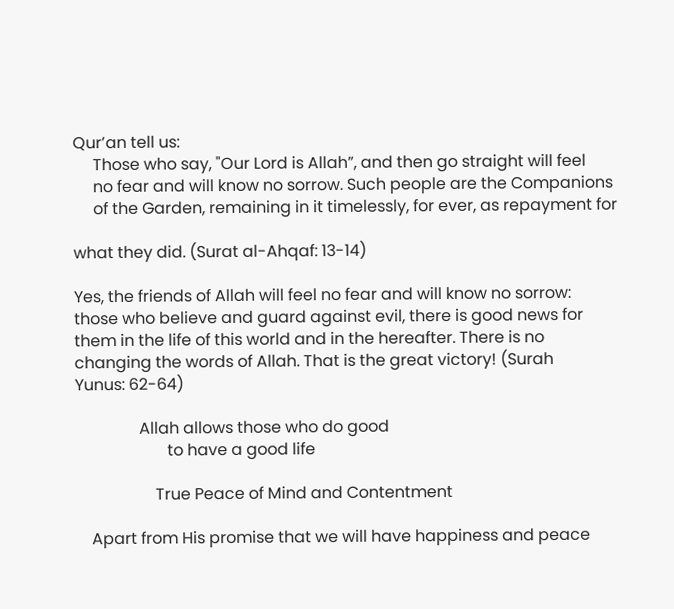Qur’an tell us:
     Those who say, "Our Lord is Allah”, and then go straight will feel
     no fear and will know no sorrow. Such people are the Companions
     of the Garden, remaining in it timelessly, for ever, as repayment for

what they did. (Surat al-Ahqaf: 13-14)

Yes, the friends of Allah will feel no fear and will know no sorrow:
those who believe and guard against evil, there is good news for
them in the life of this world and in the hereafter. There is no
changing the words of Allah. That is the great victory! (Surah
Yunus: 62-64)

                Allah allows those who do good
                       to have a good life

                    True Peace of Mind and Contentment

    Apart from His promise that we will have happiness and peace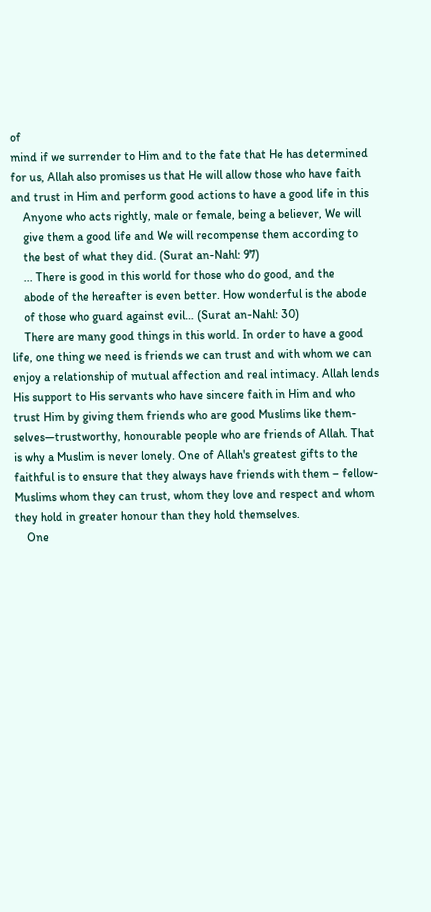of
mind if we surrender to Him and to the fate that He has determined
for us, Allah also promises us that He will allow those who have faith
and trust in Him and perform good actions to have a good life in this
    Anyone who acts rightly, male or female, being a believer, We will
    give them a good life and We will recompense them according to
    the best of what they did. (Surat an-Nahl: 97)
    ... There is good in this world for those who do good, and the
    abode of the hereafter is even better. How wonderful is the abode
    of those who guard against evil… (Surat an-Nahl: 30)
    There are many good things in this world. In order to have a good
life, one thing we need is friends we can trust and with whom we can
enjoy a relationship of mutual affection and real intimacy. Allah lends
His support to His servants who have sincere faith in Him and who
trust Him by giving them friends who are good Muslims like them-
selves—trustworthy, honourable people who are friends of Allah. That
is why a Muslim is never lonely. One of Allah's greatest gifts to the
faithful is to ensure that they always have friends with them – fellow-
Muslims whom they can trust, whom they love and respect and whom
they hold in greater honour than they hold themselves.
    One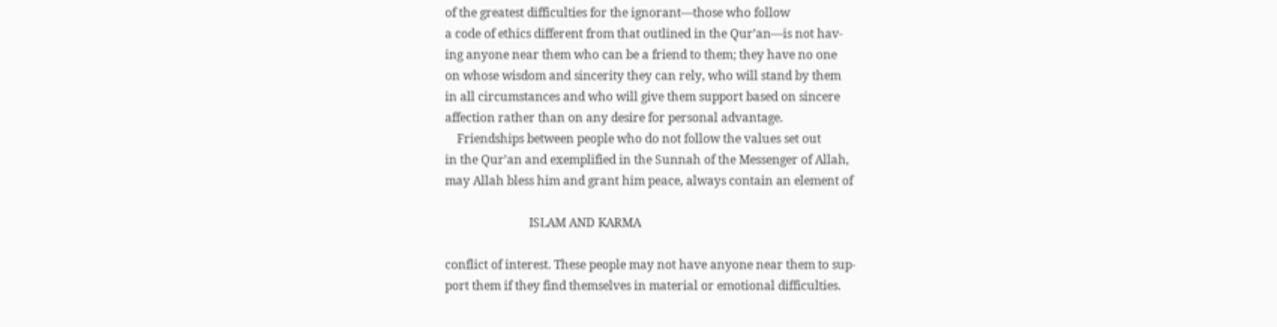of the greatest difficulties for the ignorant—those who follow
a code of ethics different from that outlined in the Qur’an—is not hav-
ing anyone near them who can be a friend to them; they have no one
on whose wisdom and sincerity they can rely, who will stand by them
in all circumstances and who will give them support based on sincere
affection rather than on any desire for personal advantage.
    Friendships between people who do not follow the values set out
in the Qur’an and exemplified in the Sunnah of the Messenger of Allah,
may Allah bless him and grant him peace, always contain an element of

                            ISLAM AND KARMA

conflict of interest. These people may not have anyone near them to sup-
port them if they find themselves in material or emotional difficulties.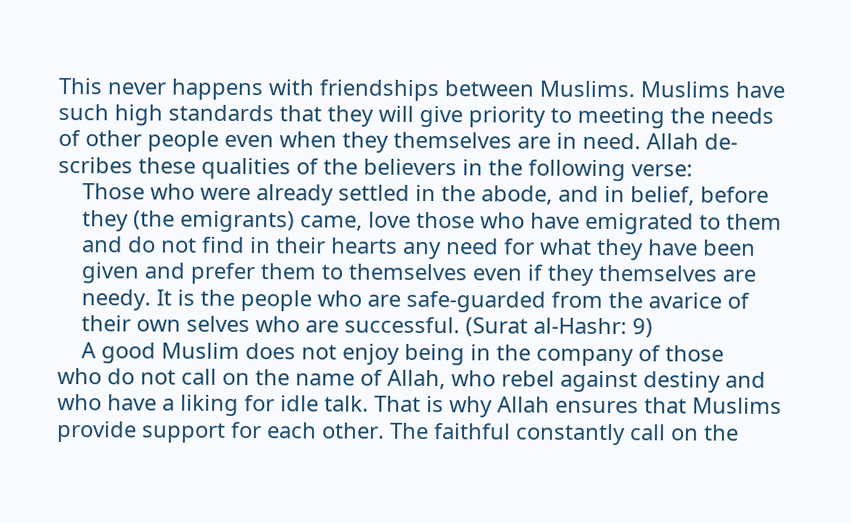This never happens with friendships between Muslims. Muslims have
such high standards that they will give priority to meeting the needs
of other people even when they themselves are in need. Allah de-
scribes these qualities of the believers in the following verse:
    Those who were already settled in the abode, and in belief, before
    they (the emigrants) came, love those who have emigrated to them
    and do not find in their hearts any need for what they have been
    given and prefer them to themselves even if they themselves are
    needy. It is the people who are safe-guarded from the avarice of
    their own selves who are successful. (Surat al-Hashr: 9)
    A good Muslim does not enjoy being in the company of those
who do not call on the name of Allah, who rebel against destiny and
who have a liking for idle talk. That is why Allah ensures that Muslims
provide support for each other. The faithful constantly call on the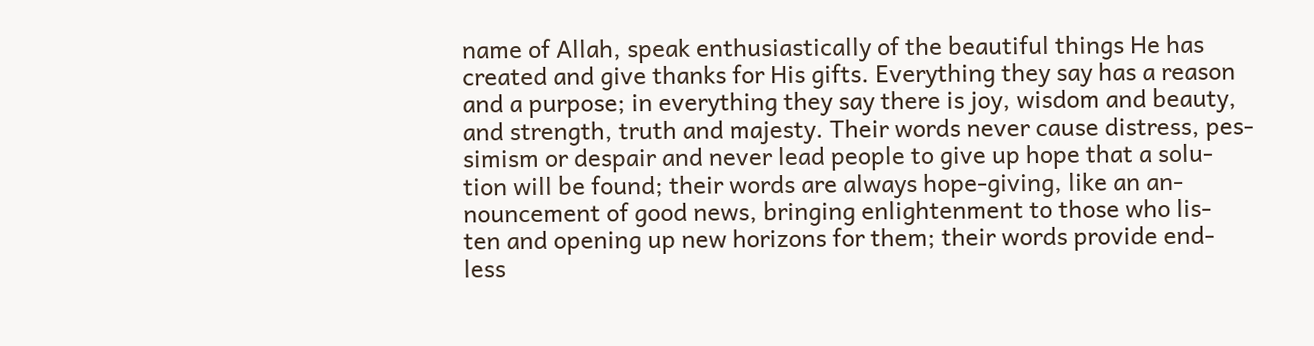name of Allah, speak enthusiastically of the beautiful things He has
created and give thanks for His gifts. Everything they say has a reason
and a purpose; in everything they say there is joy, wisdom and beauty,
and strength, truth and majesty. Their words never cause distress, pes-
simism or despair and never lead people to give up hope that a solu-
tion will be found; their words are always hope-giving, like an an-
nouncement of good news, bringing enlightenment to those who lis-
ten and opening up new horizons for them; their words provide end-
less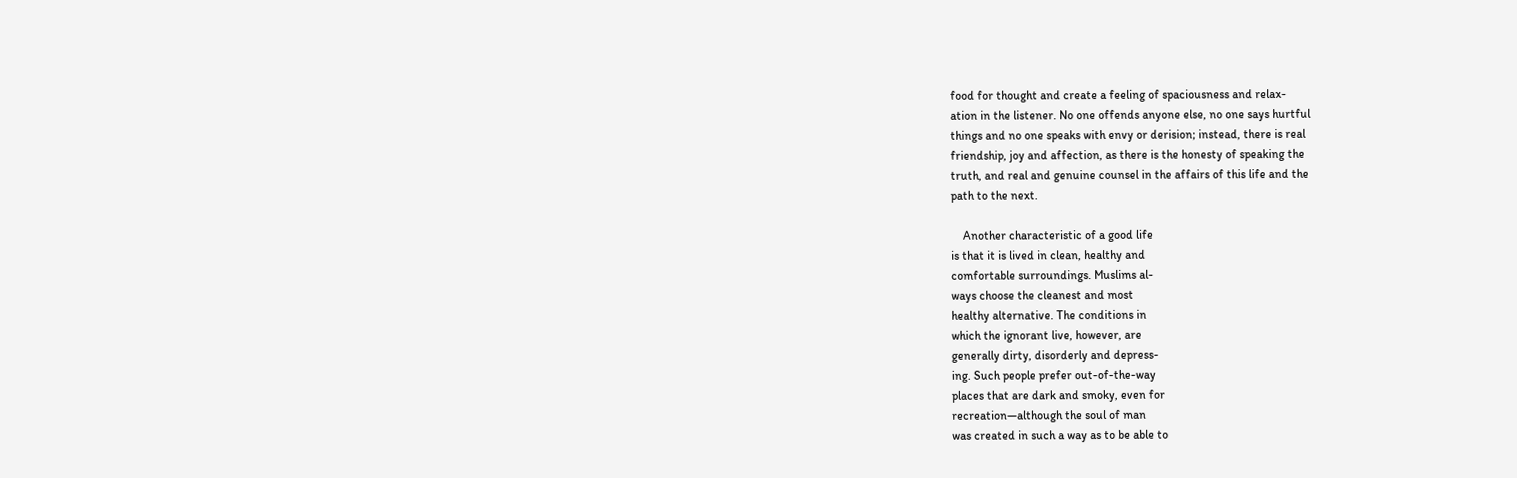food for thought and create a feeling of spaciousness and relax-
ation in the listener. No one offends anyone else, no one says hurtful
things and no one speaks with envy or derision; instead, there is real
friendship, joy and affection, as there is the honesty of speaking the
truth, and real and genuine counsel in the affairs of this life and the
path to the next.

    Another characteristic of a good life
is that it is lived in clean, healthy and
comfortable surroundings. Muslims al-
ways choose the cleanest and most
healthy alternative. The conditions in
which the ignorant live, however, are
generally dirty, disorderly and depress-
ing. Such people prefer out-of-the-way
places that are dark and smoky, even for
recreation—although the soul of man
was created in such a way as to be able to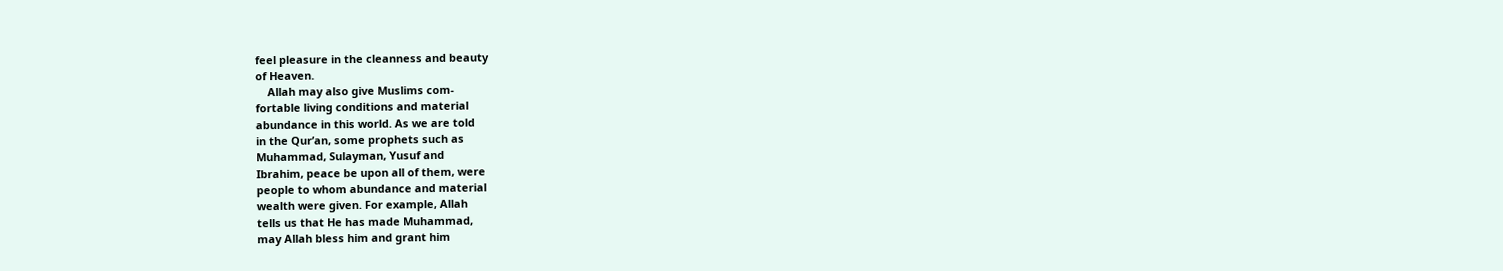feel pleasure in the cleanness and beauty
of Heaven.
    Allah may also give Muslims com-
fortable living conditions and material
abundance in this world. As we are told
in the Qur’an, some prophets such as
Muhammad, Sulayman, Yusuf and
Ibrahim, peace be upon all of them, were
people to whom abundance and material
wealth were given. For example, Allah
tells us that He has made Muhammad,
may Allah bless him and grant him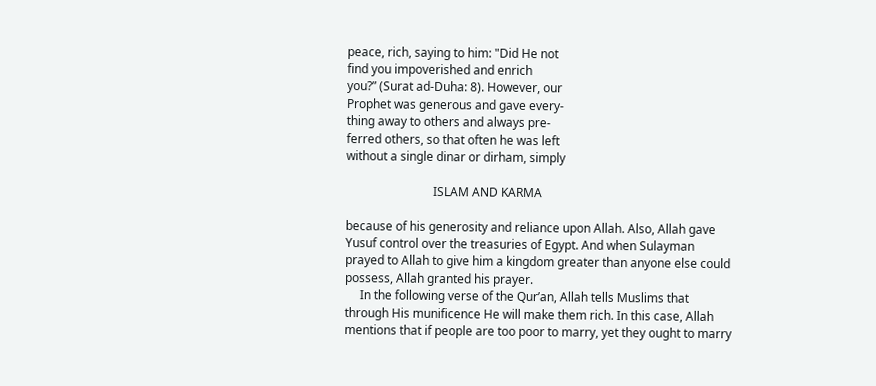peace, rich, saying to him: "Did He not
find you impoverished and enrich
you?” (Surat ad-Duha: 8). However, our
Prophet was generous and gave every-
thing away to others and always pre-
ferred others, so that often he was left
without a single dinar or dirham, simply

                             ISLAM AND KARMA

because of his generosity and reliance upon Allah. Also, Allah gave
Yusuf control over the treasuries of Egypt. And when Sulayman
prayed to Allah to give him a kingdom greater than anyone else could
possess, Allah granted his prayer.
     In the following verse of the Qur’an, Allah tells Muslims that
through His munificence He will make them rich. In this case, Allah
mentions that if people are too poor to marry, yet they ought to marry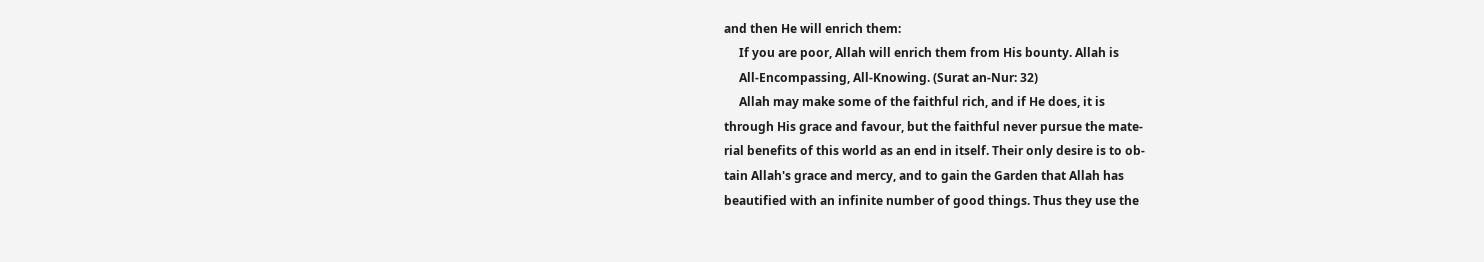and then He will enrich them:
     If you are poor, Allah will enrich them from His bounty. Allah is
     All-Encompassing, All-Knowing. (Surat an-Nur: 32)
     Allah may make some of the faithful rich, and if He does, it is
through His grace and favour, but the faithful never pursue the mate-
rial benefits of this world as an end in itself. Their only desire is to ob-
tain Allah's grace and mercy, and to gain the Garden that Allah has
beautified with an infinite number of good things. Thus they use the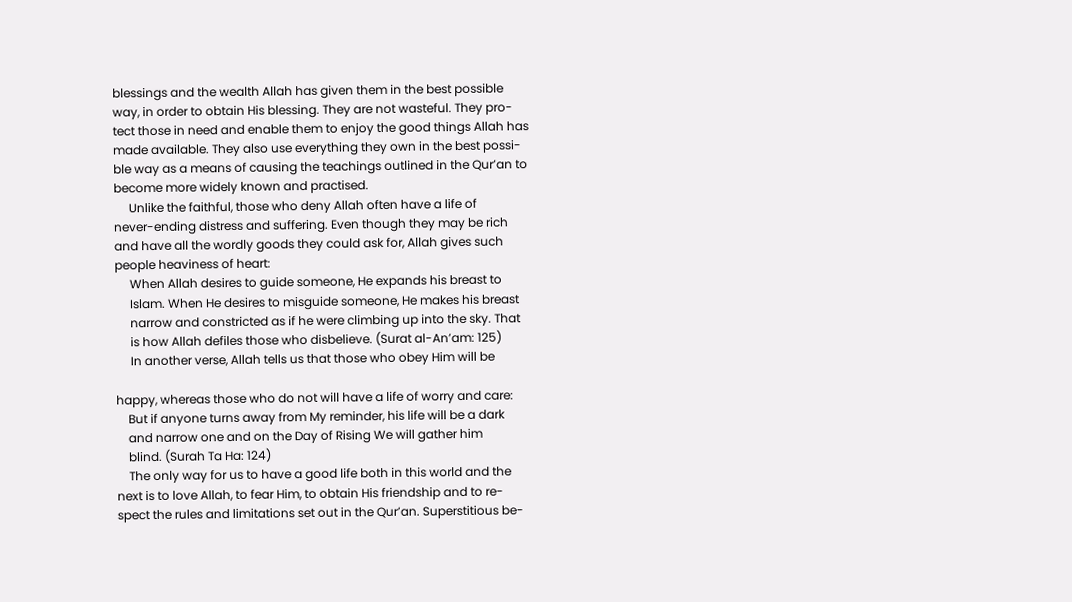blessings and the wealth Allah has given them in the best possible
way, in order to obtain His blessing. They are not wasteful. They pro-
tect those in need and enable them to enjoy the good things Allah has
made available. They also use everything they own in the best possi-
ble way as a means of causing the teachings outlined in the Qur’an to
become more widely known and practised.
     Unlike the faithful, those who deny Allah often have a life of
never-ending distress and suffering. Even though they may be rich
and have all the wordly goods they could ask for, Allah gives such
people heaviness of heart:
     When Allah desires to guide someone, He expands his breast to
     Islam. When He desires to misguide someone, He makes his breast
     narrow and constricted as if he were climbing up into the sky. That
     is how Allah defiles those who disbelieve. (Surat al-An’am: 125)
     In another verse, Allah tells us that those who obey Him will be

happy, whereas those who do not will have a life of worry and care:
    But if anyone turns away from My reminder, his life will be a dark
    and narrow one and on the Day of Rising We will gather him
    blind. (Surah Ta Ha: 124)
    The only way for us to have a good life both in this world and the
next is to love Allah, to fear Him, to obtain His friendship and to re-
spect the rules and limitations set out in the Qur’an. Superstitious be-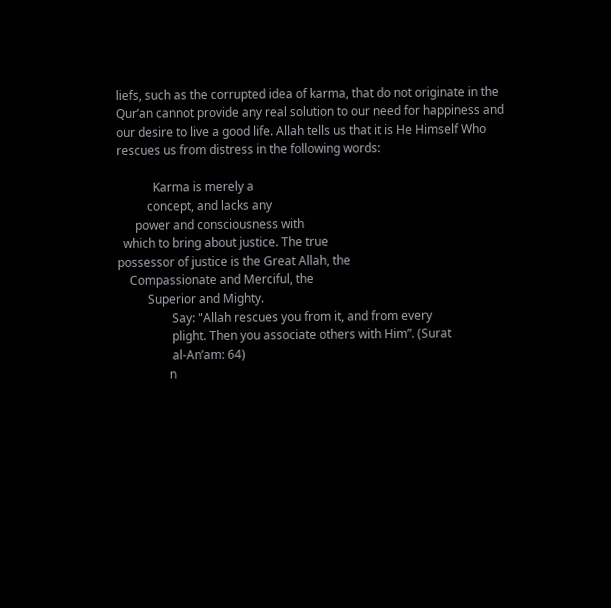liefs, such as the corrupted idea of karma, that do not originate in the
Qur’an cannot provide any real solution to our need for happiness and
our desire to live a good life. Allah tells us that it is He Himself Who
rescues us from distress in the following words:

            Karma is merely a
          concept, and lacks any
      power and consciousness with
  which to bring about justice. The true
possessor of justice is the Great Allah, the
    Compassionate and Merciful, the
          Superior and Mighty.
                  Say: "Allah rescues you from it, and from every
                  plight. Then you associate others with Him”. (Surat
                  al-An’am: 64)
                 n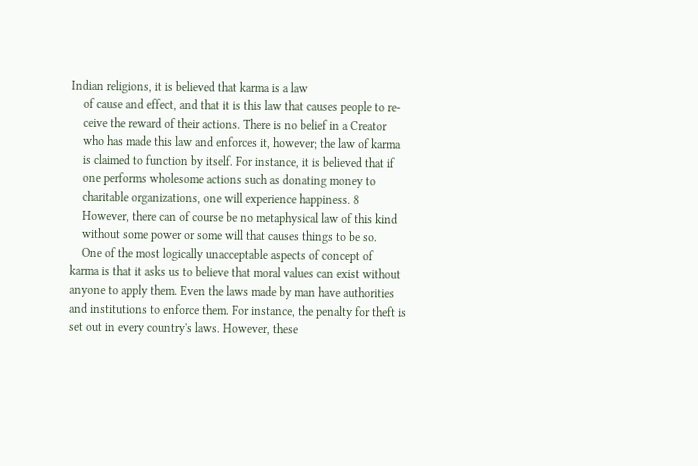Indian religions, it is believed that karma is a law
    of cause and effect, and that it is this law that causes people to re-
    ceive the reward of their actions. There is no belief in a Creator
    who has made this law and enforces it, however; the law of karma
    is claimed to function by itself. For instance, it is believed that if
    one performs wholesome actions such as donating money to
    charitable organizations, one will experience happiness. 8
    However, there can of course be no metaphysical law of this kind
    without some power or some will that causes things to be so.
    One of the most logically unacceptable aspects of concept of
karma is that it asks us to believe that moral values can exist without
anyone to apply them. Even the laws made by man have authorities
and institutions to enforce them. For instance, the penalty for theft is
set out in every country's laws. However, these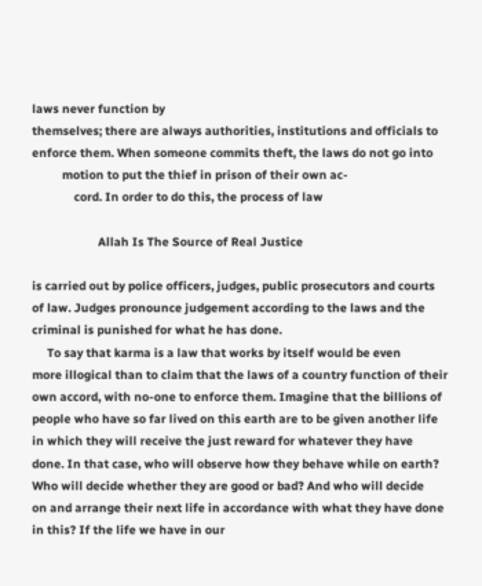laws never function by
themselves; there are always authorities, institutions and officials to
enforce them. When someone commits theft, the laws do not go into
          motion to put the thief in prison of their own ac-
              cord. In order to do this, the process of law

                      Allah Is The Source of Real Justice

is carried out by police officers, judges, public prosecutors and courts
of law. Judges pronounce judgement according to the laws and the
criminal is punished for what he has done.
     To say that karma is a law that works by itself would be even
more illogical than to claim that the laws of a country function of their
own accord, with no-one to enforce them. Imagine that the billions of
people who have so far lived on this earth are to be given another life
in which they will receive the just reward for whatever they have
done. In that case, who will observe how they behave while on earth?
Who will decide whether they are good or bad? And who will decide
on and arrange their next life in accordance with what they have done
in this? If the life we have in our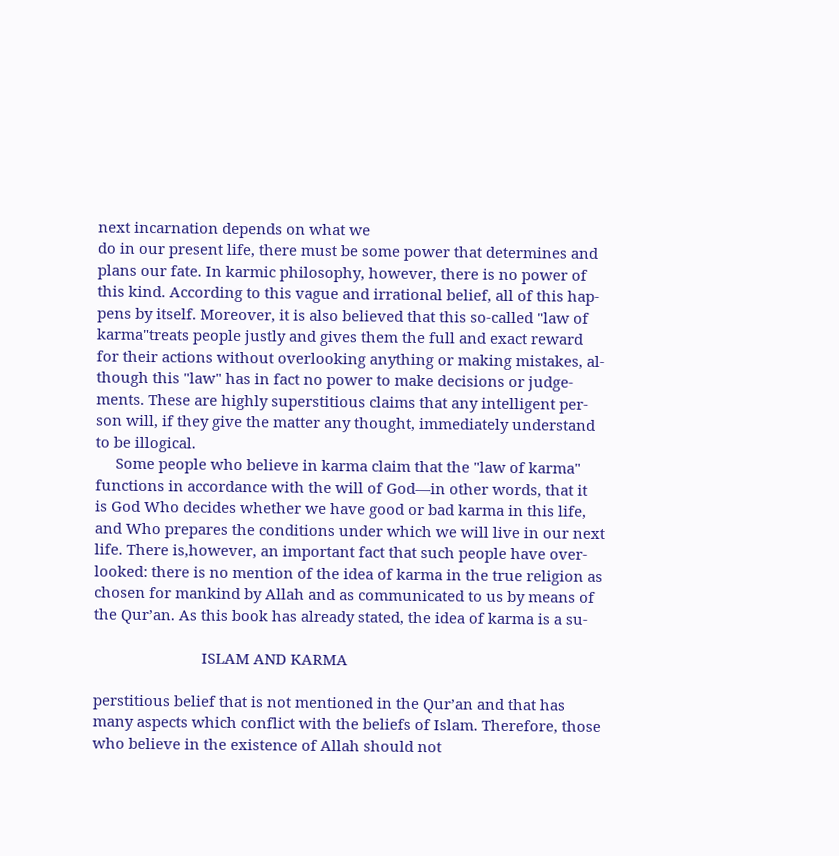next incarnation depends on what we
do in our present life, there must be some power that determines and
plans our fate. In karmic philosophy, however, there is no power of
this kind. According to this vague and irrational belief, all of this hap-
pens by itself. Moreover, it is also believed that this so-called "law of
karma"treats people justly and gives them the full and exact reward
for their actions without overlooking anything or making mistakes, al-
though this "law" has in fact no power to make decisions or judge-
ments. These are highly superstitious claims that any intelligent per-
son will, if they give the matter any thought, immediately understand
to be illogical.
     Some people who believe in karma claim that the "law of karma"
functions in accordance with the will of God—in other words, that it
is God Who decides whether we have good or bad karma in this life,
and Who prepares the conditions under which we will live in our next
life. There is,however, an important fact that such people have over-
looked: there is no mention of the idea of karma in the true religion as
chosen for mankind by Allah and as communicated to us by means of
the Qur’an. As this book has already stated, the idea of karma is a su-

                           ISLAM AND KARMA

perstitious belief that is not mentioned in the Qur’an and that has
many aspects which conflict with the beliefs of Islam. Therefore, those
who believe in the existence of Allah should not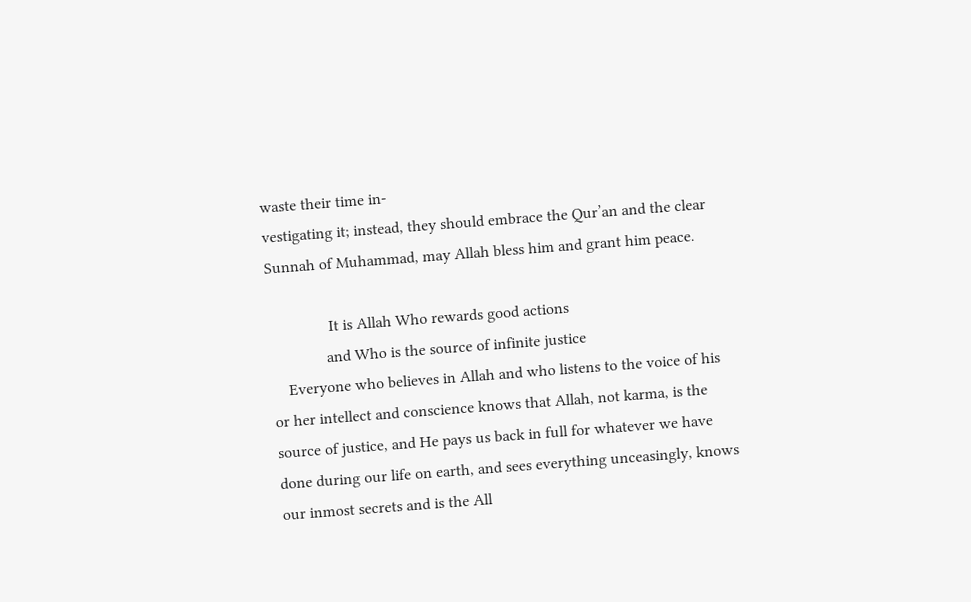waste their time in-
vestigating it; instead, they should embrace the Qur’an and the clear
Sunnah of Muhammad, may Allah bless him and grant him peace.

               It is Allah Who rewards good actions
              and Who is the source of infinite justice
    Everyone who believes in Allah and who listens to the voice of his
or her intellect and conscience knows that Allah, not karma, is the
source of justice, and He pays us back in full for whatever we have
done during our life on earth, and sees everything unceasingly, knows
our inmost secrets and is the All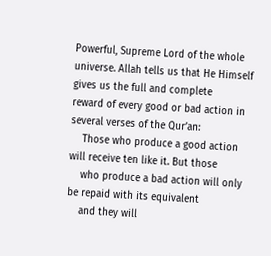Powerful, Supreme Lord of the whole
universe. Allah tells us that He Himself gives us the full and complete
reward of every good or bad action in several verses of the Qur’an:
    Those who produce a good action will receive ten like it. But those
    who produce a bad action will only be repaid with its equivalent
    and they will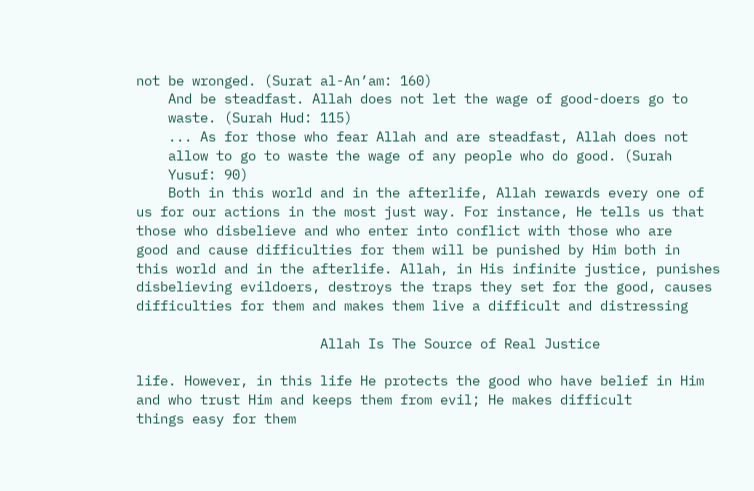not be wronged. (Surat al-An’am: 160)
    And be steadfast. Allah does not let the wage of good-doers go to
    waste. (Surah Hud: 115)
    ... As for those who fear Allah and are steadfast, Allah does not
    allow to go to waste the wage of any people who do good. (Surah
    Yusuf: 90)
    Both in this world and in the afterlife, Allah rewards every one of
us for our actions in the most just way. For instance, He tells us that
those who disbelieve and who enter into conflict with those who are
good and cause difficulties for them will be punished by Him both in
this world and in the afterlife. Allah, in His infinite justice, punishes
disbelieving evildoers, destroys the traps they set for the good, causes
difficulties for them and makes them live a difficult and distressing

                       Allah Is The Source of Real Justice

life. However, in this life He protects the good who have belief in Him
and who trust Him and keeps them from evil; He makes difficult
things easy for them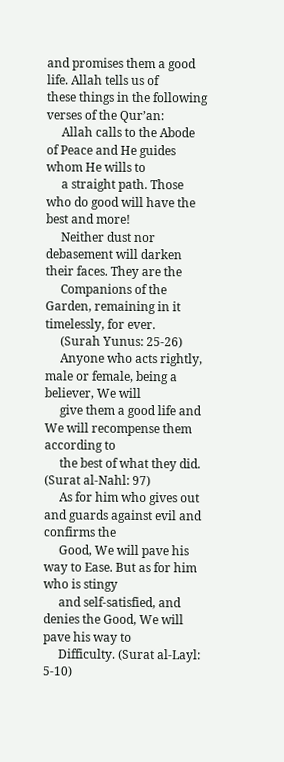and promises them a good life. Allah tells us of
these things in the following verses of the Qur’an:
     Allah calls to the Abode of Peace and He guides whom He wills to
     a straight path. Those who do good will have the best and more!
     Neither dust nor debasement will darken their faces. They are the
     Companions of the Garden, remaining in it timelessly, for ever.
     (Surah Yunus: 25-26)
     Anyone who acts rightly, male or female, being a believer, We will
     give them a good life and We will recompense them according to
     the best of what they did. (Surat al-Nahl: 97)
     As for him who gives out and guards against evil and confirms the
     Good, We will pave his way to Ease. But as for him who is stingy
     and self-satisfied, and denies the Good, We will pave his way to
     Difficulty. (Surat al-Layl: 5-10)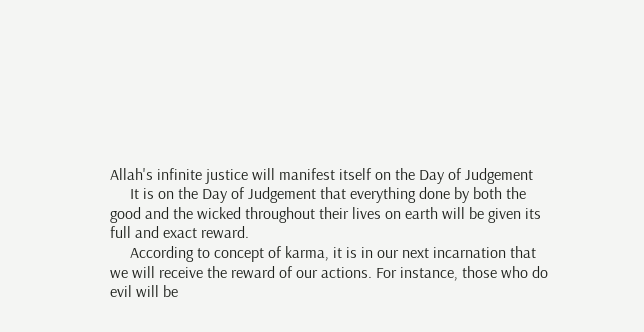Allah's infinite justice will manifest itself on the Day of Judgement
     It is on the Day of Judgement that everything done by both the
good and the wicked throughout their lives on earth will be given its
full and exact reward.
     According to concept of karma, it is in our next incarnation that
we will receive the reward of our actions. For instance, those who do
evil will be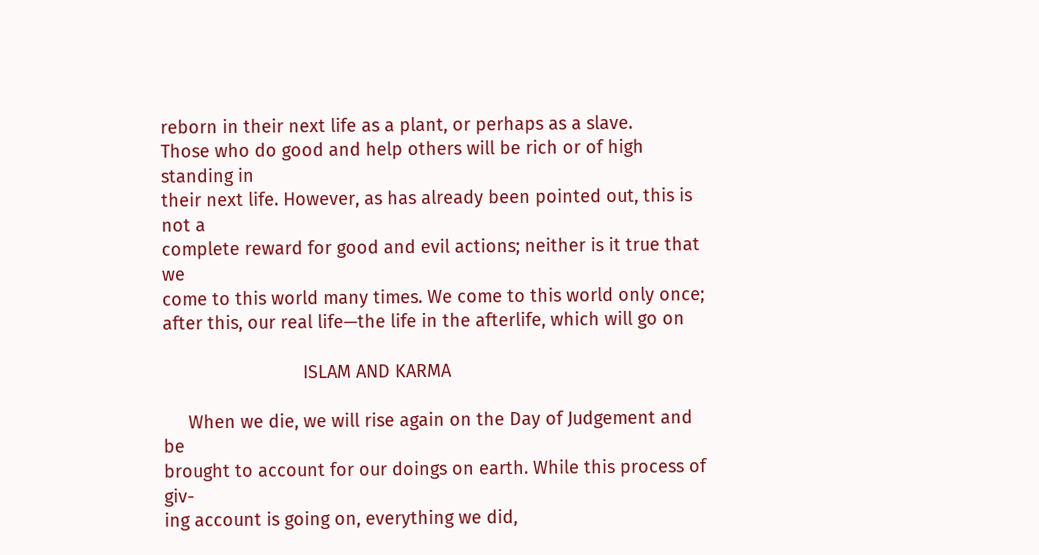reborn in their next life as a plant, or perhaps as a slave.
Those who do good and help others will be rich or of high standing in
their next life. However, as has already been pointed out, this is not a
complete reward for good and evil actions; neither is it true that we
come to this world many times. We come to this world only once;
after this, our real life—the life in the afterlife, which will go on

                            ISLAM AND KARMA

     When we die, we will rise again on the Day of Judgement and be
brought to account for our doings on earth. While this process of giv-
ing account is going on, everything we did,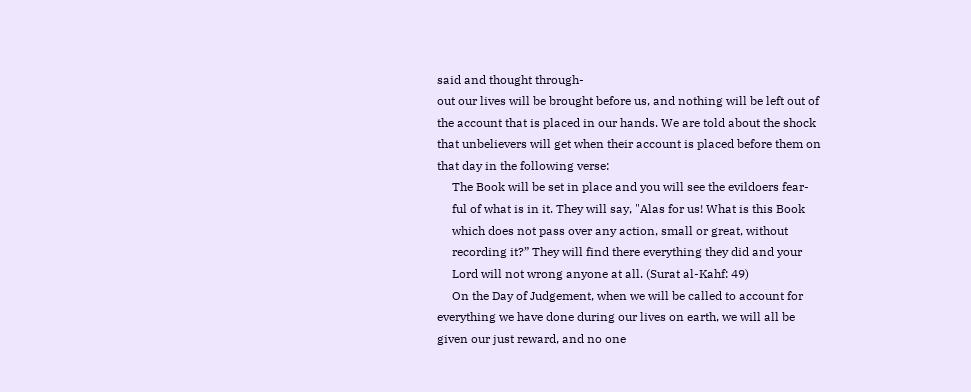said and thought through-
out our lives will be brought before us, and nothing will be left out of
the account that is placed in our hands. We are told about the shock
that unbelievers will get when their account is placed before them on
that day in the following verse:
     The Book will be set in place and you will see the evildoers fear-
     ful of what is in it. They will say, "Alas for us! What is this Book
     which does not pass over any action, small or great, without
     recording it?” They will find there everything they did and your
     Lord will not wrong anyone at all. (Surat al-Kahf: 49)
     On the Day of Judgement, when we will be called to account for
everything we have done during our lives on earth, we will all be
given our just reward, and no one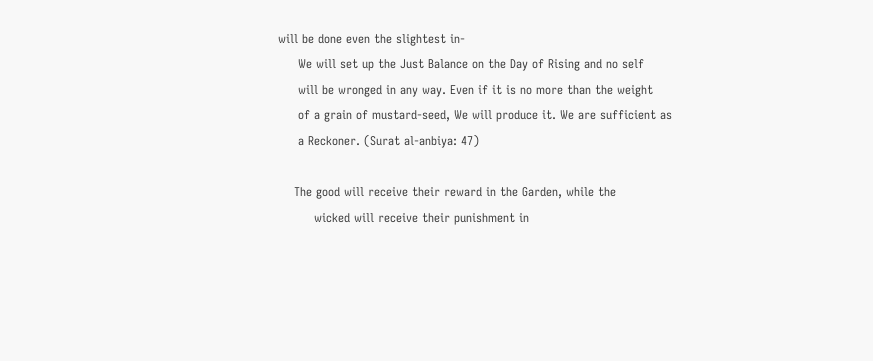will be done even the slightest in-
     We will set up the Just Balance on the Day of Rising and no self
     will be wronged in any way. Even if it is no more than the weight
     of a grain of mustard-seed, We will produce it. We are sufficient as
     a Reckoner. (Surat al-anbiya: 47)

    The good will receive their reward in the Garden, while the
         wicked will receive their punishment in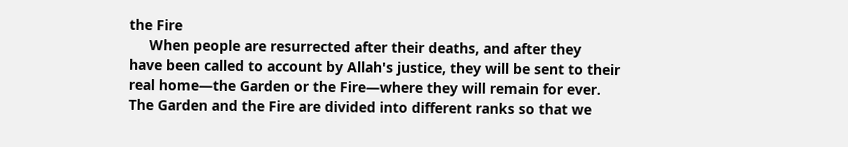the Fire
     When people are resurrected after their deaths, and after they
have been called to account by Allah's justice, they will be sent to their
real home—the Garden or the Fire—where they will remain for ever.
The Garden and the Fire are divided into different ranks so that we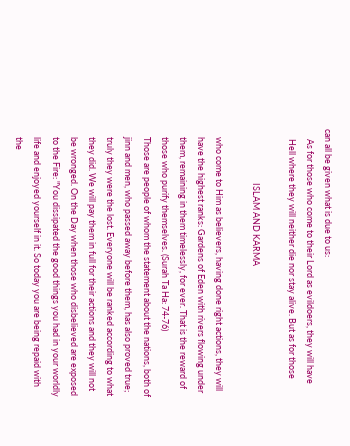can all be given what is due to us:
     As for those who come to their Lord as evildoers, they will have
     Hell where they will neither die nor stay alive. But as for those

                           ISLAM AND KARMA

    who come to Him as believers, having done right actions, they will
    have the highest ranks: Gardens of Eden with rivers flowing under
    them, remaining in them timelessly, for ever. That is the reward of
    those who purify themselves. (Surah Ta Ha: 74-76)
    Those are people of whom the statement about the nations, both of
    jinn and men, who passed away before them, has also proved true;
    truly they were the lost. Everyone will be ranked according to what
    they did. We will pay them in full for their actions and they will not
    be wronged. On the Day when those who disbelieved are exposed
    to the Fire: "You dissipated the good things you had in your worldly
    life and enjoyed yourself in it. So today you are being repaid with
    the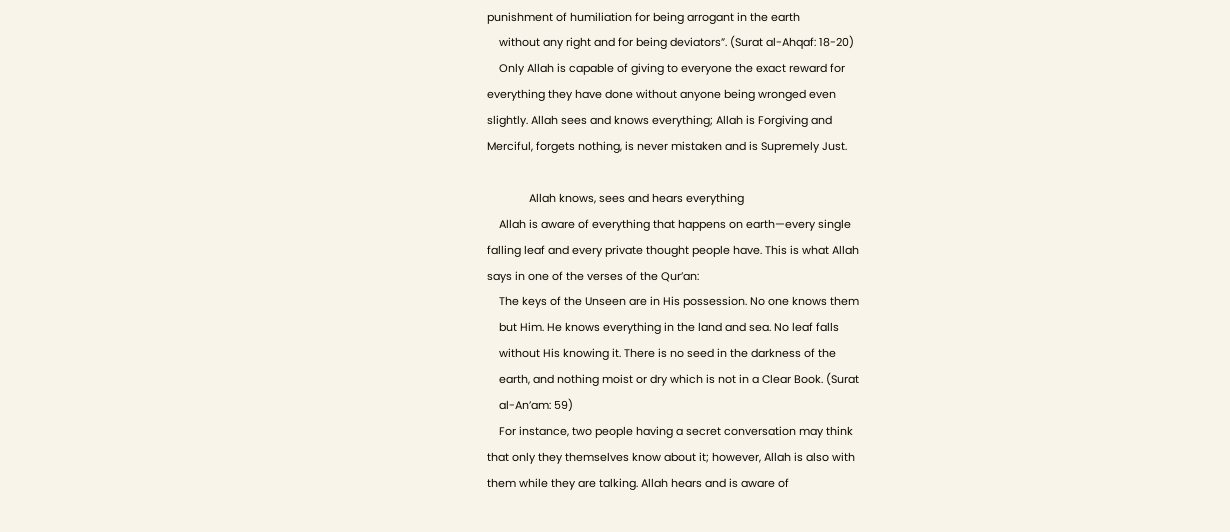punishment of humiliation for being arrogant in the earth
    without any right and for being deviators”. (Surat al-Ahqaf: 18-20)
    Only Allah is capable of giving to everyone the exact reward for
everything they have done without anyone being wronged even
slightly. Allah sees and knows everything; Allah is Forgiving and
Merciful, forgets nothing, is never mistaken and is Supremely Just.

              Allah knows, sees and hears everything
    Allah is aware of everything that happens on earth—every single
falling leaf and every private thought people have. This is what Allah
says in one of the verses of the Qur’an:
    The keys of the Unseen are in His possession. No one knows them
    but Him. He knows everything in the land and sea. No leaf falls
    without His knowing it. There is no seed in the darkness of the
    earth, and nothing moist or dry which is not in a Clear Book. (Surat
    al-An’am: 59)
    For instance, two people having a secret conversation may think
that only they themselves know about it; however, Allah is also with
them while they are talking. Allah hears and is aware of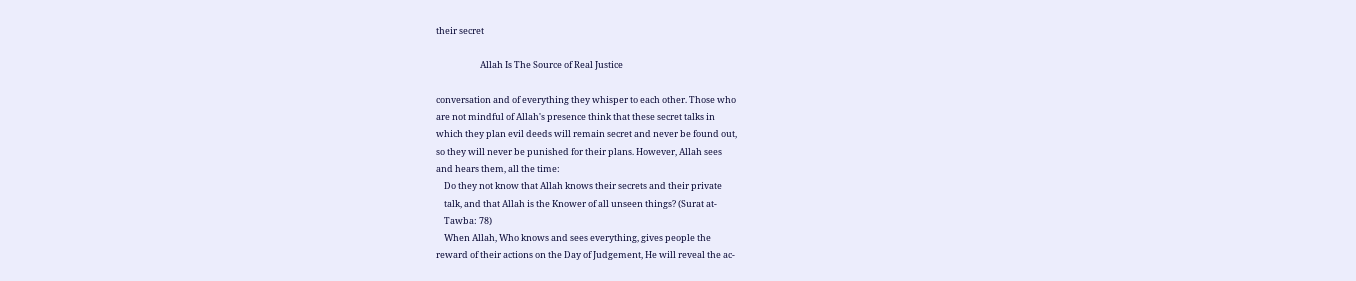their secret

                      Allah Is The Source of Real Justice

conversation and of everything they whisper to each other. Those who
are not mindful of Allah's presence think that these secret talks in
which they plan evil deeds will remain secret and never be found out,
so they will never be punished for their plans. However, Allah sees
and hears them, all the time:
    Do they not know that Allah knows their secrets and their private
    talk, and that Allah is the Knower of all unseen things? (Surat at-
    Tawba: 78)
    When Allah, Who knows and sees everything, gives people the
reward of their actions on the Day of Judgement, He will reveal the ac-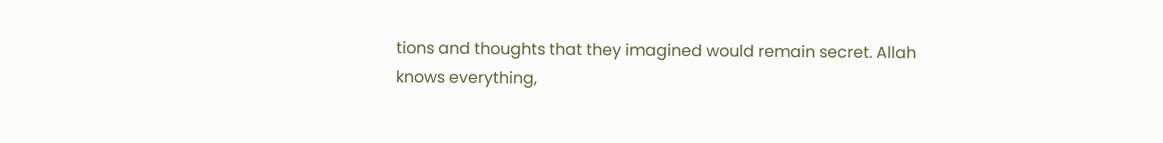tions and thoughts that they imagined would remain secret. Allah
knows everything,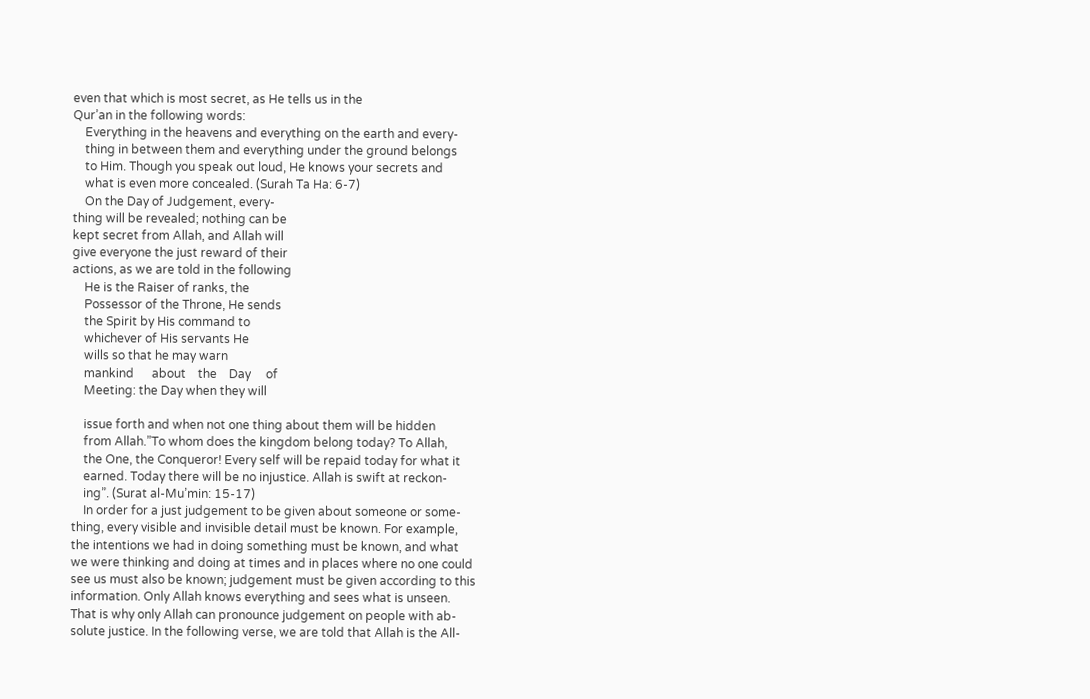even that which is most secret, as He tells us in the
Qur’an in the following words:
    Everything in the heavens and everything on the earth and every-
    thing in between them and everything under the ground belongs
    to Him. Though you speak out loud, He knows your secrets and
    what is even more concealed. (Surah Ta Ha: 6-7)
    On the Day of Judgement, every-
thing will be revealed; nothing can be
kept secret from Allah, and Allah will
give everyone the just reward of their
actions, as we are told in the following
    He is the Raiser of ranks, the
    Possessor of the Throne, He sends
    the Spirit by His command to
    whichever of His servants He
    wills so that he may warn
    mankind      about    the    Day     of
    Meeting: the Day when they will

    issue forth and when not one thing about them will be hidden
    from Allah.”To whom does the kingdom belong today? To Allah,
    the One, the Conqueror! Every self will be repaid today for what it
    earned. Today there will be no injustice. Allah is swift at reckon-
    ing”. (Surat al-Mu’min: 15-17)
    In order for a just judgement to be given about someone or some-
thing, every visible and invisible detail must be known. For example,
the intentions we had in doing something must be known, and what
we were thinking and doing at times and in places where no one could
see us must also be known; judgement must be given according to this
information. Only Allah knows everything and sees what is unseen.
That is why only Allah can pronounce judgement on people with ab-
solute justice. In the following verse, we are told that Allah is the All-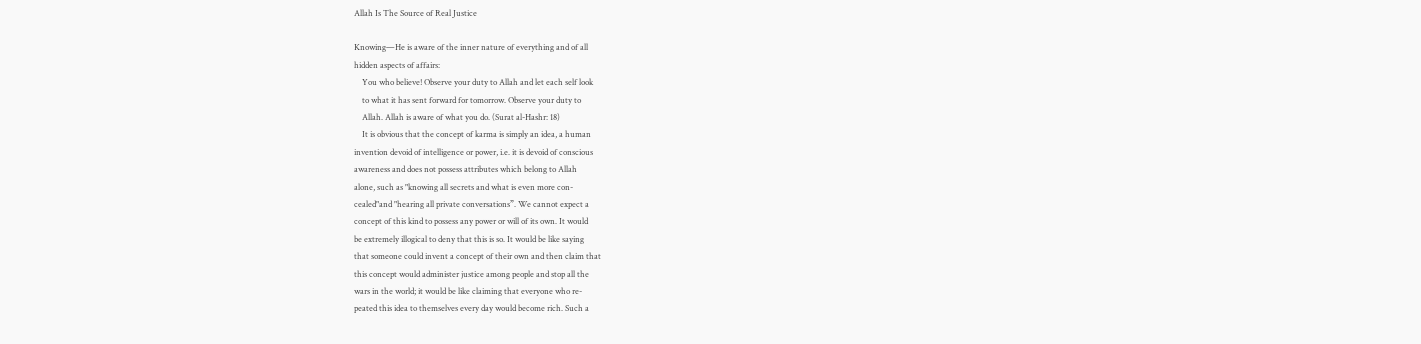Allah Is The Source of Real Justice

Knowing—He is aware of the inner nature of everything and of all
hidden aspects of affairs:
    You who believe! Observe your duty to Allah and let each self look
    to what it has sent forward for tomorrow. Observe your duty to
    Allah. Allah is aware of what you do. (Surat al-Hashr: 18)
    It is obvious that the concept of karma is simply an idea, a human
invention devoid of intelligence or power, i.e. it is devoid of conscious
awareness and does not possess attributes which belong to Allah
alone, such as "knowing all secrets and what is even more con-
cealed"and "hearing all private conversations”. We cannot expect a
concept of this kind to possess any power or will of its own. It would
be extremely illogical to deny that this is so. It would be like saying
that someone could invent a concept of their own and then claim that
this concept would administer justice among people and stop all the
wars in the world; it would be like claiming that everyone who re-
peated this idea to themselves every day would become rich. Such a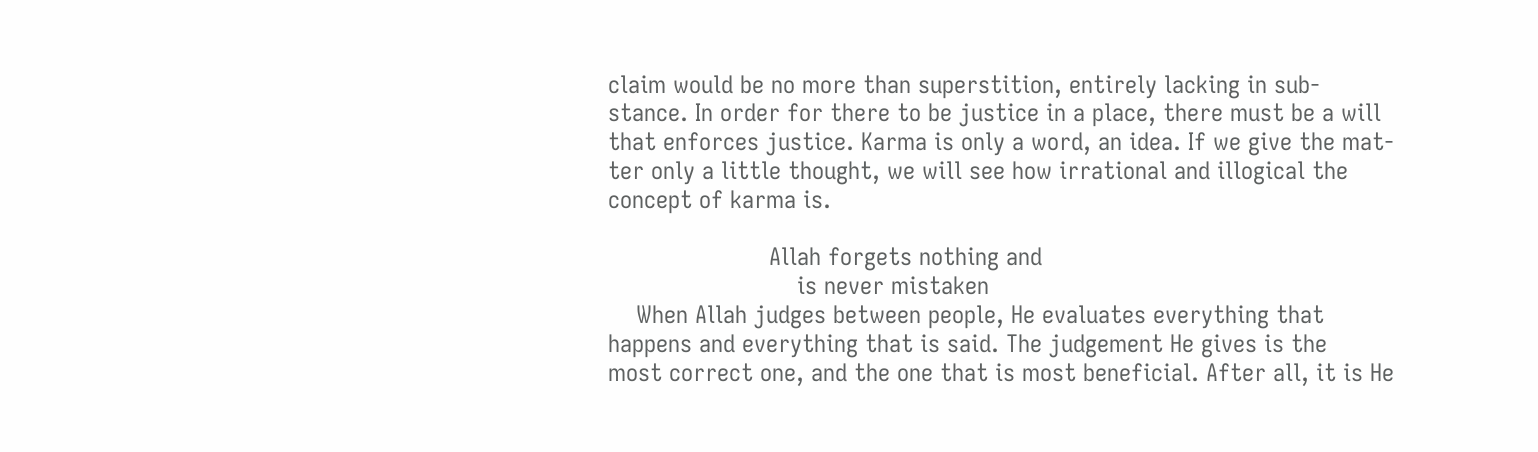claim would be no more than superstition, entirely lacking in sub-
stance. In order for there to be justice in a place, there must be a will
that enforces justice. Karma is only a word, an idea. If we give the mat-
ter only a little thought, we will see how irrational and illogical the
concept of karma is.

                       Allah forgets nothing and
                           is never mistaken
    When Allah judges between people, He evaluates everything that
happens and everything that is said. The judgement He gives is the
most correct one, and the one that is most beneficial. After all, it is He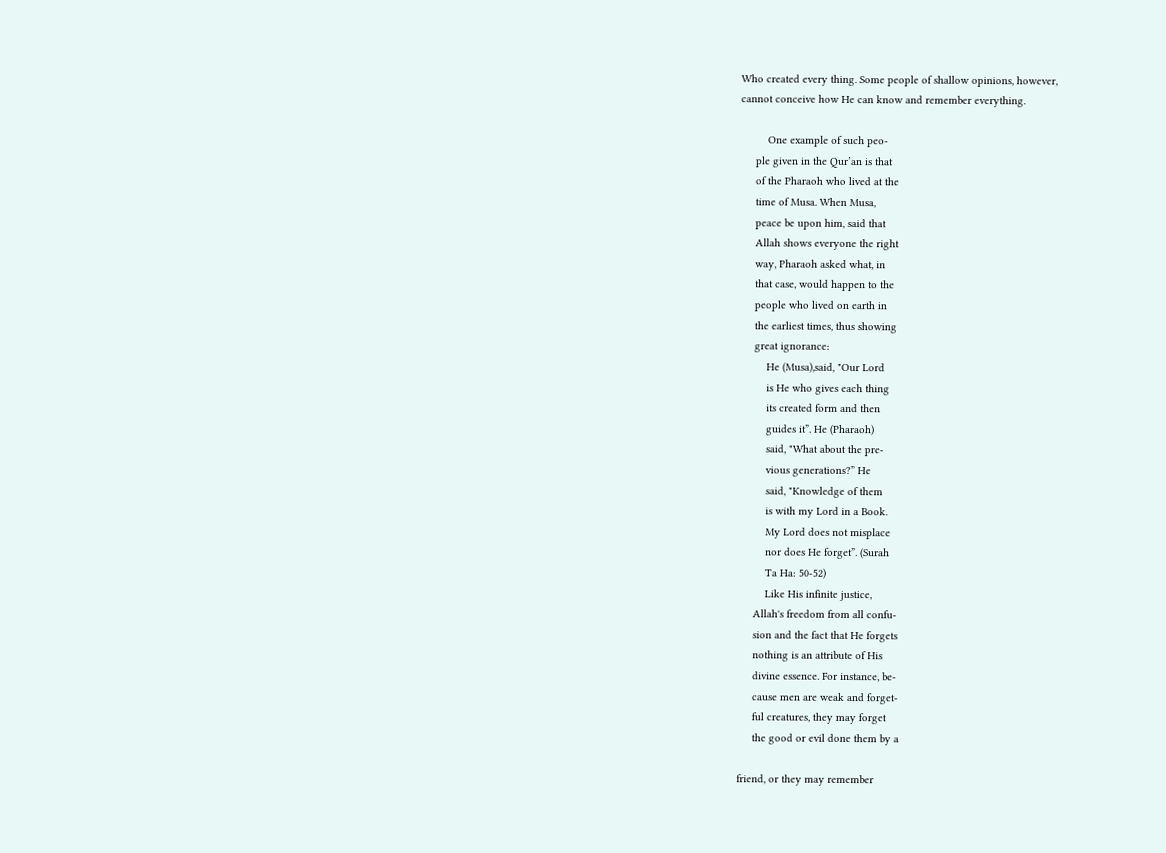Who created every thing. Some people of shallow opinions, however,
cannot conceive how He can know and remember everything.

         One example of such peo-
     ple given in the Qur’an is that
     of the Pharaoh who lived at the
     time of Musa. When Musa,
     peace be upon him, said that
     Allah shows everyone the right
     way, Pharaoh asked what, in
     that case, would happen to the
     people who lived on earth in
     the earliest times, thus showing
     great ignorance:
         He (Musa),said, "Our Lord
         is He who gives each thing
         its created form and then
         guides it”. He (Pharaoh)
         said, "What about the pre-
         vious generations?” He
         said, "Knowledge of them
         is with my Lord in a Book.
         My Lord does not misplace
         nor does He forget”. (Surah
         Ta Ha: 50-52)
         Like His infinite justice,
     Allah's freedom from all confu-
     sion and the fact that He forgets
     nothing is an attribute of His
     divine essence. For instance, be-
     cause men are weak and forget-
     ful creatures, they may forget
     the good or evil done them by a

friend, or they may remember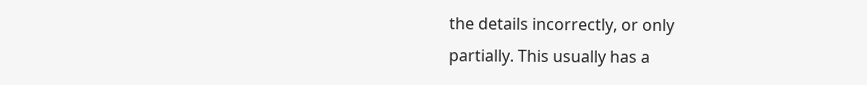the details incorrectly, or only
partially. This usually has a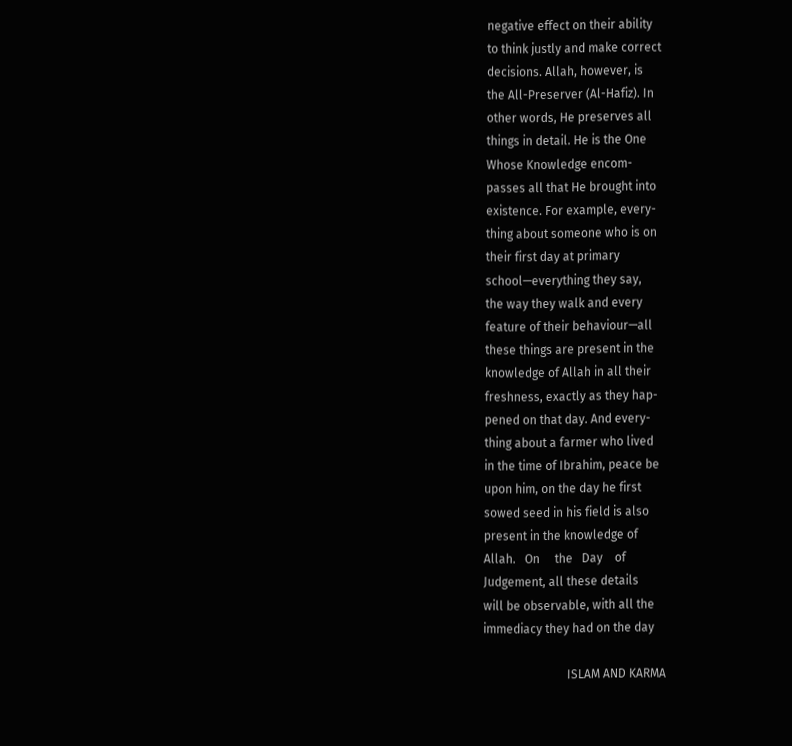negative effect on their ability
to think justly and make correct
decisions. Allah, however, is
the All-Preserver (Al-Hafiz). In
other words, He preserves all
things in detail. He is the One
Whose Knowledge encom-
passes all that He brought into
existence. For example, every-
thing about someone who is on
their first day at primary
school—everything they say,
the way they walk and every
feature of their behaviour—all
these things are present in the
knowledge of Allah in all their
freshness, exactly as they hap-
pened on that day. And every-
thing about a farmer who lived
in the time of Ibrahim, peace be
upon him, on the day he first
sowed seed in his field is also
present in the knowledge of
Allah.   On     the   Day    of
Judgement, all these details
will be observable, with all the
immediacy they had on the day

                            ISLAM AND KARMA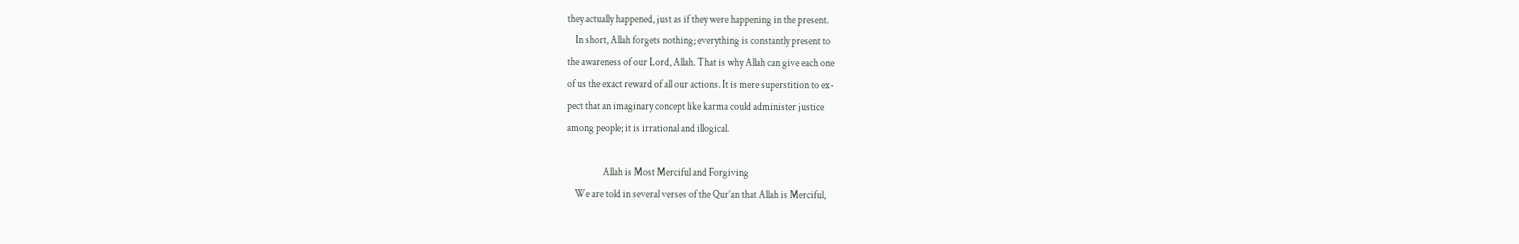they actually happened, just as if they were happening in the present.
    In short, Allah forgets nothing; everything is constantly present to
the awareness of our Lord, Allah. That is why Allah can give each one
of us the exact reward of all our actions. It is mere superstition to ex-
pect that an imaginary concept like karma could administer justice
among people; it is irrational and illogical.

                  Allah is Most Merciful and Forgiving
    We are told in several verses of the Qur’an that Allah is Merciful,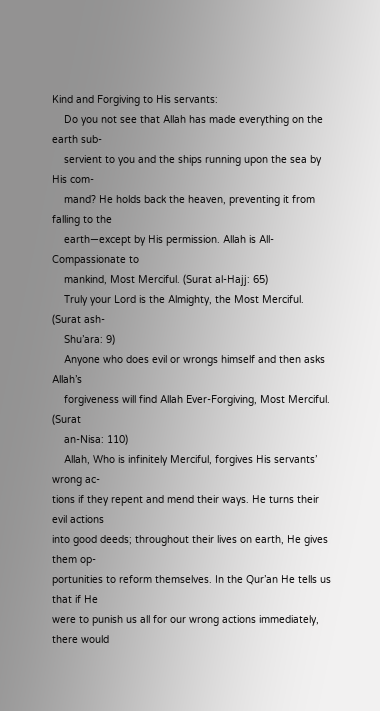Kind and Forgiving to His servants:
    Do you not see that Allah has made everything on the earth sub-
    servient to you and the ships running upon the sea by His com-
    mand? He holds back the heaven, preventing it from falling to the
    earth—except by His permission. Allah is All-Compassionate to
    mankind, Most Merciful. (Surat al-Hajj: 65)
    Truly your Lord is the Almighty, the Most Merciful. (Surat ash-
    Shu’ara: 9)
    Anyone who does evil or wrongs himself and then asks Allah’s
    forgiveness will find Allah Ever-Forgiving, Most Merciful. (Surat
    an-Nisa: 110)
    Allah, Who is infinitely Merciful, forgives His servants’ wrong ac-
tions if they repent and mend their ways. He turns their evil actions
into good deeds; throughout their lives on earth, He gives them op-
portunities to reform themselves. In the Qur’an He tells us that if He
were to punish us all for our wrong actions immediately, there would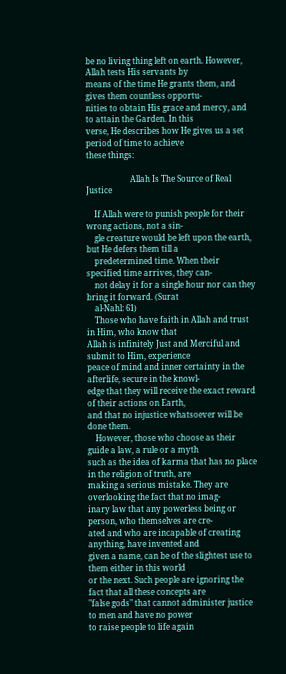be no living thing left on earth. However, Allah tests His servants by
means of the time He grants them, and gives them countless opportu-
nities to obtain His grace and mercy, and to attain the Garden. In this
verse, He describes how He gives us a set period of time to achieve
these things:

                      Allah Is The Source of Real Justice

    If Allah were to punish people for their wrong actions, not a sin-
    gle creature would be left upon the earth, but He defers them till a
    predetermined time. When their specified time arrives, they can-
    not delay it for a single hour nor can they bring it forward. (Surat
    al-Nahl: 61)
    Those who have faith in Allah and trust in Him, who know that
Allah is infinitely Just and Merciful and submit to Him, experience
peace of mind and inner certainty in the afterlife, secure in the knowl-
edge that they will receive the exact reward of their actions on Earth,
and that no injustice whatsoever will be done them.
    However, those who choose as their guide a law, a rule or a myth
such as the idea of karma that has no place in the religion of truth, are
making a serious mistake. They are overlooking the fact that no imag-
inary law that any powerless being or person, who themselves are cre-
ated and who are incapable of creating anything, have invented and
given a name, can be of the slightest use to them either in this world
or the next. Such people are ignoring the fact that all these concepts are
"false gods" that cannot administer justice to men and have no power
to raise people to life again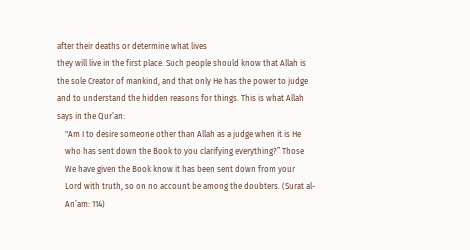after their deaths or determine what lives
they will live in the first place. Such people should know that Allah is
the sole Creator of mankind, and that only He has the power to judge
and to understand the hidden reasons for things. This is what Allah
says in the Qur’an:
    "Am I to desire someone other than Allah as a judge when it is He
    who has sent down the Book to you clarifying everything?” Those
    We have given the Book know it has been sent down from your
    Lord with truth, so on no account be among the doubters. (Surat al-
    An’am: 114)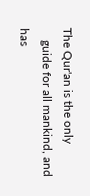The Qur'an is the only
    guide for all mankind, and has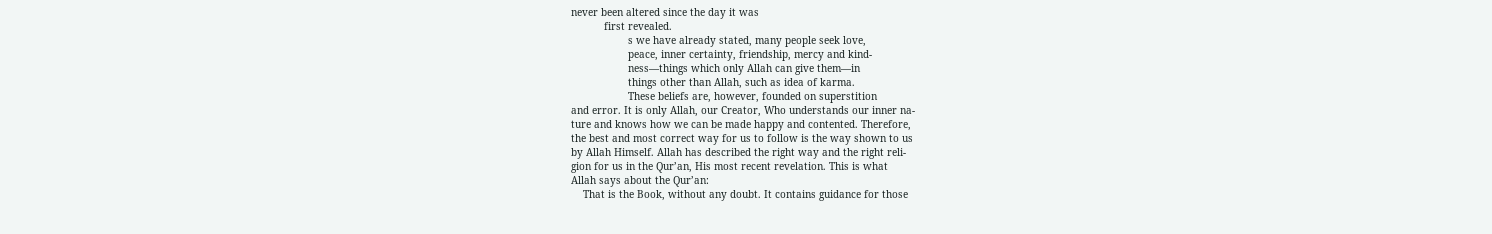never been altered since the day it was
           first revealed.
                   s we have already stated, many people seek love,
                   peace, inner certainty, friendship, mercy and kind-
                   ness—things which only Allah can give them—in
                   things other than Allah, such as idea of karma.
                   These beliefs are, however, founded on superstition
and error. It is only Allah, our Creator, Who understands our inner na-
ture and knows how we can be made happy and contented. Therefore,
the best and most correct way for us to follow is the way shown to us
by Allah Himself. Allah has described the right way and the right reli-
gion for us in the Qur’an, His most recent revelation. This is what
Allah says about the Qur’an:
    That is the Book, without any doubt. It contains guidance for those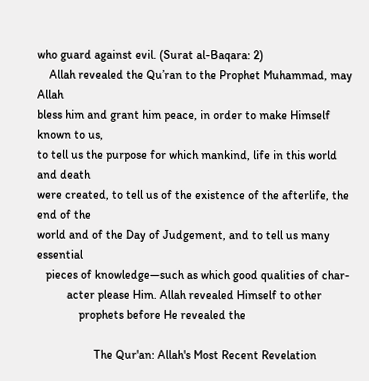who guard against evil. (Surat al-Baqara: 2)
    Allah revealed the Qu’ran to the Prophet Muhammad, may Allah
bless him and grant him peace, in order to make Himself known to us,
to tell us the purpose for which mankind, life in this world and death
were created, to tell us of the existence of the afterlife, the end of the
world and of the Day of Judgement, and to tell us many essential
   pieces of knowledge—such as which good qualities of char-
          acter please Him. Allah revealed Himself to other
              prophets before He revealed the

                   The Qur'an: Allah's Most Recent Revelation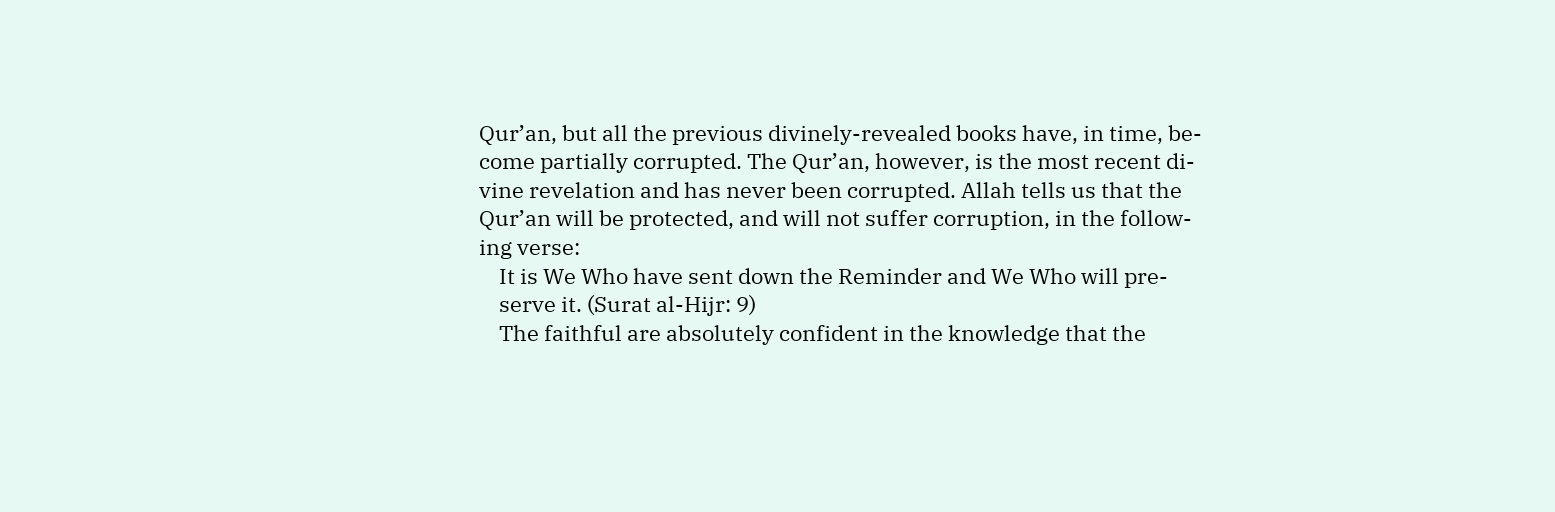Qur’an, but all the previous divinely-revealed books have, in time, be-
come partially corrupted. The Qur’an, however, is the most recent di-
vine revelation and has never been corrupted. Allah tells us that the
Qur’an will be protected, and will not suffer corruption, in the follow-
ing verse:
    It is We Who have sent down the Reminder and We Who will pre-
    serve it. (Surat al-Hijr: 9)
    The faithful are absolutely confident in the knowledge that the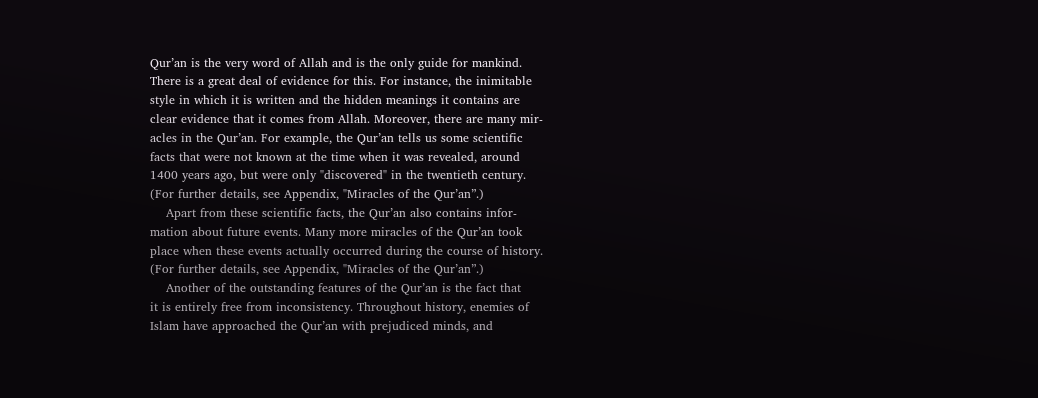Qur’an is the very word of Allah and is the only guide for mankind.
There is a great deal of evidence for this. For instance, the inimitable
style in which it is written and the hidden meanings it contains are
clear evidence that it comes from Allah. Moreover, there are many mir-
acles in the Qur’an. For example, the Qur’an tells us some scientific
facts that were not known at the time when it was revealed, around
1400 years ago, but were only "discovered" in the twentieth century.
(For further details, see Appendix, "Miracles of the Qur’an”.)
    Apart from these scientific facts, the Qur’an also contains infor-
mation about future events. Many more miracles of the Qur’an took
place when these events actually occurred during the course of history.
(For further details, see Appendix, "Miracles of the Qur’an”.)
    Another of the outstanding features of the Qur’an is the fact that
it is entirely free from inconsistency. Throughout history, enemies of
Islam have approached the Qur’an with prejudiced minds, and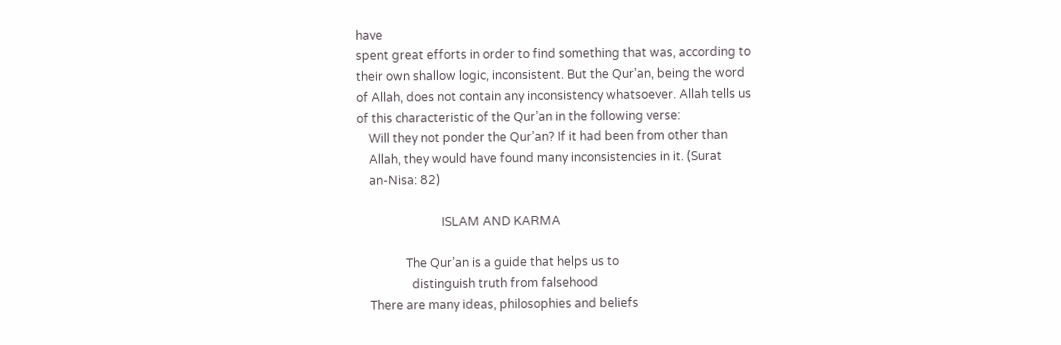have
spent great efforts in order to find something that was, according to
their own shallow logic, inconsistent. But the Qur’an, being the word
of Allah, does not contain any inconsistency whatsoever. Allah tells us
of this characteristic of the Qur’an in the following verse:
    Will they not ponder the Qur’an? If it had been from other than
    Allah, they would have found many inconsistencies in it. (Surat
    an-Nisa: 82)

                            ISLAM AND KARMA

                The Qur’an is a guide that helps us to
                  distinguish truth from falsehood
    There are many ideas, philosophies and beliefs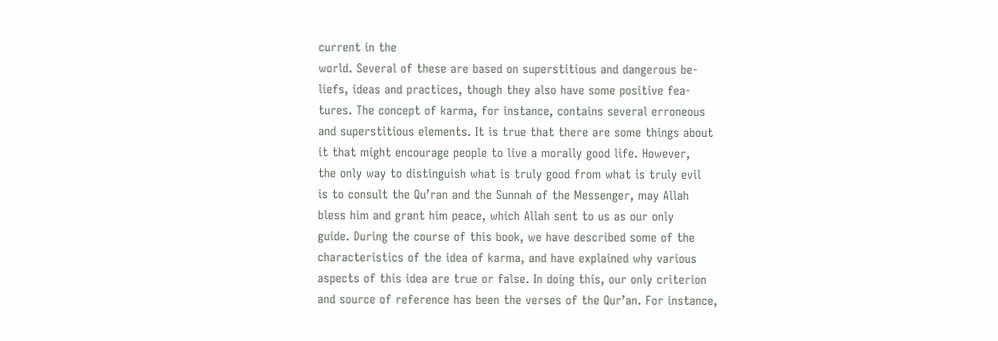current in the
world. Several of these are based on superstitious and dangerous be-
liefs, ideas and practices, though they also have some positive fea-
tures. The concept of karma, for instance, contains several erroneous
and superstitious elements. It is true that there are some things about
it that might encourage people to live a morally good life. However,
the only way to distinguish what is truly good from what is truly evil
is to consult the Qu’ran and the Sunnah of the Messenger, may Allah
bless him and grant him peace, which Allah sent to us as our only
guide. During the course of this book, we have described some of the
characteristics of the idea of karma, and have explained why various
aspects of this idea are true or false. In doing this, our only criterion
and source of reference has been the verses of the Qur’an. For instance,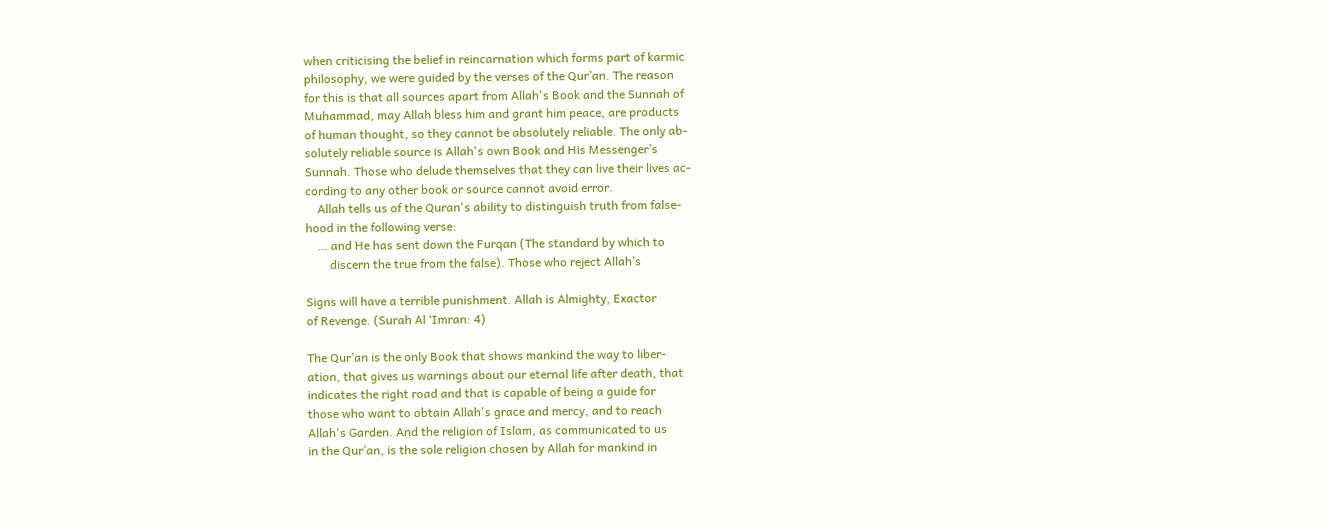when criticising the belief in reincarnation which forms part of karmic
philosophy, we were guided by the verses of the Qur’an. The reason
for this is that all sources apart from Allah's Book and the Sunnah of
Muhammad, may Allah bless him and grant him peace, are products
of human thought, so they cannot be absolutely reliable. The only ab-
solutely reliable source is Allah's own Book and His Messenger’s
Sunnah. Those who delude themselves that they can live their lives ac-
cording to any other book or source cannot avoid error.
    Allah tells us of the Quran's ability to distinguish truth from false-
hood in the following verse:
    … and He has sent down the Furqan (The standard by which to
        discern the true from the false). Those who reject Allah’s

Signs will have a terrible punishment. Allah is Almighty, Exactor
of Revenge. (Surah Al ‘Imran: 4)

The Qur’an is the only Book that shows mankind the way to liber-
ation, that gives us warnings about our eternal life after death, that
indicates the right road and that is capable of being a guide for
those who want to obtain Allah's grace and mercy, and to reach
Allah's Garden. And the religion of Islam, as communicated to us
in the Qur’an, is the sole religion chosen by Allah for mankind in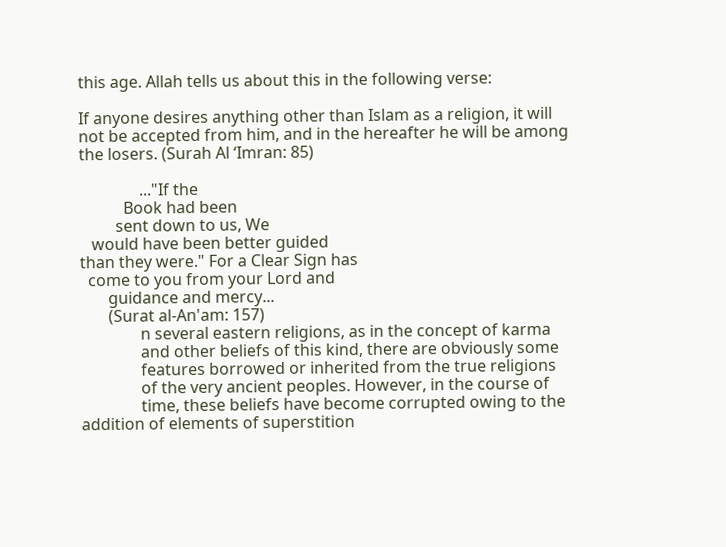this age. Allah tells us about this in the following verse:

If anyone desires anything other than Islam as a religion, it will
not be accepted from him, and in the hereafter he will be among
the losers. (Surah Al ‘Imran: 85)

               ..."If the
           Book had been
         sent down to us, We
   would have been better guided
than they were." For a Clear Sign has
  come to you from your Lord and
       guidance and mercy...
       (Surat al-An'am: 157)
               n several eastern religions, as in the concept of karma
               and other beliefs of this kind, there are obviously some
               features borrowed or inherited from the true religions
               of the very ancient peoples. However, in the course of
               time, these beliefs have become corrupted owing to the
addition of elements of superstition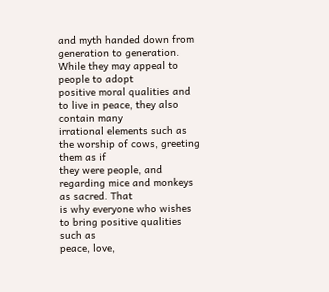and myth handed down from
generation to generation. While they may appeal to people to adopt
positive moral qualities and to live in peace, they also contain many
irrational elements such as the worship of cows, greeting them as if
they were people, and regarding mice and monkeys as sacred. That
is why everyone who wishes to bring positive qualities such as
peace, love,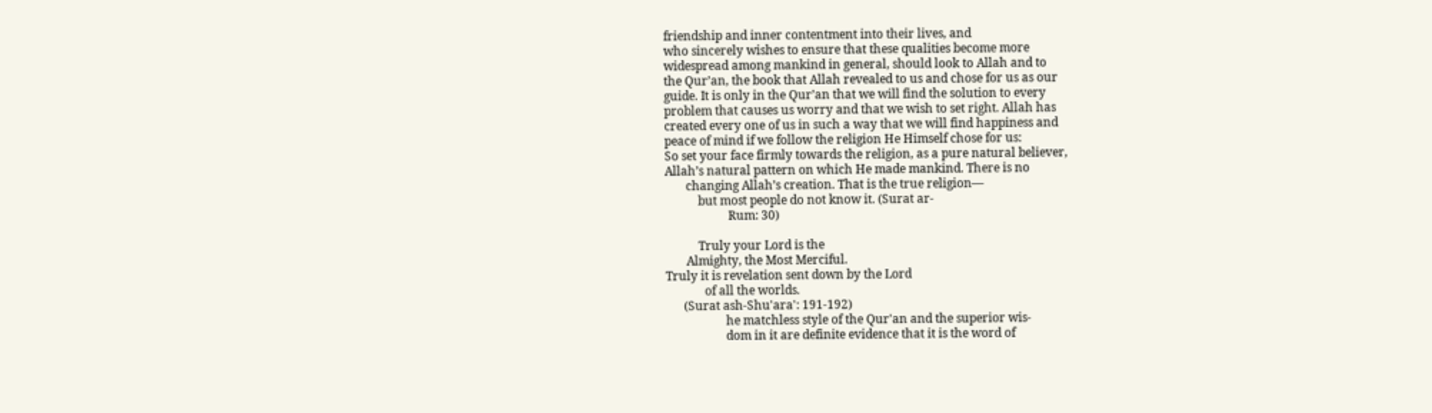friendship and inner contentment into their lives, and
who sincerely wishes to ensure that these qualities become more
widespread among mankind in general, should look to Allah and to
the Qur’an, the book that Allah revealed to us and chose for us as our
guide. It is only in the Qur’an that we will find the solution to every
problem that causes us worry and that we wish to set right. Allah has
created every one of us in such a way that we will find happiness and
peace of mind if we follow the religion He Himself chose for us:
So set your face firmly towards the religion, as a pure natural believer,
Allah’s natural pattern on which He made mankind. There is no
       changing Allah’s creation. That is the true religion—
           but most people do not know it. (Surat ar-
                     Rum: 30)

           Truly your Lord is the
       Almighty, the Most Merciful.
Truly it is revelation sent down by the Lord
             of all the worlds.
      (Surat ash-Shu'ara': 191-192)
                    he matchless style of the Qur'an and the superior wis-
                    dom in it are definite evidence that it is the word of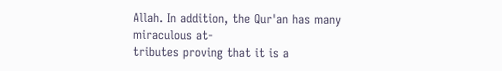Allah. In addition, the Qur'an has many miraculous at-
tributes proving that it is a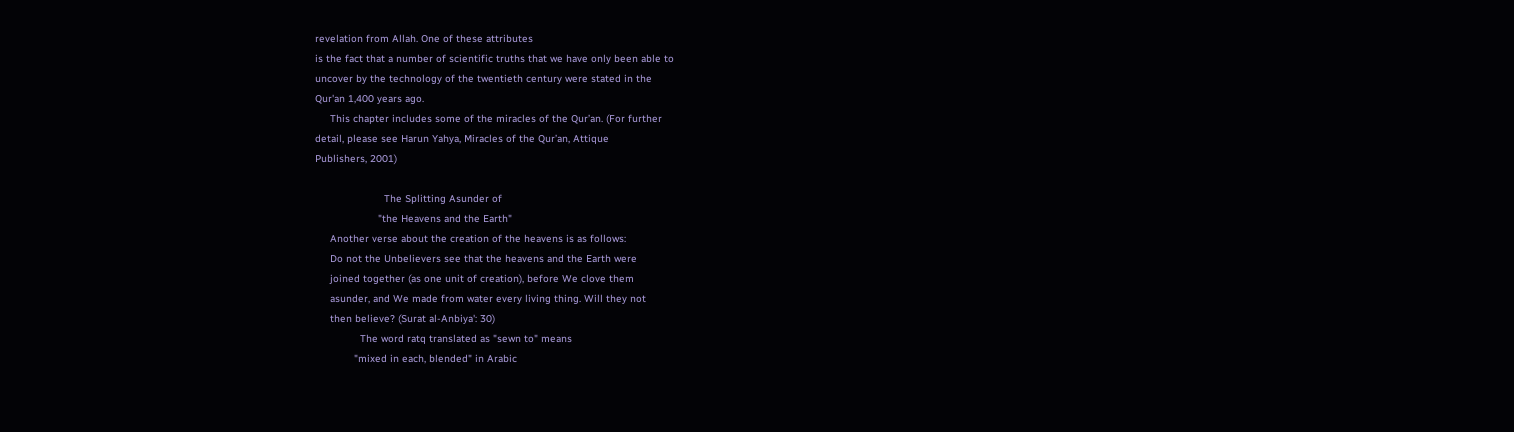revelation from Allah. One of these attributes
is the fact that a number of scientific truths that we have only been able to
uncover by the technology of the twentieth century were stated in the
Qur'an 1,400 years ago.
     This chapter includes some of the miracles of the Qur’an. (For further
detail, please see Harun Yahya, Miracles of the Qur’an, Attique
Publishers, 2001)

                       The Splitting Asunder of
                     "the Heavens and the Earth"
     Another verse about the creation of the heavens is as follows:
     Do not the Unbelievers see that the heavens and the Earth were
     joined together (as one unit of creation), before We clove them
     asunder, and We made from water every living thing. Will they not
     then believe? (Surat al-Anbiya': 30)
               The word ratq translated as "sewn to" means
             "mixed in each, blended" in Arabic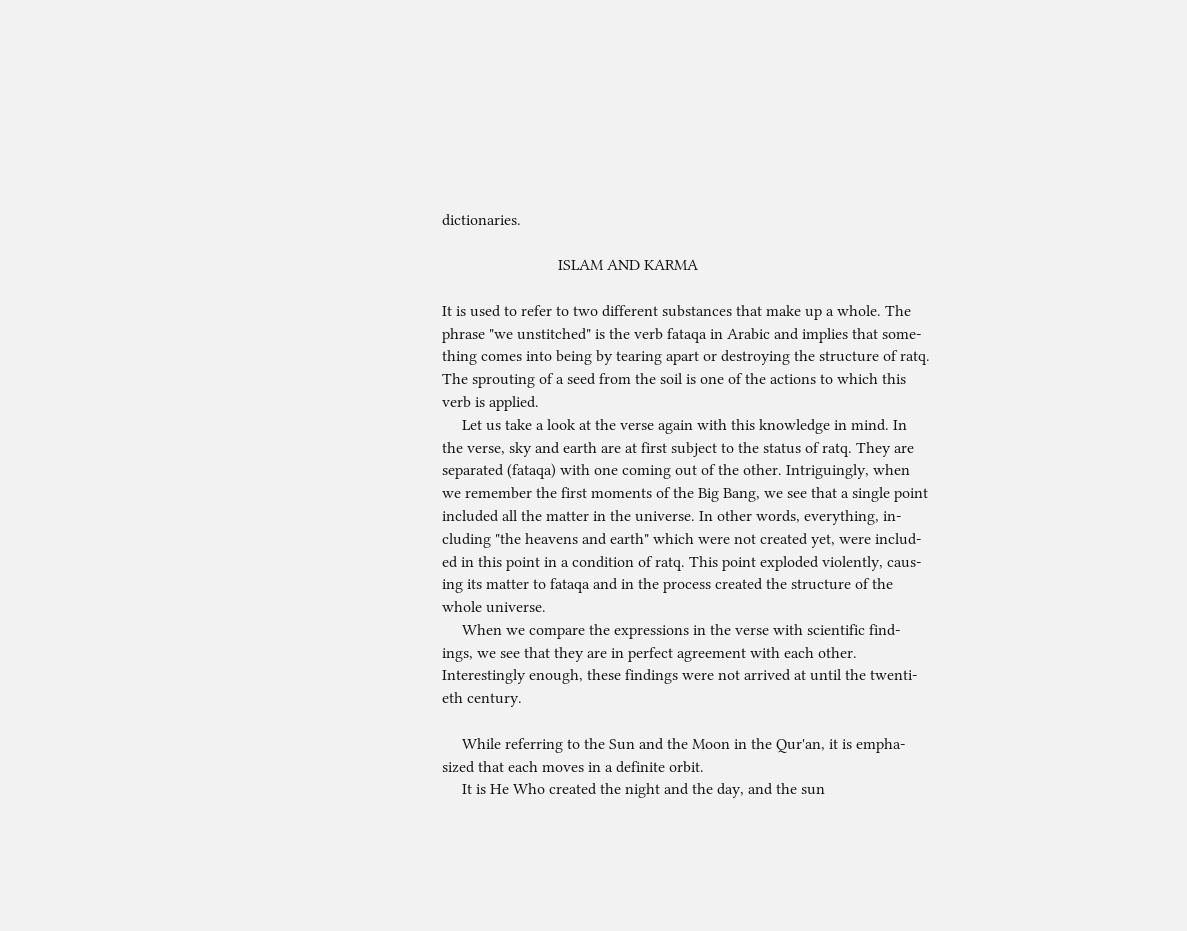dictionaries.

                             ISLAM AND KARMA

It is used to refer to two different substances that make up a whole. The
phrase "we unstitched" is the verb fataqa in Arabic and implies that some-
thing comes into being by tearing apart or destroying the structure of ratq.
The sprouting of a seed from the soil is one of the actions to which this
verb is applied.
     Let us take a look at the verse again with this knowledge in mind. In
the verse, sky and earth are at first subject to the status of ratq. They are
separated (fataqa) with one coming out of the other. Intriguingly, when
we remember the first moments of the Big Bang, we see that a single point
included all the matter in the universe. In other words, everything, in-
cluding "the heavens and earth" which were not created yet, were includ-
ed in this point in a condition of ratq. This point exploded violently, caus-
ing its matter to fataqa and in the process created the structure of the
whole universe.
     When we compare the expressions in the verse with scientific find-
ings, we see that they are in perfect agreement with each other.
Interestingly enough, these findings were not arrived at until the twenti-
eth century.

     While referring to the Sun and the Moon in the Qur'an, it is empha-
sized that each moves in a definite orbit.
     It is He Who created the night and the day, and the sun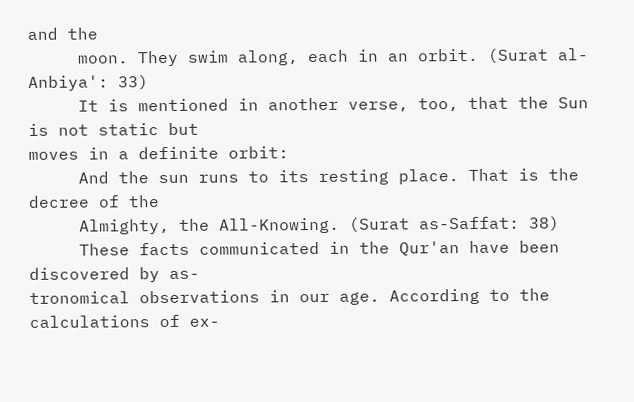and the
     moon. They swim along, each in an orbit. (Surat al-Anbiya': 33)
     It is mentioned in another verse, too, that the Sun is not static but
moves in a definite orbit:
     And the sun runs to its resting place. That is the decree of the
     Almighty, the All-Knowing. (Surat as-Saffat: 38)
     These facts communicated in the Qur'an have been discovered by as-
tronomical observations in our age. According to the calculations of ex-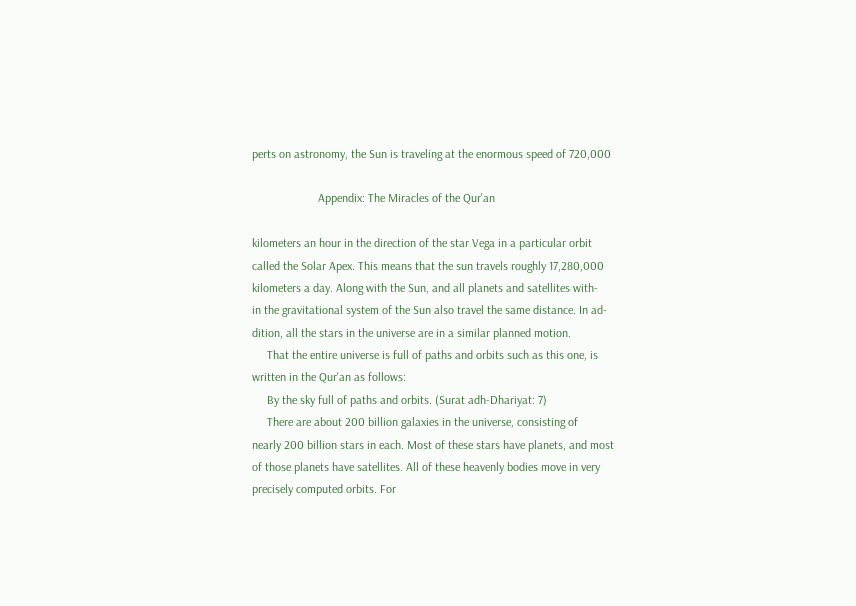perts on astronomy, the Sun is traveling at the enormous speed of 720,000

                      Appendix: The Miracles of the Qur'an

kilometers an hour in the direction of the star Vega in a particular orbit
called the Solar Apex. This means that the sun travels roughly 17,280,000
kilometers a day. Along with the Sun, and all planets and satellites with-
in the gravitational system of the Sun also travel the same distance. In ad-
dition, all the stars in the universe are in a similar planned motion.
     That the entire universe is full of paths and orbits such as this one, is
written in the Qur'an as follows:
     By the sky full of paths and orbits. (Surat adh-Dhariyat: 7)
     There are about 200 billion galaxies in the universe, consisting of
nearly 200 billion stars in each. Most of these stars have planets, and most
of those planets have satellites. All of these heavenly bodies move in very
precisely computed orbits. For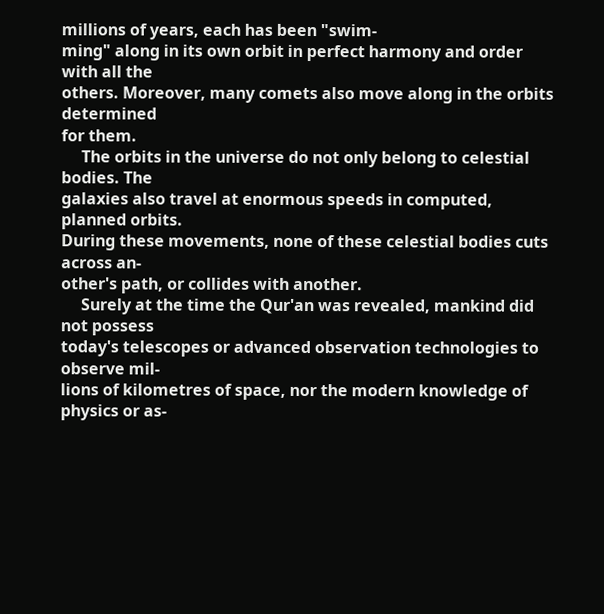millions of years, each has been "swim-
ming" along in its own orbit in perfect harmony and order with all the
others. Moreover, many comets also move along in the orbits determined
for them.
     The orbits in the universe do not only belong to celestial bodies. The
galaxies also travel at enormous speeds in computed, planned orbits.
During these movements, none of these celestial bodies cuts across an-
other's path, or collides with another.
     Surely at the time the Qur'an was revealed, mankind did not possess
today's telescopes or advanced observation technologies to observe mil-
lions of kilometres of space, nor the modern knowledge of physics or as-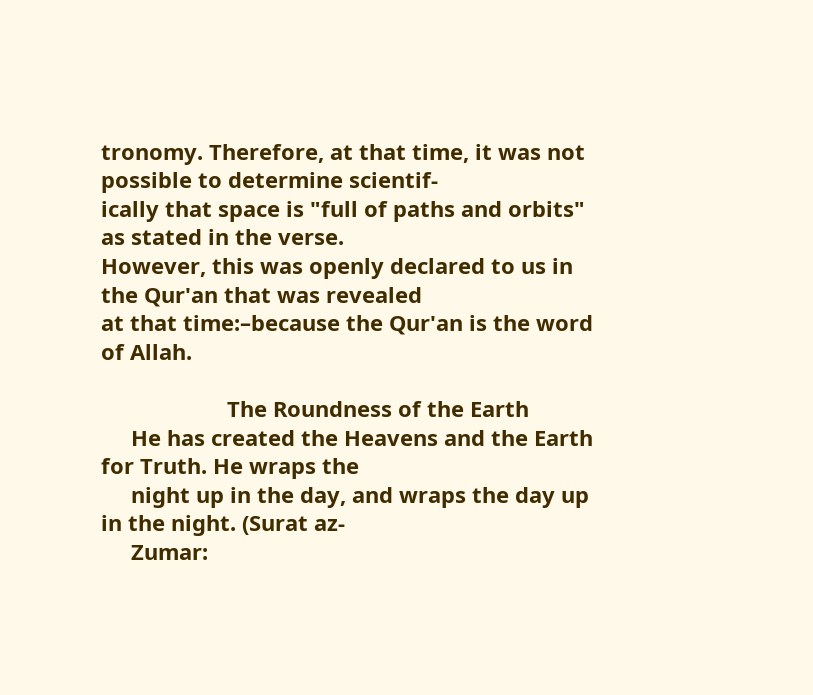tronomy. Therefore, at that time, it was not possible to determine scientif-
ically that space is "full of paths and orbits" as stated in the verse.
However, this was openly declared to us in the Qur'an that was revealed
at that time:–because the Qur'an is the word of Allah.

                     The Roundness of the Earth
     He has created the Heavens and the Earth for Truth. He wraps the
     night up in the day, and wraps the day up in the night. (Surat az-
     Zumar: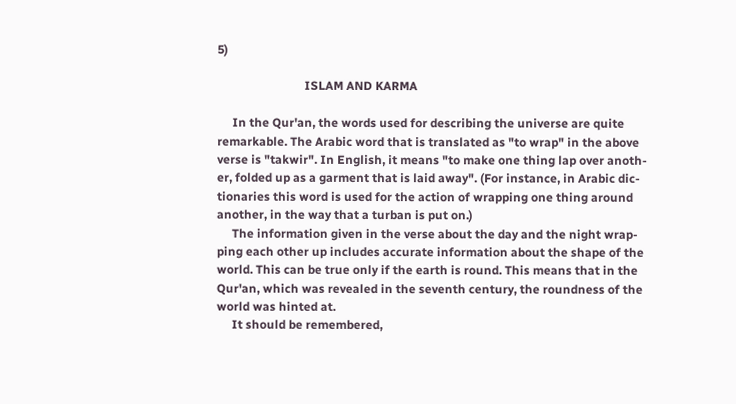5)

                             ISLAM AND KARMA

     In the Qur'an, the words used for describing the universe are quite
remarkable. The Arabic word that is translated as "to wrap" in the above
verse is "takwir". In English, it means "to make one thing lap over anoth-
er, folded up as a garment that is laid away". (For instance, in Arabic dic-
tionaries this word is used for the action of wrapping one thing around
another, in the way that a turban is put on.)
     The information given in the verse about the day and the night wrap-
ping each other up includes accurate information about the shape of the
world. This can be true only if the earth is round. This means that in the
Qur'an, which was revealed in the seventh century, the roundness of the
world was hinted at.
     It should be remembered,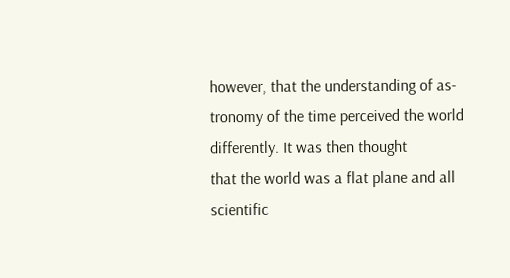however, that the understanding of as-
tronomy of the time perceived the world differently. It was then thought
that the world was a flat plane and all scientific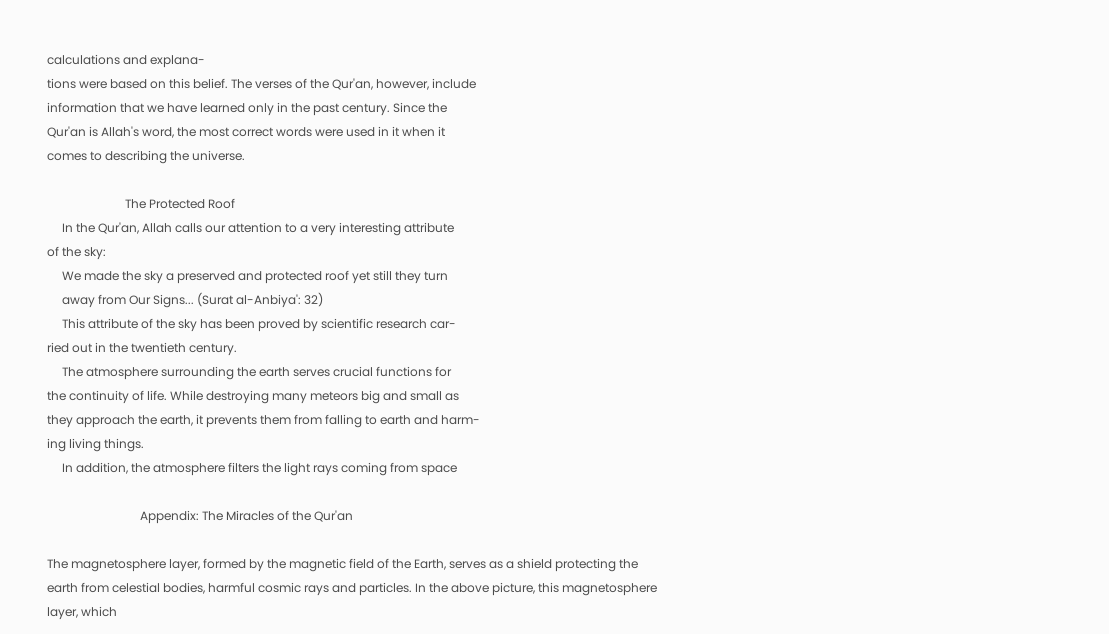calculations and explana-
tions were based on this belief. The verses of the Qur'an, however, include
information that we have learned only in the past century. Since the
Qur'an is Allah's word, the most correct words were used in it when it
comes to describing the universe.

                          The Protected Roof
     In the Qur'an, Allah calls our attention to a very interesting attribute
of the sky:
     We made the sky a preserved and protected roof yet still they turn
     away from Our Signs... (Surat al-Anbiya': 32)
     This attribute of the sky has been proved by scientific research car-
ried out in the twentieth century.
     The atmosphere surrounding the earth serves crucial functions for
the continuity of life. While destroying many meteors big and small as
they approach the earth, it prevents them from falling to earth and harm-
ing living things.
     In addition, the atmosphere filters the light rays coming from space

                               Appendix: The Miracles of the Qur'an

The magnetosphere layer, formed by the magnetic field of the Earth, serves as a shield protecting the
earth from celestial bodies, harmful cosmic rays and particles. In the above picture, this magnetosphere
layer, which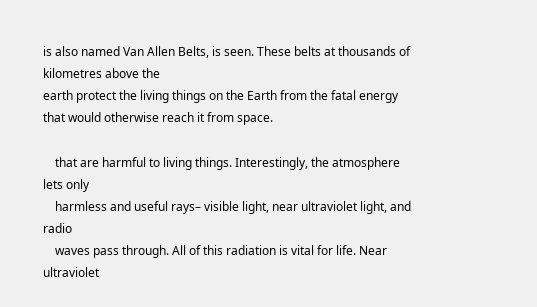is also named Van Allen Belts, is seen. These belts at thousands of kilometres above the
earth protect the living things on the Earth from the fatal energy that would otherwise reach it from space.

    that are harmful to living things. Interestingly, the atmosphere lets only
    harmless and useful rays– visible light, near ultraviolet light, and radio
    waves pass through. All of this radiation is vital for life. Near ultraviolet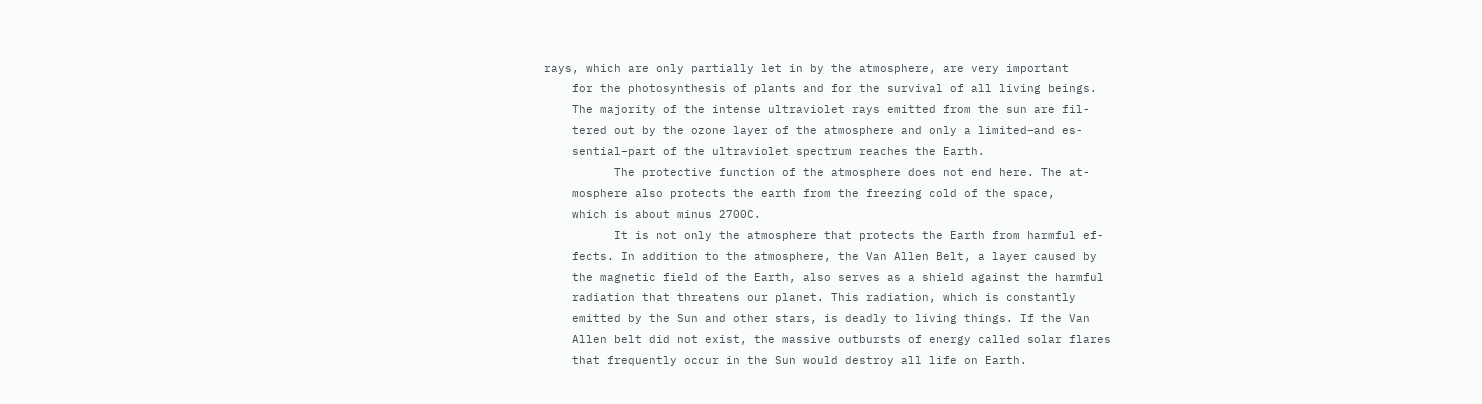rays, which are only partially let in by the atmosphere, are very important
    for the photosynthesis of plants and for the survival of all living beings.
    The majority of the intense ultraviolet rays emitted from the sun are fil-
    tered out by the ozone layer of the atmosphere and only a limited–and es-
    sential–part of the ultraviolet spectrum reaches the Earth.
          The protective function of the atmosphere does not end here. The at-
    mosphere also protects the earth from the freezing cold of the space,
    which is about minus 2700C.
          It is not only the atmosphere that protects the Earth from harmful ef-
    fects. In addition to the atmosphere, the Van Allen Belt, a layer caused by
    the magnetic field of the Earth, also serves as a shield against the harmful
    radiation that threatens our planet. This radiation, which is constantly
    emitted by the Sun and other stars, is deadly to living things. If the Van
    Allen belt did not exist, the massive outbursts of energy called solar flares
    that frequently occur in the Sun would destroy all life on Earth.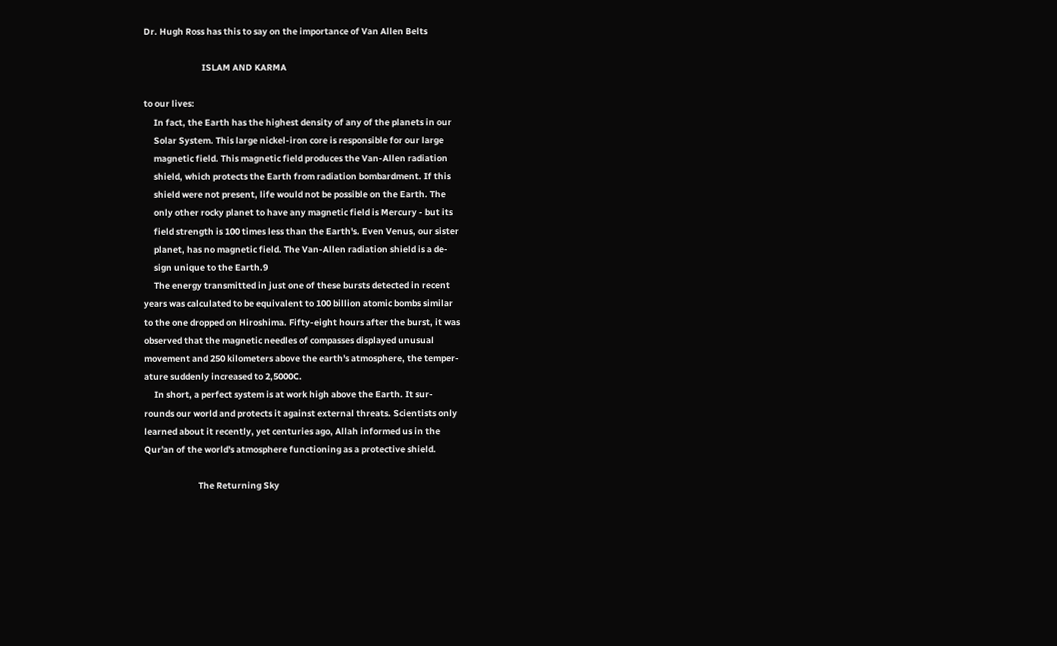Dr. Hugh Ross has this to say on the importance of Van Allen Belts

                             ISLAM AND KARMA

to our lives:
     In fact, the Earth has the highest density of any of the planets in our
     Solar System. This large nickel-iron core is responsible for our large
     magnetic field. This magnetic field produces the Van-Allen radiation
     shield, which protects the Earth from radiation bombardment. If this
     shield were not present, life would not be possible on the Earth. The
     only other rocky planet to have any magnetic field is Mercury - but its
     field strength is 100 times less than the Earth's. Even Venus, our sister
     planet, has no magnetic field. The Van-Allen radiation shield is a de-
     sign unique to the Earth.9
     The energy transmitted in just one of these bursts detected in recent
years was calculated to be equivalent to 100 billion atomic bombs similar
to the one dropped on Hiroshima. Fifty-eight hours after the burst, it was
observed that the magnetic needles of compasses displayed unusual
movement and 250 kilometers above the earth's atmosphere, the temper-
ature suddenly increased to 2,5000C.
     In short, a perfect system is at work high above the Earth. It sur-
rounds our world and protects it against external threats. Scientists only
learned about it recently, yet centuries ago, Allah informed us in the
Qur'an of the world's atmosphere functioning as a protective shield.

                           The Returning Sky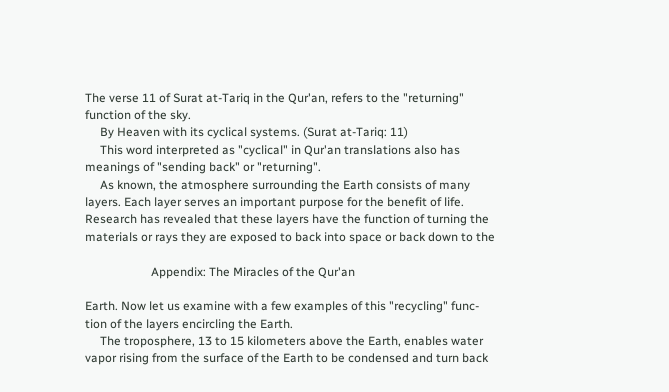The verse 11 of Surat at-Tariq in the Qur'an, refers to the "returning"
function of the sky.
     By Heaven with its cyclical systems. (Surat at-Tariq: 11)
     This word interpreted as "cyclical" in Qur'an translations also has
meanings of "sending back" or "returning".
     As known, the atmosphere surrounding the Earth consists of many
layers. Each layer serves an important purpose for the benefit of life.
Research has revealed that these layers have the function of turning the
materials or rays they are exposed to back into space or back down to the

                      Appendix: The Miracles of the Qur'an

Earth. Now let us examine with a few examples of this "recycling" func-
tion of the layers encircling the Earth.
     The troposphere, 13 to 15 kilometers above the Earth, enables water
vapor rising from the surface of the Earth to be condensed and turn back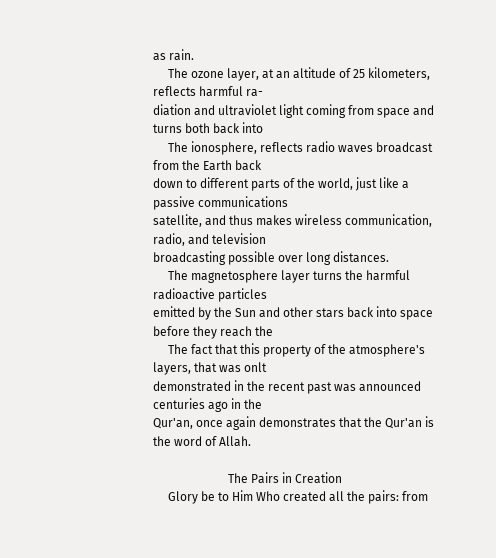as rain.
     The ozone layer, at an altitude of 25 kilometers, reflects harmful ra-
diation and ultraviolet light coming from space and turns both back into
     The ionosphere, reflects radio waves broadcast from the Earth back
down to different parts of the world, just like a passive communications
satellite, and thus makes wireless communication, radio, and television
broadcasting possible over long distances.
     The magnetosphere layer turns the harmful radioactive particles
emitted by the Sun and other stars back into space before they reach the
     The fact that this property of the atmosphere's layers, that was onlt
demonstrated in the recent past was announced centuries ago in the
Qur'an, once again demonstrates that the Qur'an is the word of Allah.

                         The Pairs in Creation
     Glory be to Him Who created all the pairs: from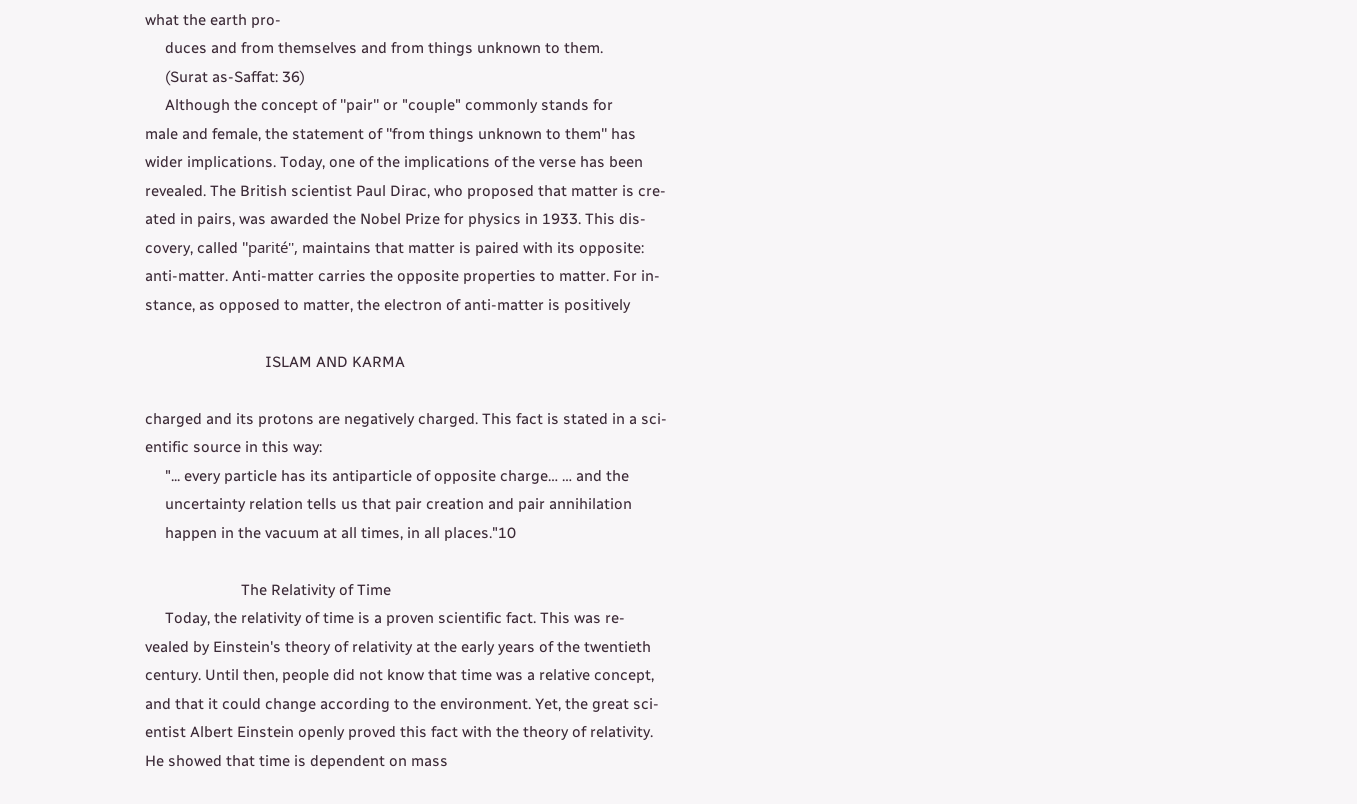what the earth pro-
     duces and from themselves and from things unknown to them.
     (Surat as-Saffat: 36)
     Although the concept of ''pair'' or "couple" commonly stands for
male and female, the statement of ''from things unknown to them'' has
wider implications. Today, one of the implications of the verse has been
revealed. The British scientist Paul Dirac, who proposed that matter is cre-
ated in pairs, was awarded the Nobel Prize for physics in 1933. This dis-
covery, called ''parité'', maintains that matter is paired with its opposite:
anti-matter. Anti-matter carries the opposite properties to matter. For in-
stance, as opposed to matter, the electron of anti-matter is positively

                              ISLAM AND KARMA

charged and its protons are negatively charged. This fact is stated in a sci-
entific source in this way:
     "... every particle has its antiparticle of opposite charge… … and the
     uncertainty relation tells us that pair creation and pair annihilation
     happen in the vacuum at all times, in all places."10

                        The Relativity of Time
     Today, the relativity of time is a proven scientific fact. This was re-
vealed by Einstein's theory of relativity at the early years of the twentieth
century. Until then, people did not know that time was a relative concept,
and that it could change according to the environment. Yet, the great sci-
entist Albert Einstein openly proved this fact with the theory of relativity.
He showed that time is dependent on mass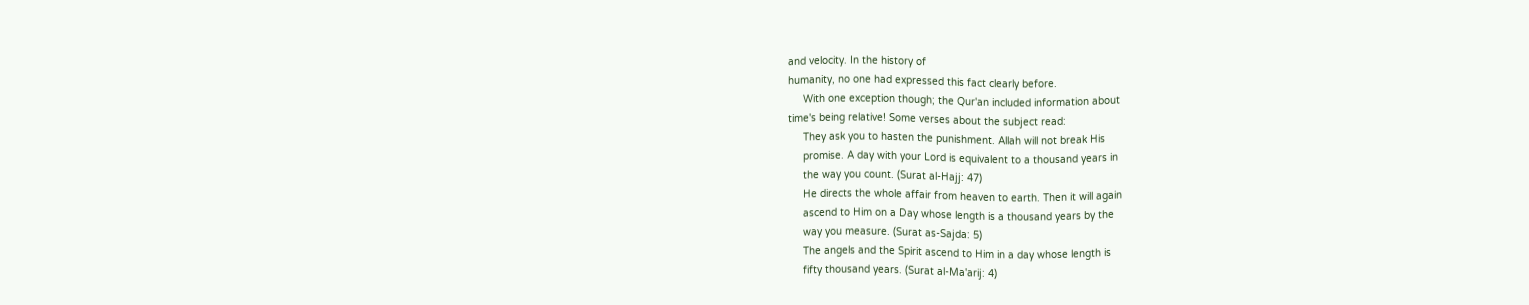and velocity. In the history of
humanity, no one had expressed this fact clearly before.
     With one exception though; the Qur'an included information about
time's being relative! Some verses about the subject read:
     They ask you to hasten the punishment. Allah will not break His
     promise. A day with your Lord is equivalent to a thousand years in
     the way you count. (Surat al-Hajj: 47)
     He directs the whole affair from heaven to earth. Then it will again
     ascend to Him on a Day whose length is a thousand years by the
     way you measure. (Surat as-Sajda: 5)
     The angels and the Spirit ascend to Him in a day whose length is
     fifty thousand years. (Surat al-Ma'arij: 4)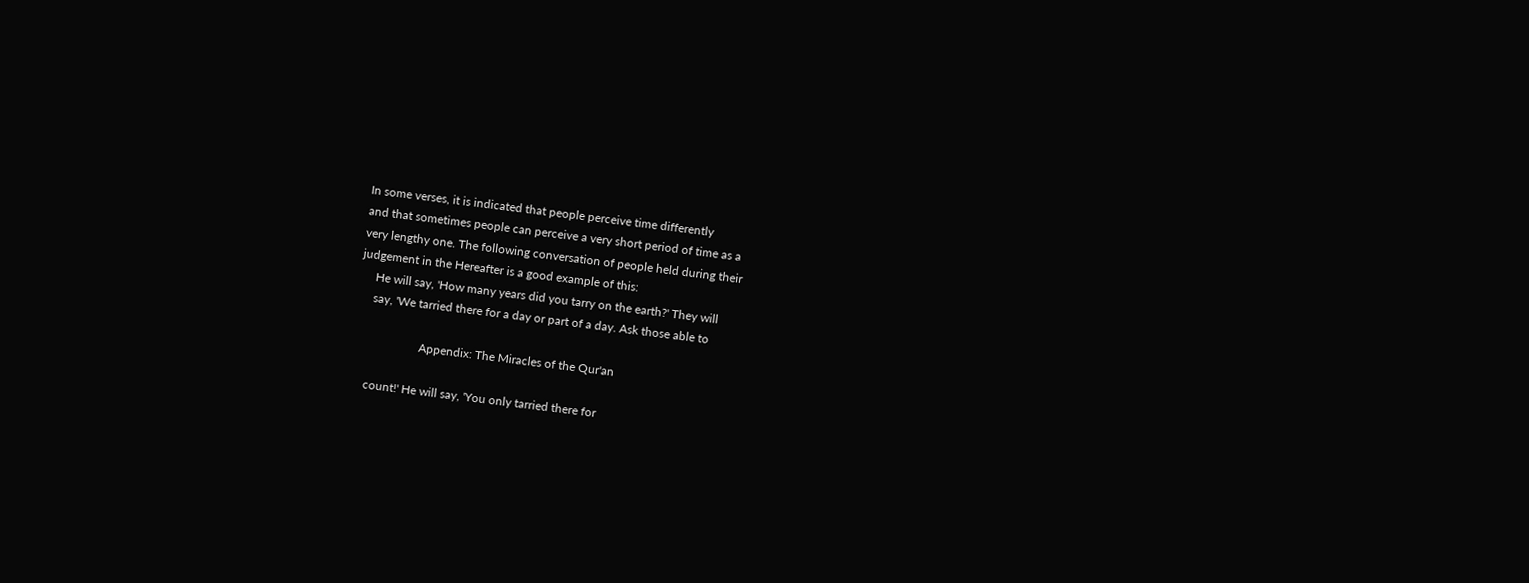In some verses, it is indicated that people perceive time differently
and that sometimes people can perceive a very short period of time as a
very lengthy one. The following conversation of people held during their
judgement in the Hereafter is a good example of this:
     He will say, 'How many years did you tarry on the earth?' They will
     say, 'We tarried there for a day or part of a day. Ask those able to

                      Appendix: The Miracles of the Qur'an

     count!' He will say, 'You only tarried there for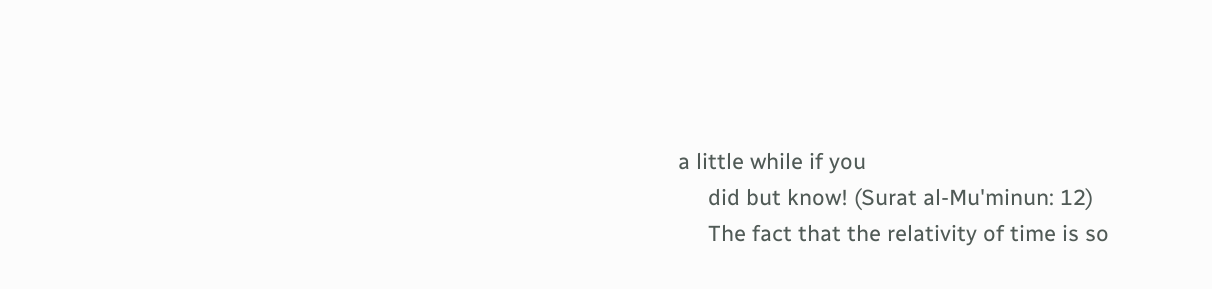a little while if you
     did but know! (Surat al-Mu'minun: 12)
     The fact that the relativity of time is so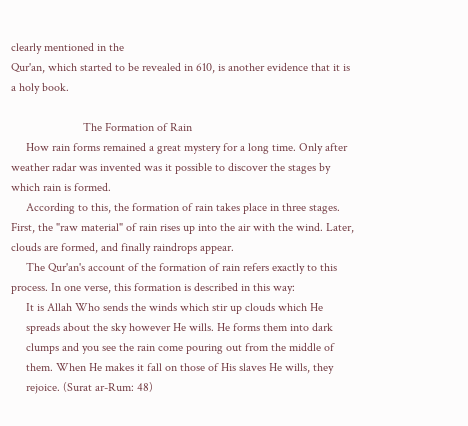clearly mentioned in the
Qur'an, which started to be revealed in 610, is another evidence that it is
a holy book.

                        The Formation of Rain
     How rain forms remained a great mystery for a long time. Only after
weather radar was invented was it possible to discover the stages by
which rain is formed.
     According to this, the formation of rain takes place in three stages.
First, the "raw material" of rain rises up into the air with the wind. Later,
clouds are formed, and finally raindrops appear.
     The Qur'an's account of the formation of rain refers exactly to this
process. In one verse, this formation is described in this way:
     It is Allah Who sends the winds which stir up clouds which He
     spreads about the sky however He wills. He forms them into dark
     clumps and you see the rain come pouring out from the middle of
     them. When He makes it fall on those of His slaves He wills, they
     rejoice. (Surat ar-Rum: 48)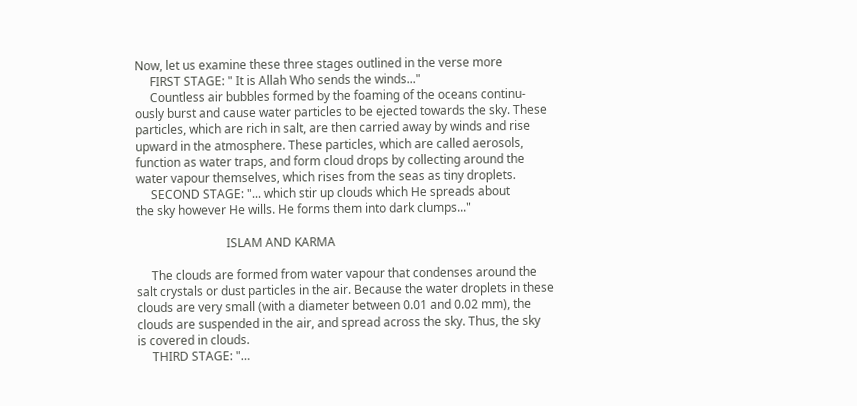Now, let us examine these three stages outlined in the verse more
     FIRST STAGE: " It is Allah Who sends the winds..."
     Countless air bubbles formed by the foaming of the oceans continu-
ously burst and cause water particles to be ejected towards the sky. These
particles, which are rich in salt, are then carried away by winds and rise
upward in the atmosphere. These particles, which are called aerosols,
function as water traps, and form cloud drops by collecting around the
water vapour themselves, which rises from the seas as tiny droplets.
     SECOND STAGE: "... which stir up clouds which He spreads about
the sky however He wills. He forms them into dark clumps..."

                              ISLAM AND KARMA

     The clouds are formed from water vapour that condenses around the
salt crystals or dust particles in the air. Because the water droplets in these
clouds are very small (with a diameter between 0.01 and 0.02 mm), the
clouds are suspended in the air, and spread across the sky. Thus, the sky
is covered in clouds.
     THIRD STAGE: "…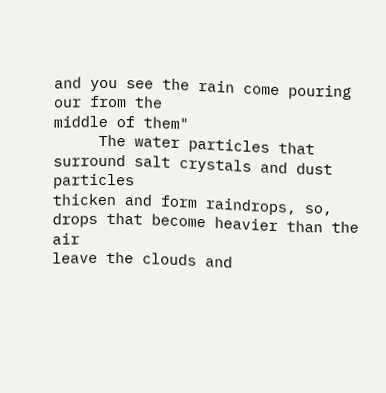and you see the rain come pouring our from the
middle of them"
     The water particles that surround salt crystals and dust particles
thicken and form raindrops, so, drops that become heavier than the air
leave the clouds and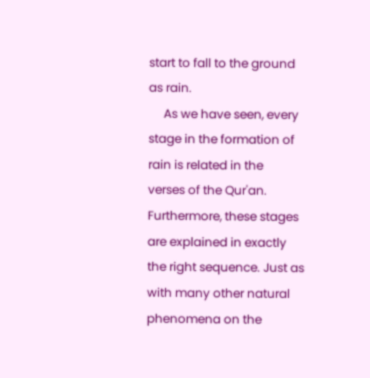start to fall to the ground as rain.
     As we have seen, every stage in the formation of rain is related in the
verses of the Qur'an. Furthermore, these stages are explained in exactly
the right sequence. Just as with many other natural phenomena on the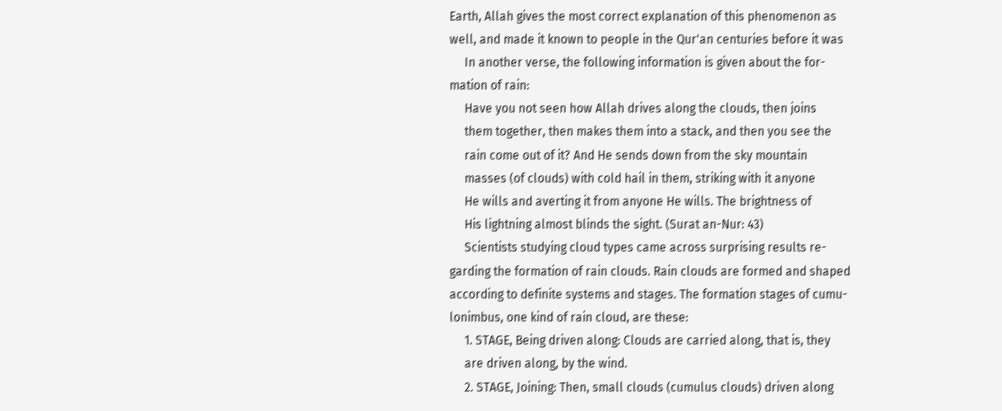Earth, Allah gives the most correct explanation of this phenomenon as
well, and made it known to people in the Qur'an centuries before it was
     In another verse, the following information is given about the for-
mation of rain:
     Have you not seen how Allah drives along the clouds, then joins
     them together, then makes them into a stack, and then you see the
     rain come out of it? And He sends down from the sky mountain
     masses (of clouds) with cold hail in them, striking with it anyone
     He wills and averting it from anyone He wills. The brightness of
     His lightning almost blinds the sight. (Surat an-Nur: 43)
     Scientists studying cloud types came across surprising results re-
garding the formation of rain clouds. Rain clouds are formed and shaped
according to definite systems and stages. The formation stages of cumu-
lonimbus, one kind of rain cloud, are these:
     1. STAGE, Being driven along: Clouds are carried along, that is, they
     are driven along, by the wind.
     2. STAGE, Joining: Then, small clouds (cumulus clouds) driven along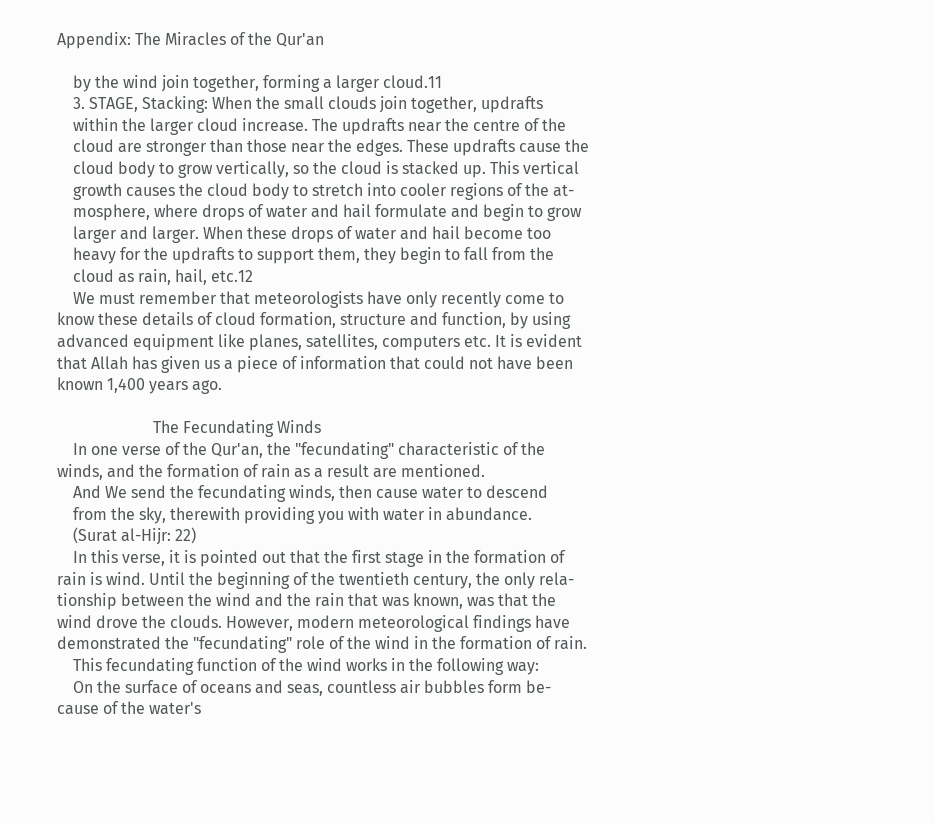Appendix: The Miracles of the Qur'an

    by the wind join together, forming a larger cloud.11
    3. STAGE, Stacking: When the small clouds join together, updrafts
    within the larger cloud increase. The updrafts near the centre of the
    cloud are stronger than those near the edges. These updrafts cause the
    cloud body to grow vertically, so the cloud is stacked up. This vertical
    growth causes the cloud body to stretch into cooler regions of the at-
    mosphere, where drops of water and hail formulate and begin to grow
    larger and larger. When these drops of water and hail become too
    heavy for the updrafts to support them, they begin to fall from the
    cloud as rain, hail, etc.12
    We must remember that meteorologists have only recently come to
know these details of cloud formation, structure and function, by using
advanced equipment like planes, satellites, computers etc. It is evident
that Allah has given us a piece of information that could not have been
known 1,400 years ago.

                        The Fecundating Winds
    In one verse of the Qur'an, the "fecundating" characteristic of the
winds, and the formation of rain as a result are mentioned.
    And We send the fecundating winds, then cause water to descend
    from the sky, therewith providing you with water in abundance.
    (Surat al-Hijr: 22)
    In this verse, it is pointed out that the first stage in the formation of
rain is wind. Until the beginning of the twentieth century, the only rela-
tionship between the wind and the rain that was known, was that the
wind drove the clouds. However, modern meteorological findings have
demonstrated the "fecundating" role of the wind in the formation of rain.
    This fecundating function of the wind works in the following way:
    On the surface of oceans and seas, countless air bubbles form be-
cause of the water's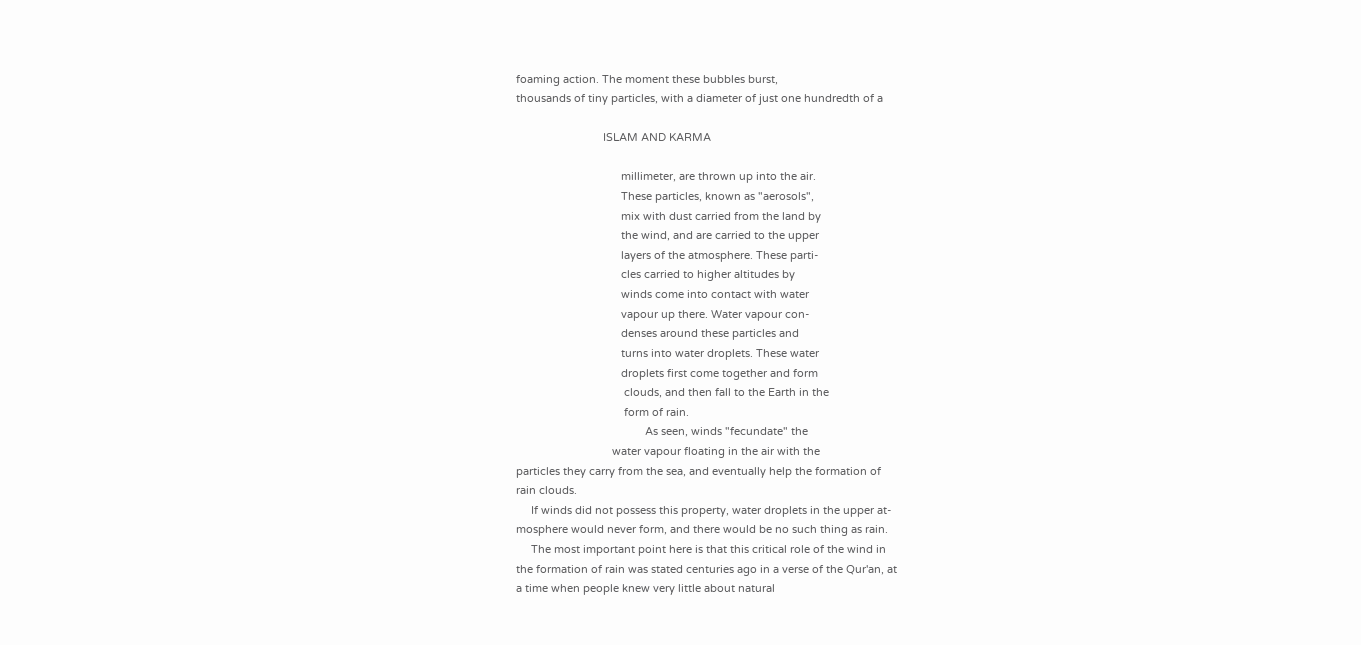foaming action. The moment these bubbles burst,
thousands of tiny particles, with a diameter of just one hundredth of a

                             ISLAM AND KARMA

                                   millimeter, are thrown up into the air.
                                   These particles, known as "aerosols",
                                   mix with dust carried from the land by
                                   the wind, and are carried to the upper
                                   layers of the atmosphere. These parti-
                                   cles carried to higher altitudes by
                                   winds come into contact with water
                                   vapour up there. Water vapour con-
                                   denses around these particles and
                                   turns into water droplets. These water
                                   droplets first come together and form
                                    clouds, and then fall to the Earth in the
                                    form of rain.
                                           As seen, winds "fecundate" the
                                water vapour floating in the air with the
particles they carry from the sea, and eventually help the formation of
rain clouds.
     If winds did not possess this property, water droplets in the upper at-
mosphere would never form, and there would be no such thing as rain.
     The most important point here is that this critical role of the wind in
the formation of rain was stated centuries ago in a verse of the Qur'an, at
a time when people knew very little about natural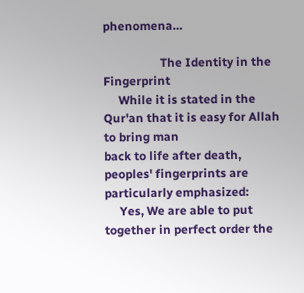phenomena…

                   The Identity in the Fingerprint
     While it is stated in the Qur'an that it is easy for Allah to bring man
back to life after death, peoples' fingerprints are particularly emphasized:
     Yes, We are able to put together in perfect order the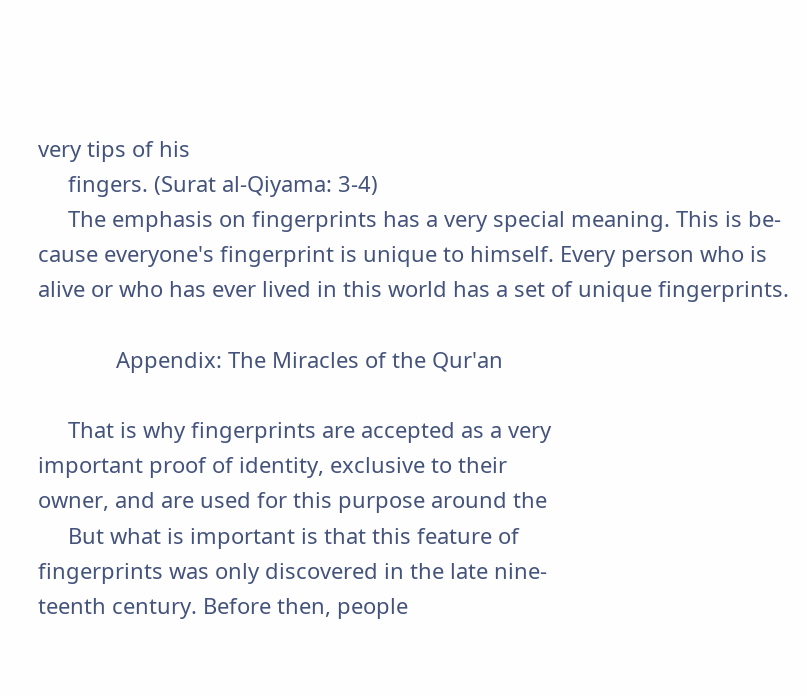very tips of his
     fingers. (Surat al-Qiyama: 3-4)
     The emphasis on fingerprints has a very special meaning. This is be-
cause everyone's fingerprint is unique to himself. Every person who is
alive or who has ever lived in this world has a set of unique fingerprints.

             Appendix: The Miracles of the Qur'an

     That is why fingerprints are accepted as a very
important proof of identity, exclusive to their
owner, and are used for this purpose around the
     But what is important is that this feature of
fingerprints was only discovered in the late nine-
teenth century. Before then, people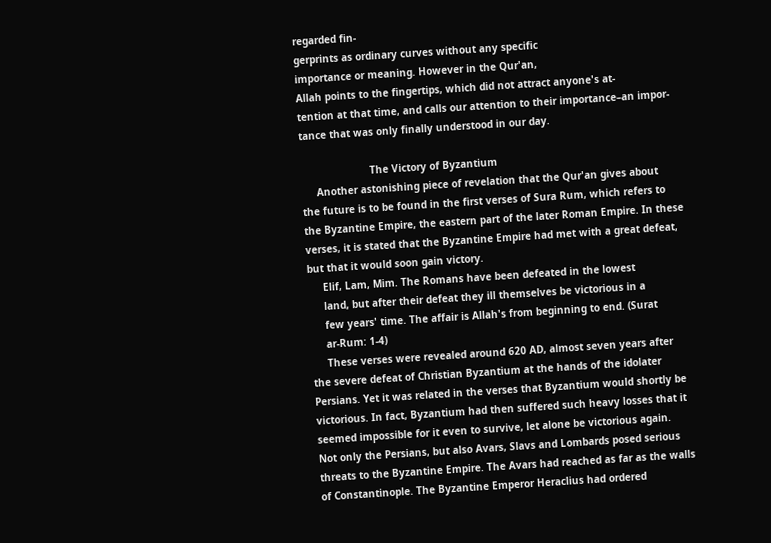regarded fin-
gerprints as ordinary curves without any specific
importance or meaning. However in the Qur'an,
Allah points to the fingertips, which did not attract anyone's at-
tention at that time, and calls our attention to their importance–an impor-
tance that was only finally understood in our day.

                       The Victory of Byzantium
     Another astonishing piece of revelation that the Qur'an gives about
the future is to be found in the first verses of Sura Rum, which refers to
the Byzantine Empire, the eastern part of the later Roman Empire. In these
verses, it is stated that the Byzantine Empire had met with a great defeat,
but that it would soon gain victory.
     Elif, Lam, Mim. The Romans have been defeated in the lowest
     land, but after their defeat they ill themselves be victorious in a
     few years' time. The affair is Allah's from beginning to end. (Surat
     ar-Rum: 1-4)
     These verses were revealed around 620 AD, almost seven years after
the severe defeat of Christian Byzantium at the hands of the idolater
Persians. Yet it was related in the verses that Byzantium would shortly be
victorious. In fact, Byzantium had then suffered such heavy losses that it
seemed impossible for it even to survive, let alone be victorious again.
Not only the Persians, but also Avars, Slavs and Lombards posed serious
threats to the Byzantine Empire. The Avars had reached as far as the walls
of Constantinople. The Byzantine Emperor Heraclius had ordered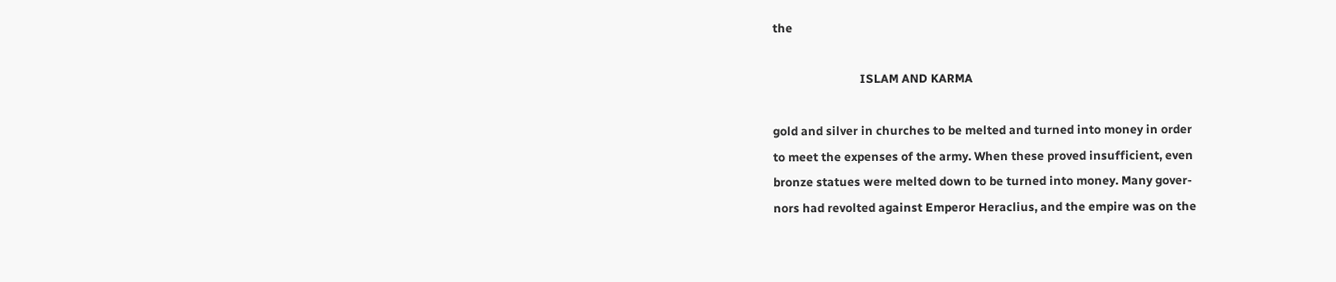the

                             ISLAM AND KARMA

gold and silver in churches to be melted and turned into money in order
to meet the expenses of the army. When these proved insufficient, even
bronze statues were melted down to be turned into money. Many gover-
nors had revolted against Emperor Heraclius, and the empire was on the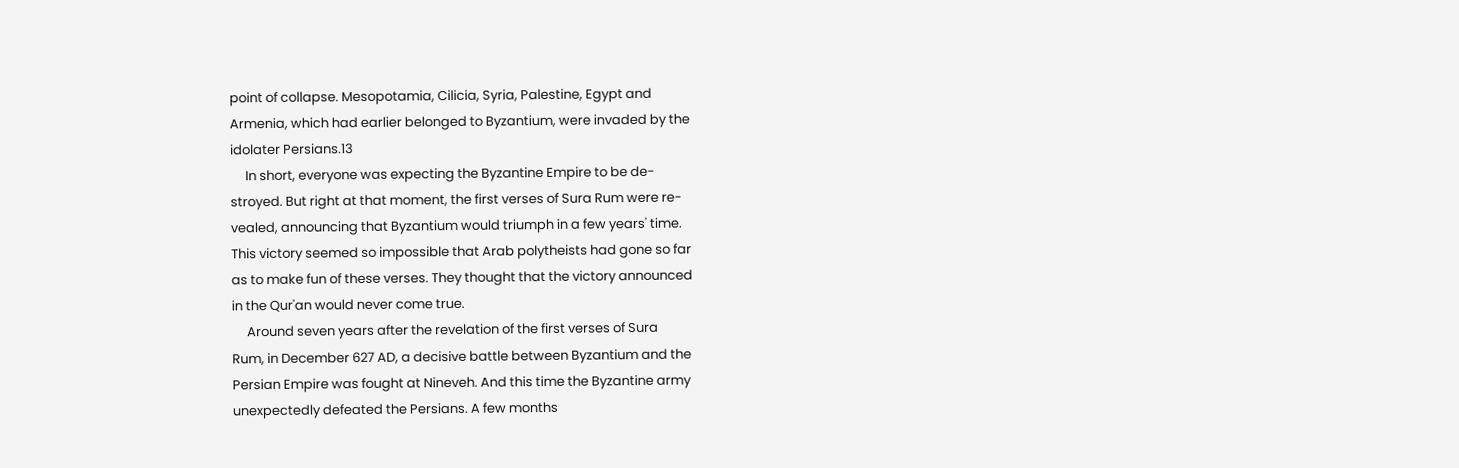point of collapse. Mesopotamia, Cilicia, Syria, Palestine, Egypt and
Armenia, which had earlier belonged to Byzantium, were invaded by the
idolater Persians.13
     In short, everyone was expecting the Byzantine Empire to be de-
stroyed. But right at that moment, the first verses of Sura Rum were re-
vealed, announcing that Byzantium would triumph in a few years' time.
This victory seemed so impossible that Arab polytheists had gone so far
as to make fun of these verses. They thought that the victory announced
in the Qur'an would never come true.
     Around seven years after the revelation of the first verses of Sura
Rum, in December 627 AD, a decisive battle between Byzantium and the
Persian Empire was fought at Nineveh. And this time the Byzantine army
unexpectedly defeated the Persians. A few months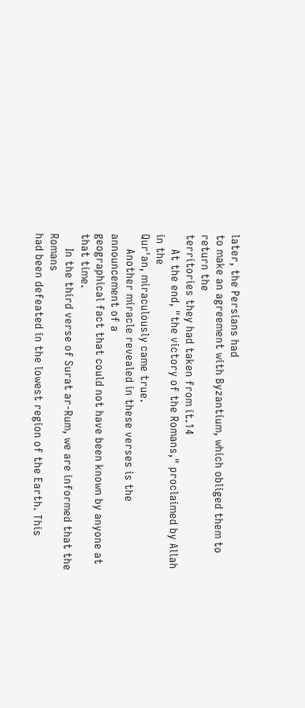later, the Persians had
to make an agreement with Byzantium, which obliged them to return the
territories they had taken from it.14
     At the end, "the victory of the Romans," proclaimed by Allah in the
Qur'an, miraculously came true.
     Another miracle revealed in these verses is the announcement of a
geographical fact that could not have been known by anyone at that time.
     In the third verse of Surat ar-Rum, we are informed that the Romans
had been defeated in the lowest region of the Earth. This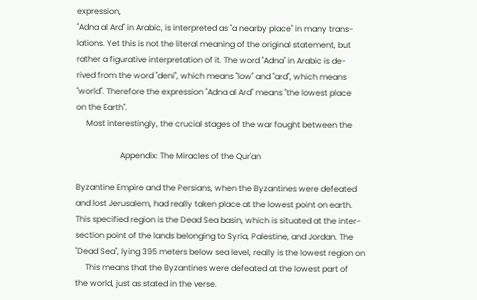expression,
"Adna al Ard" in Arabic, is interpreted as "a nearby place" in many trans-
lations. Yet this is not the literal meaning of the original statement, but
rather a figurative interpretation of it. The word "Adna" in Arabic is de-
rived from the word "deni", which means "low" and "ard", which means
"world". Therefore the expression "Adna al Ard" means "the lowest place
on the Earth".
     Most interestingly, the crucial stages of the war fought between the

                      Appendix: The Miracles of the Qur'an

Byzantine Empire and the Persians, when the Byzantines were defeated
and lost Jerusalem, had really taken place at the lowest point on earth.
This specified region is the Dead Sea basin, which is situated at the inter-
section point of the lands belonging to Syria, Palestine, and Jordan. The
"Dead Sea", lying 395 meters below sea level, really is the lowest region on
     This means that the Byzantines were defeated at the lowest part of
the world, just as stated in the verse.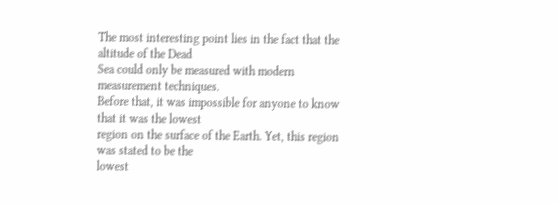The most interesting point lies in the fact that the altitude of the Dead
Sea could only be measured with modern measurement techniques.
Before that, it was impossible for anyone to know that it was the lowest
region on the surface of the Earth. Yet, this region was stated to be the
lowest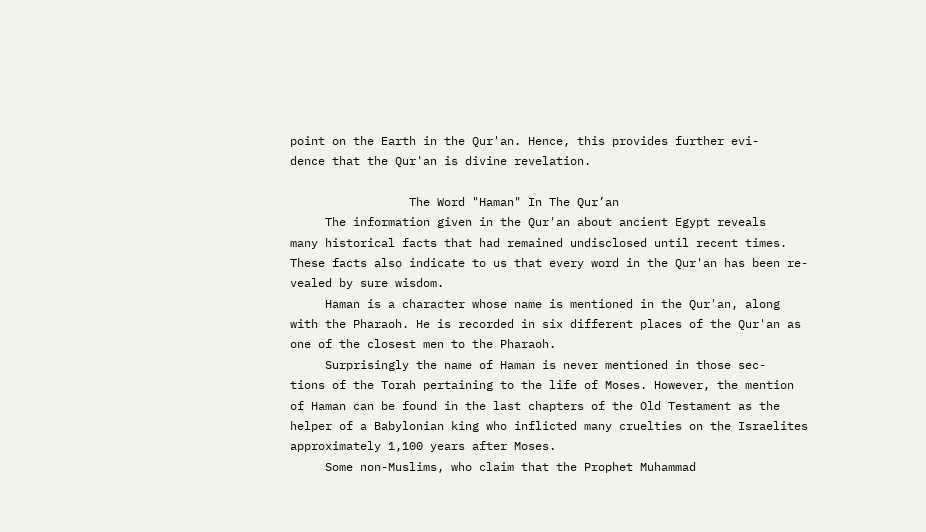point on the Earth in the Qur'an. Hence, this provides further evi-
dence that the Qur'an is divine revelation.

                 The Word "Haman" In The Qur’an
     The information given in the Qur'an about ancient Egypt reveals
many historical facts that had remained undisclosed until recent times.
These facts also indicate to us that every word in the Qur'an has been re-
vealed by sure wisdom.
     Haman is a character whose name is mentioned in the Qur'an, along
with the Pharaoh. He is recorded in six different places of the Qur'an as
one of the closest men to the Pharaoh.
     Surprisingly the name of Haman is never mentioned in those sec-
tions of the Torah pertaining to the life of Moses. However, the mention
of Haman can be found in the last chapters of the Old Testament as the
helper of a Babylonian king who inflicted many cruelties on the Israelites
approximately 1,100 years after Moses.
     Some non-Muslims, who claim that the Prophet Muhammad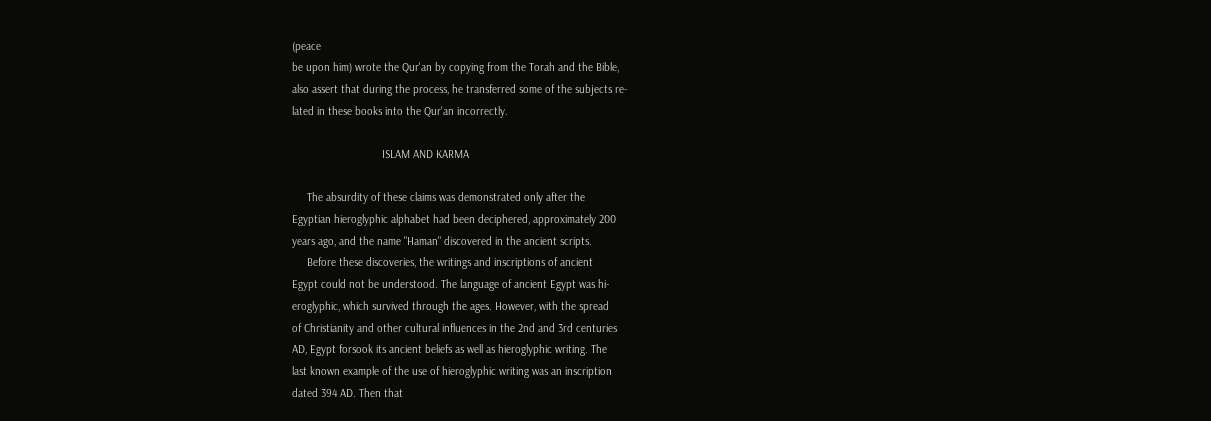(peace
be upon him) wrote the Qur'an by copying from the Torah and the Bible,
also assert that during the process, he transferred some of the subjects re-
lated in these books into the Qur'an incorrectly.

                              ISLAM AND KARMA

     The absurdity of these claims was demonstrated only after the
Egyptian hieroglyphic alphabet had been deciphered, approximately 200
years ago, and the name "Haman" discovered in the ancient scripts.
     Before these discoveries, the writings and inscriptions of ancient
Egypt could not be understood. The language of ancient Egypt was hi-
eroglyphic, which survived through the ages. However, with the spread
of Christianity and other cultural influences in the 2nd and 3rd centuries
AD, Egypt forsook its ancient beliefs as well as hieroglyphic writing. The
last known example of the use of hieroglyphic writing was an inscription
dated 394 AD. Then that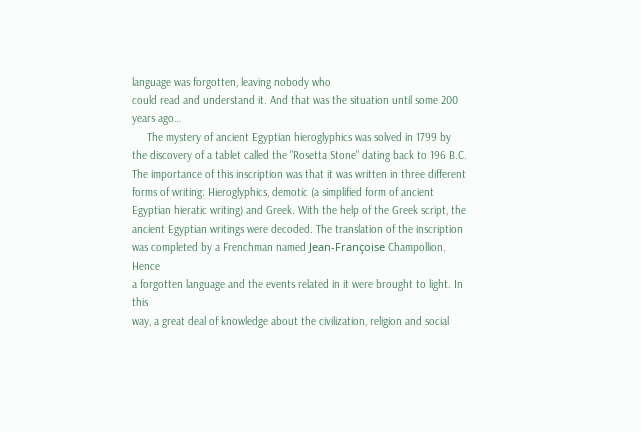language was forgotten, leaving nobody who
could read and understand it. And that was the situation until some 200
years ago…
     The mystery of ancient Egyptian hieroglyphics was solved in 1799 by
the discovery of a tablet called the "Rosetta Stone" dating back to 196 B.C.
The importance of this inscription was that it was written in three different
forms of writing: Hieroglyphics, demotic (a simplified form of ancient
Egyptian hieratic writing) and Greek. With the help of the Greek script, the
ancient Egyptian writings were decoded. The translation of the inscription
was completed by a Frenchman named Jean-Françoise Champollion. Hence
a forgotten language and the events related in it were brought to light. In this
way, a great deal of knowledge about the civilization, religion and social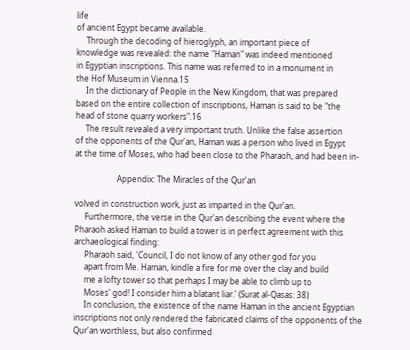life
of ancient Egypt became available.
     Through the decoding of hieroglyph, an important piece of
knowledge was revealed: the name "Haman" was indeed mentioned
in Egyptian inscriptions. This name was referred to in a monument in
the Hof Museum in Vienna.15
     In the dictionary of People in the New Kingdom, that was prepared
based on the entire collection of inscriptions, Haman is said to be "the
head of stone quarry workers".16
     The result revealed a very important truth. Unlike the false assertion
of the opponents of the Qur'an, Haman was a person who lived in Egypt
at the time of Moses, who had been close to the Pharaoh, and had been in-

                     Appendix: The Miracles of the Qur'an

volved in construction work, just as imparted in the Qur'an.
     Furthermore, the verse in the Qur'an describing the event where the
Pharaoh asked Haman to build a tower is in perfect agreement with this
archaeological finding:
     Pharaoh said, 'Council, I do not know of any other god for you
     apart from Me. Haman, kindle a fire for me over the clay and build
     me a lofty tower so that perhaps I may be able to climb up to
     Moses' god! I consider him a blatant liar.' (Surat al-Qasas: 38)
     In conclusion, the existence of the name Haman in the ancient Egyptian
inscriptions not only rendered the fabricated claims of the opponents of the
Qur'an worthless, but also confirmed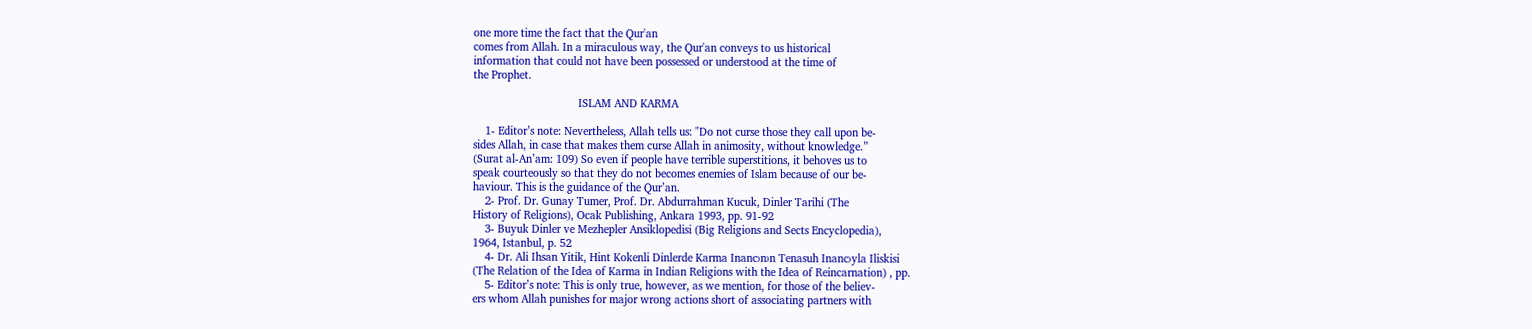one more time the fact that the Qur'an
comes from Allah. In a miraculous way, the Qur'an conveys to us historical
information that could not have been possessed or understood at the time of
the Prophet.

                                   ISLAM AND KARMA

    1- Editor’s note: Nevertheless, Allah tells us: "Do not curse those they call upon be-
sides Allah, in case that makes them curse Allah in animosity, without knowledge.”
(Surat al-An’am: 109) So even if people have terrible superstitions, it behoves us to
speak courteously so that they do not becomes enemies of Islam because of our be-
haviour. This is the guidance of the Qur’an.
    2- Prof. Dr. Gunay Tumer, Prof. Dr. Abdurrahman Kucuk, Dinler Tarihi (The
History of Religions), Ocak Publishing, Ankara 1993, pp. 91-92
    3- Buyuk Dinler ve Mezhepler Ansiklopedisi (Big Religions and Sects Encyclopedia),
1964, Istanbul, p. 52
    4- Dr. Ali Ihsan Yitik, Hint Kokenli Dinlerde Karma Inanc›n›n Tenasuh Inanc›yla Iliskisi
(The Relation of the Idea of Karma in Indian Religions with the Idea of Reincarnation) , pp.
    5- Editor’s note: This is only true, however, as we mention, for those of the believ-
ers whom Allah punishes for major wrong actions short of associating partners with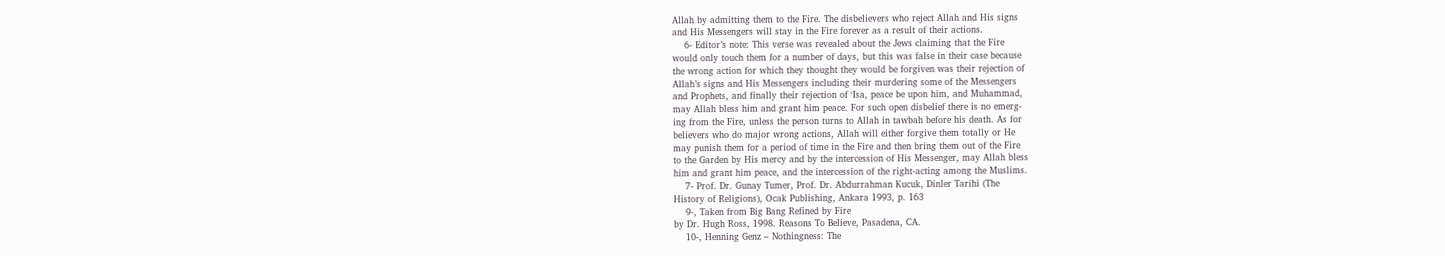Allah by admitting them to the Fire. The disbelievers who reject Allah and His signs
and His Messengers will stay in the Fire forever as a result of their actions.
    6- Editor’s note: This verse was revealed about the Jews claiming that the Fire
would only touch them for a number of days, but this was false in their case because
the wrong action for which they thought they would be forgiven was their rejection of
Allah’s signs and His Messengers including their murdering some of the Messengers
and Prophets, and finally their rejection of ‘Isa, peace be upon him, and Muhammad,
may Allah bless him and grant him peace. For such open disbelief there is no emerg-
ing from the Fire, unless the person turns to Allah in tawbah before his death. As for
believers who do major wrong actions, Allah will either forgive them totally or He
may punish them for a period of time in the Fire and then bring them out of the Fire
to the Garden by His mercy and by the intercession of His Messenger, may Allah bless
him and grant him peace, and the intercession of the right-acting among the Muslims.
    7- Prof. Dr. Gunay Tumer, Prof. Dr. Abdurrahman Kucuk, Dinler Tarihi (The
History of Religions), Ocak Publishing, Ankara 1993, p. 163
    9-, Taken from Big Bang Refined by Fire
by Dr. Hugh Ross, 1998. Reasons To Believe, Pasadena, CA.
    10-, Henning Genz – Nothingness: The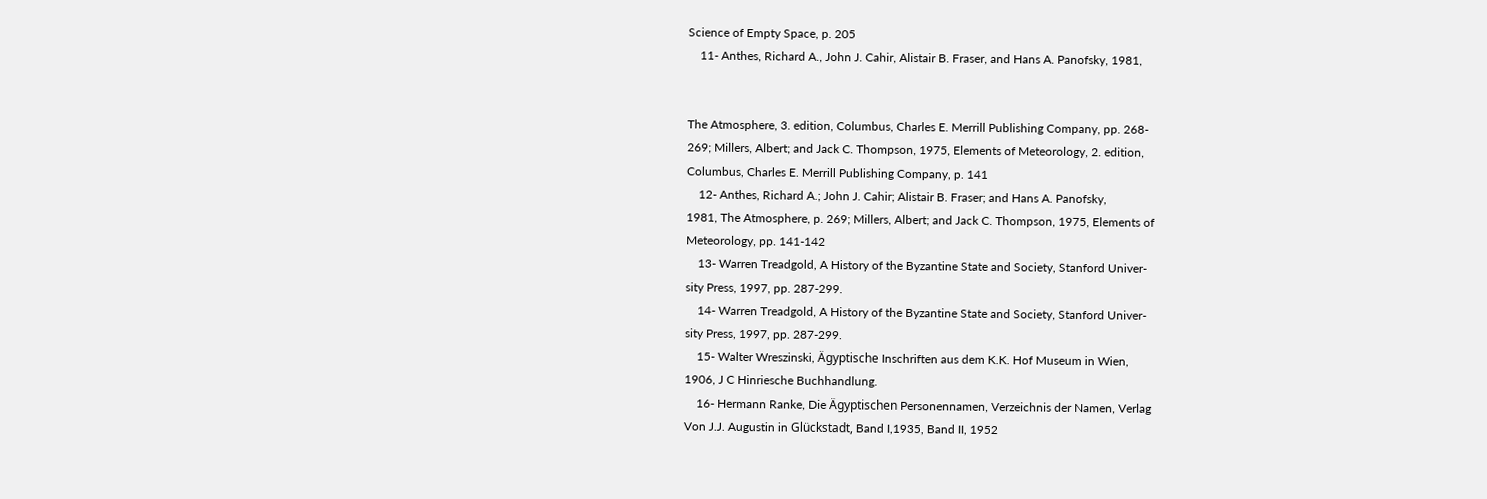Science of Empty Space, p. 205
    11- Anthes, Richard A., John J. Cahir, Alistair B. Fraser, and Hans A. Panofsky, 1981,


The Atmosphere, 3. edition, Columbus, Charles E. Merrill Publishing Company, pp. 268-
269; Millers, Albert; and Jack C. Thompson, 1975, Elements of Meteorology, 2. edition,
Columbus, Charles E. Merrill Publishing Company, p. 141
    12- Anthes, Richard A.; John J. Cahir; Alistair B. Fraser; and Hans A. Panofsky,
1981, The Atmosphere, p. 269; Millers, Albert; and Jack C. Thompson, 1975, Elements of
Meteorology, pp. 141-142
    13- Warren Treadgold, A History of the Byzantine State and Society, Stanford Univer-
sity Press, 1997, pp. 287-299.
    14- Warren Treadgold, A History of the Byzantine State and Society, Stanford Univer-
sity Press, 1997, pp. 287-299.
    15- Walter Wreszinski, Ägyptische Inschriften aus dem K.K. Hof Museum in Wien,
1906, J C Hinriesche Buchhandlung.
    16- Hermann Ranke, Die Ägyptischen Personennamen, Verzeichnis der Namen, Verlag
Von J.J. Augustin in Glückstadt, Band I,1935, Band II, 1952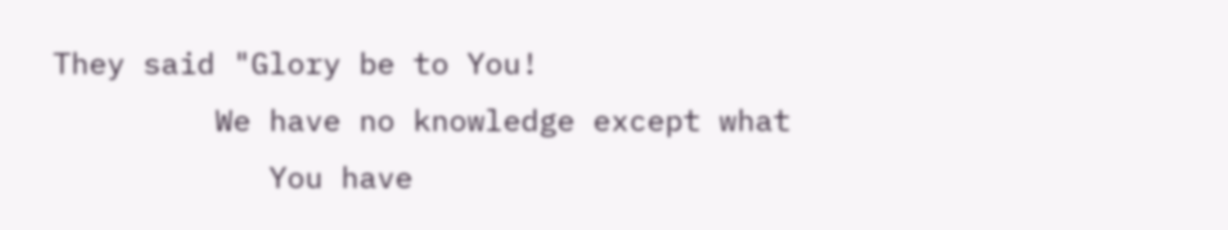They said "Glory be to You!
         We have no knowledge except what
            You have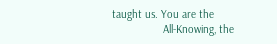taught us. You are the
                 All-Knowing, the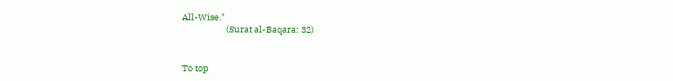All-Wise."
                      (Surat al-Baqara: 32)


To top